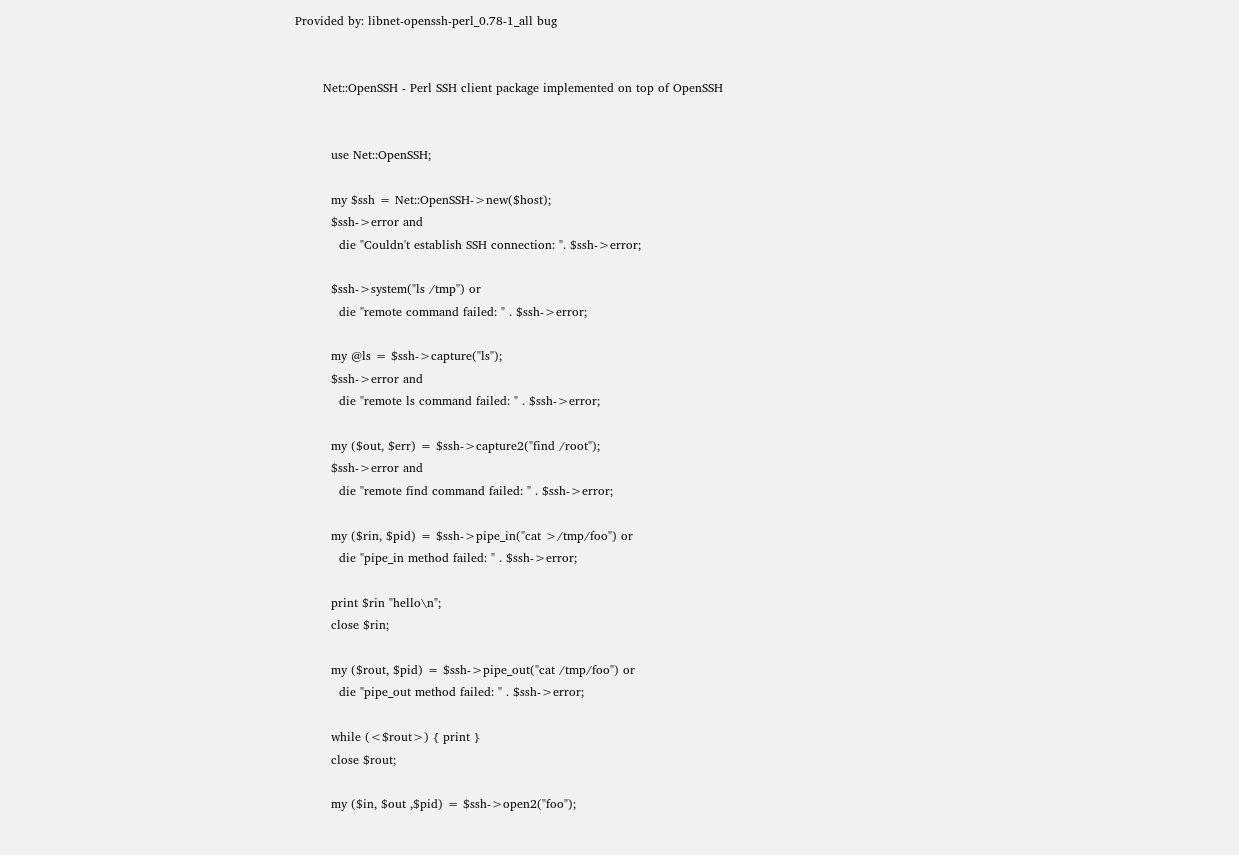Provided by: libnet-openssh-perl_0.78-1_all bug


       Net::OpenSSH - Perl SSH client package implemented on top of OpenSSH


         use Net::OpenSSH;

         my $ssh = Net::OpenSSH->new($host);
         $ssh->error and
           die "Couldn't establish SSH connection: ". $ssh->error;

         $ssh->system("ls /tmp") or
           die "remote command failed: " . $ssh->error;

         my @ls = $ssh->capture("ls");
         $ssh->error and
           die "remote ls command failed: " . $ssh->error;

         my ($out, $err) = $ssh->capture2("find /root");
         $ssh->error and
           die "remote find command failed: " . $ssh->error;

         my ($rin, $pid) = $ssh->pipe_in("cat >/tmp/foo") or
           die "pipe_in method failed: " . $ssh->error;

         print $rin "hello\n";
         close $rin;

         my ($rout, $pid) = $ssh->pipe_out("cat /tmp/foo") or
           die "pipe_out method failed: " . $ssh->error;

         while (<$rout>) { print }
         close $rout;

         my ($in, $out ,$pid) = $ssh->open2("foo");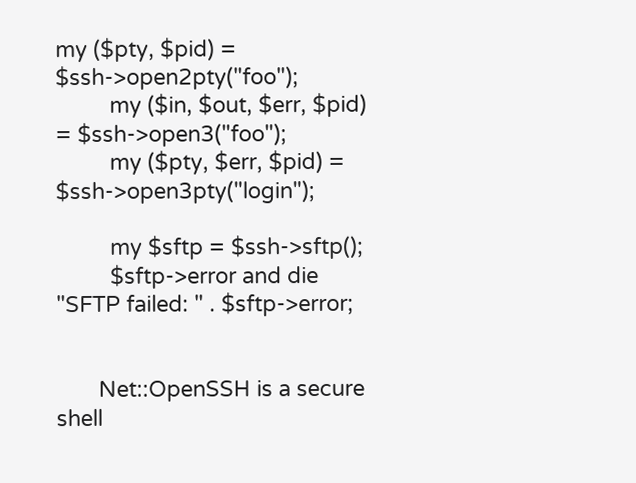my ($pty, $pid) = $ssh->open2pty("foo");
         my ($in, $out, $err, $pid) = $ssh->open3("foo");
         my ($pty, $err, $pid) = $ssh->open3pty("login");

         my $sftp = $ssh->sftp();
         $sftp->error and die "SFTP failed: " . $sftp->error;


       Net::OpenSSH is a secure shell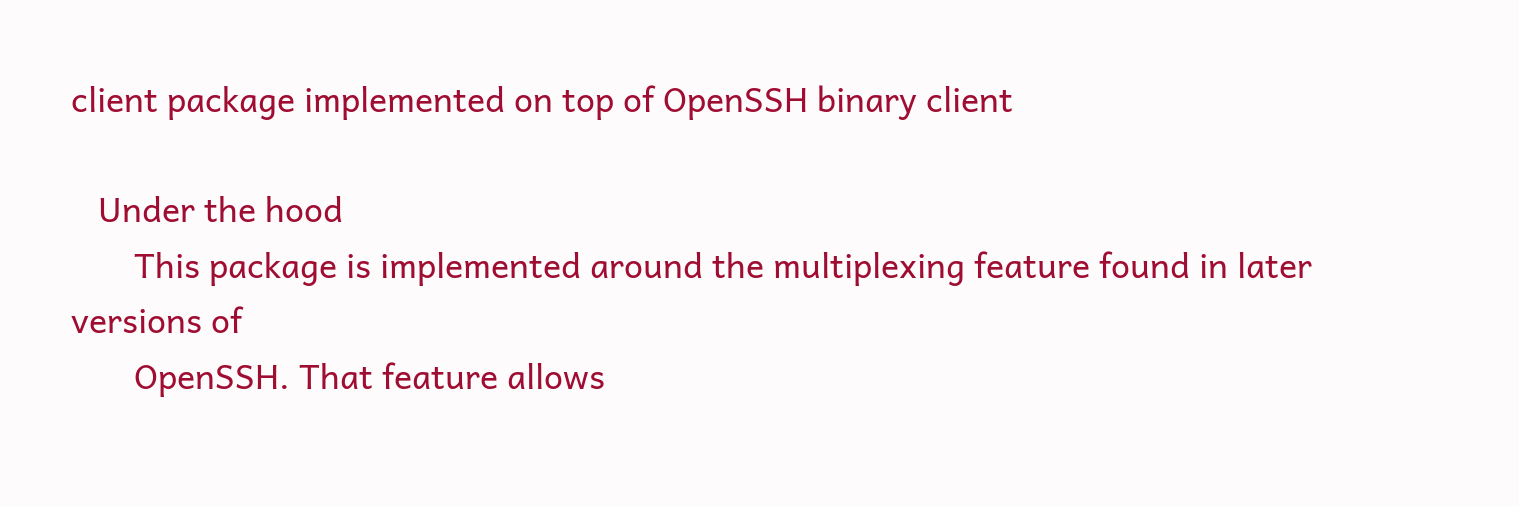client package implemented on top of OpenSSH binary client

   Under the hood
       This package is implemented around the multiplexing feature found in later versions of
       OpenSSH. That feature allows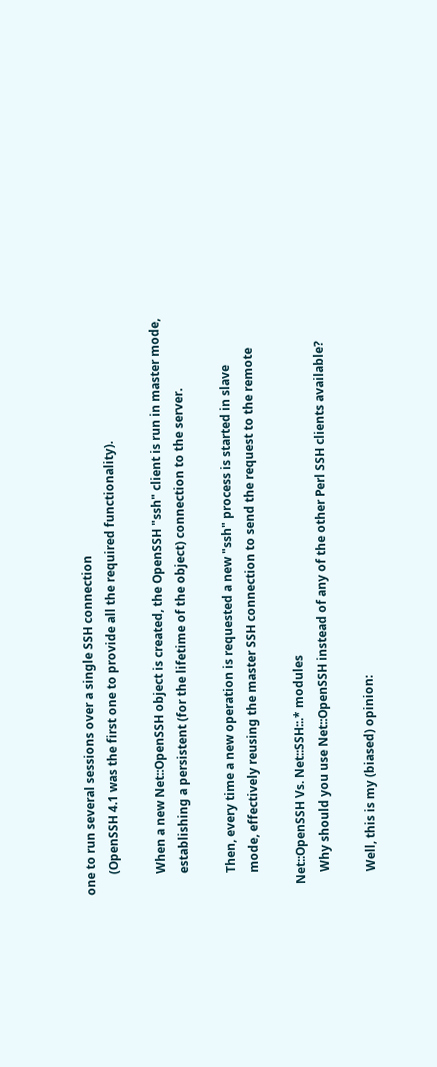one to run several sessions over a single SSH connection
       (OpenSSH 4.1 was the first one to provide all the required functionality).

       When a new Net::OpenSSH object is created, the OpenSSH "ssh" client is run in master mode,
       establishing a persistent (for the lifetime of the object) connection to the server.

       Then, every time a new operation is requested a new "ssh" process is started in slave
       mode, effectively reusing the master SSH connection to send the request to the remote

   Net::OpenSSH Vs. Net::SSH::.* modules
       Why should you use Net::OpenSSH instead of any of the other Perl SSH clients available?

       Well, this is my (biased) opinion: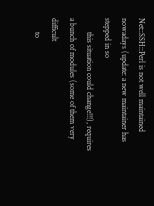Net::SSH::Perl is not well maintained nowadays (update: a new maintainer has stepped in so
       this situation could change!!!), requires a bunch of modules (some of them very difficult
       to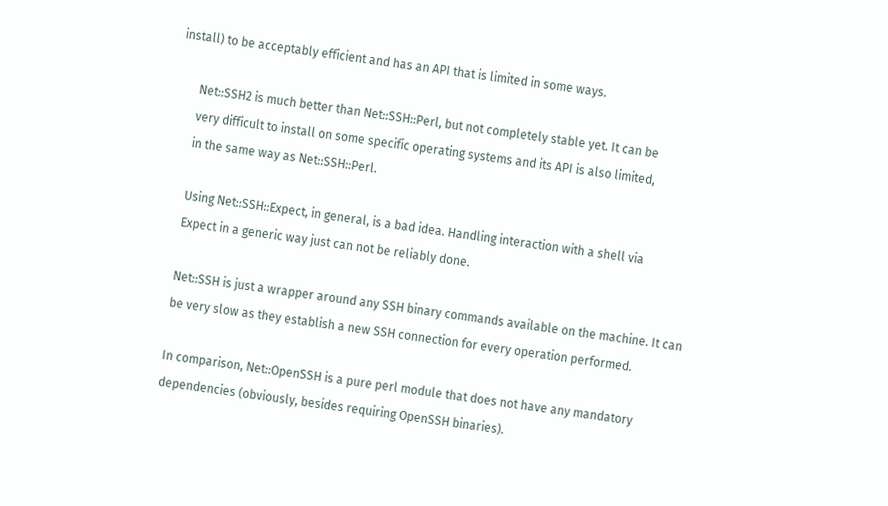install) to be acceptably efficient and has an API that is limited in some ways.

       Net::SSH2 is much better than Net::SSH::Perl, but not completely stable yet. It can be
       very difficult to install on some specific operating systems and its API is also limited,
       in the same way as Net::SSH::Perl.

       Using Net::SSH::Expect, in general, is a bad idea. Handling interaction with a shell via
       Expect in a generic way just can not be reliably done.

       Net::SSH is just a wrapper around any SSH binary commands available on the machine. It can
       be very slow as they establish a new SSH connection for every operation performed.

       In comparison, Net::OpenSSH is a pure perl module that does not have any mandatory
       dependencies (obviously, besides requiring OpenSSH binaries).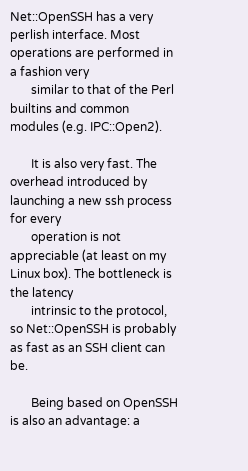Net::OpenSSH has a very perlish interface. Most operations are performed in a fashion very
       similar to that of the Perl builtins and common modules (e.g. IPC::Open2).

       It is also very fast. The overhead introduced by launching a new ssh process for every
       operation is not appreciable (at least on my Linux box). The bottleneck is the latency
       intrinsic to the protocol, so Net::OpenSSH is probably as fast as an SSH client can be.

       Being based on OpenSSH is also an advantage: a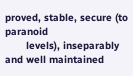proved, stable, secure (to paranoid
       levels), inseparably and well maintained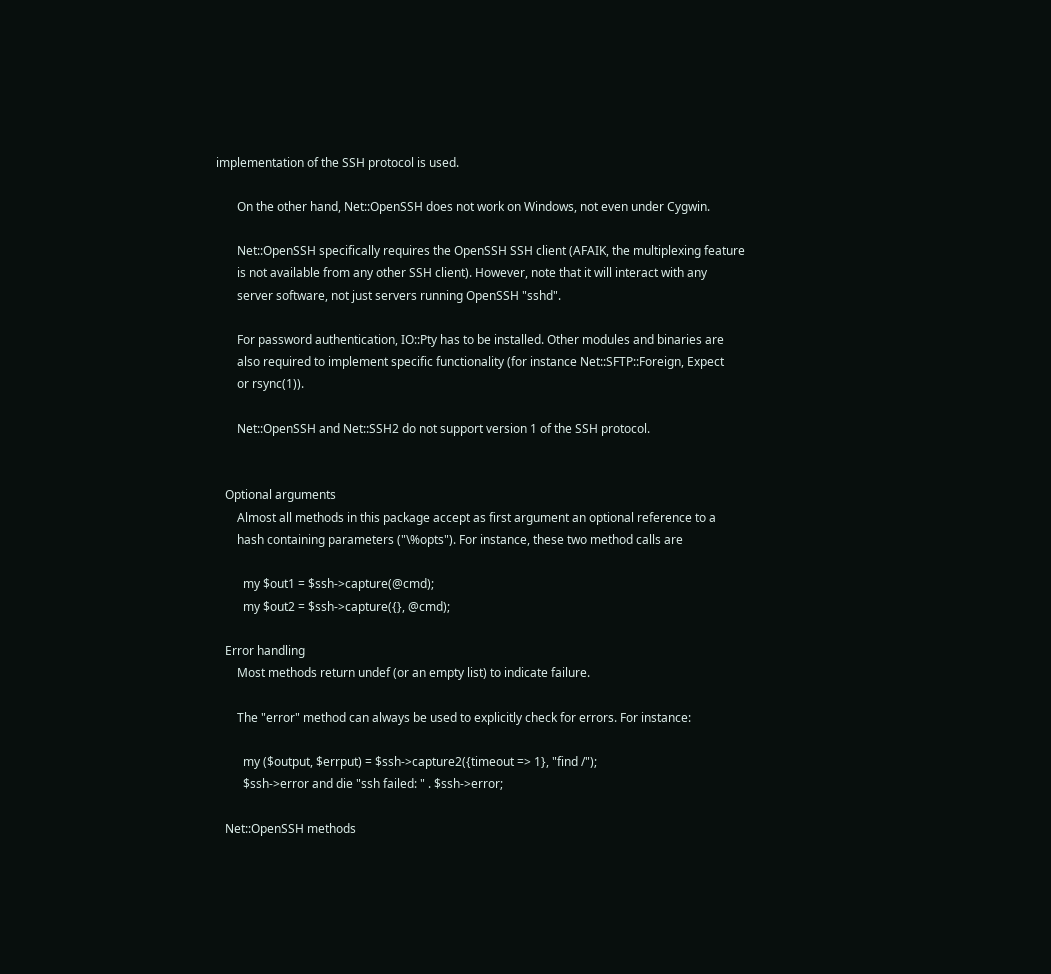implementation of the SSH protocol is used.

       On the other hand, Net::OpenSSH does not work on Windows, not even under Cygwin.

       Net::OpenSSH specifically requires the OpenSSH SSH client (AFAIK, the multiplexing feature
       is not available from any other SSH client). However, note that it will interact with any
       server software, not just servers running OpenSSH "sshd".

       For password authentication, IO::Pty has to be installed. Other modules and binaries are
       also required to implement specific functionality (for instance Net::SFTP::Foreign, Expect
       or rsync(1)).

       Net::OpenSSH and Net::SSH2 do not support version 1 of the SSH protocol.


   Optional arguments
       Almost all methods in this package accept as first argument an optional reference to a
       hash containing parameters ("\%opts"). For instance, these two method calls are

         my $out1 = $ssh->capture(@cmd);
         my $out2 = $ssh->capture({}, @cmd);

   Error handling
       Most methods return undef (or an empty list) to indicate failure.

       The "error" method can always be used to explicitly check for errors. For instance:

         my ($output, $errput) = $ssh->capture2({timeout => 1}, "find /");
         $ssh->error and die "ssh failed: " . $ssh->error;

   Net::OpenSSH methods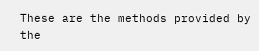These are the methods provided by the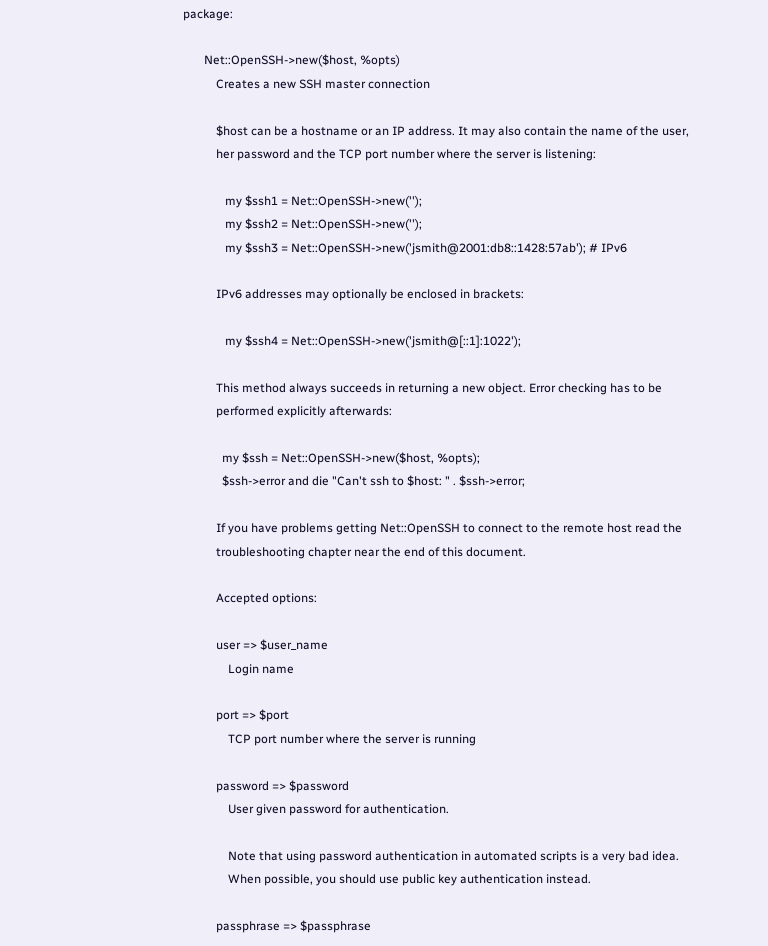package:

       Net::OpenSSH->new($host, %opts)
           Creates a new SSH master connection

           $host can be a hostname or an IP address. It may also contain the name of the user,
           her password and the TCP port number where the server is listening:

              my $ssh1 = Net::OpenSSH->new('');
              my $ssh2 = Net::OpenSSH->new('');
              my $ssh3 = Net::OpenSSH->new('jsmith@2001:db8::1428:57ab'); # IPv6

           IPv6 addresses may optionally be enclosed in brackets:

              my $ssh4 = Net::OpenSSH->new('jsmith@[::1]:1022');

           This method always succeeds in returning a new object. Error checking has to be
           performed explicitly afterwards:

             my $ssh = Net::OpenSSH->new($host, %opts);
             $ssh->error and die "Can't ssh to $host: " . $ssh->error;

           If you have problems getting Net::OpenSSH to connect to the remote host read the
           troubleshooting chapter near the end of this document.

           Accepted options:

           user => $user_name
               Login name

           port => $port
               TCP port number where the server is running

           password => $password
               User given password for authentication.

               Note that using password authentication in automated scripts is a very bad idea.
               When possible, you should use public key authentication instead.

           passphrase => $passphrase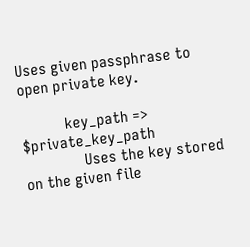Uses given passphrase to open private key.

           key_path => $private_key_path
               Uses the key stored on the given file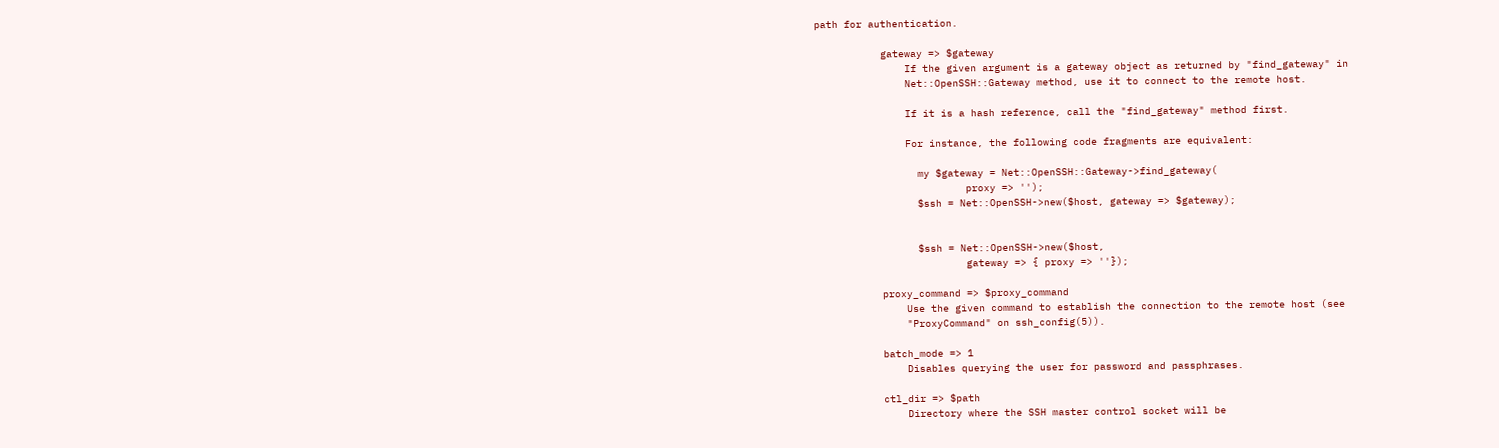path for authentication.

           gateway => $gateway
               If the given argument is a gateway object as returned by "find_gateway" in
               Net::OpenSSH::Gateway method, use it to connect to the remote host.

               If it is a hash reference, call the "find_gateway" method first.

               For instance, the following code fragments are equivalent:

                 my $gateway = Net::OpenSSH::Gateway->find_gateway(
                         proxy => '');
                 $ssh = Net::OpenSSH->new($host, gateway => $gateway);


                 $ssh = Net::OpenSSH->new($host,
                         gateway => { proxy => ''});

           proxy_command => $proxy_command
               Use the given command to establish the connection to the remote host (see
               "ProxyCommand" on ssh_config(5)).

           batch_mode => 1
               Disables querying the user for password and passphrases.

           ctl_dir => $path
               Directory where the SSH master control socket will be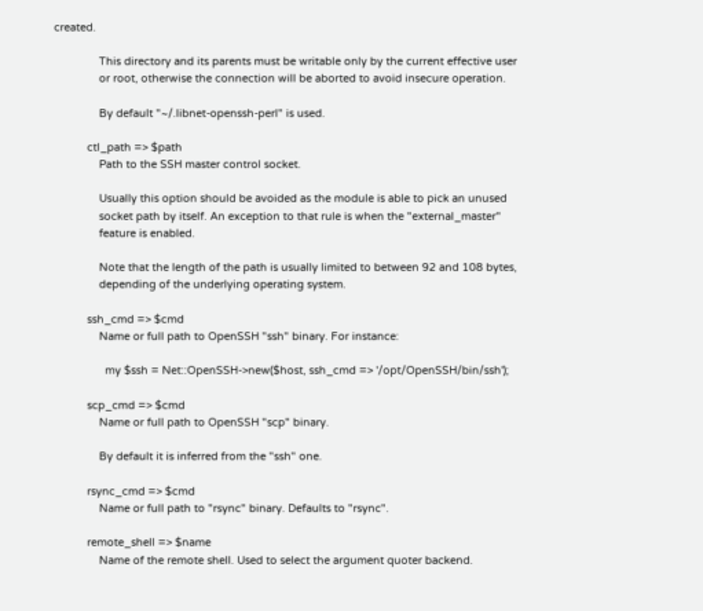created.

               This directory and its parents must be writable only by the current effective user
               or root, otherwise the connection will be aborted to avoid insecure operation.

               By default "~/.libnet-openssh-perl" is used.

           ctl_path => $path
               Path to the SSH master control socket.

               Usually this option should be avoided as the module is able to pick an unused
               socket path by itself. An exception to that rule is when the "external_master"
               feature is enabled.

               Note that the length of the path is usually limited to between 92 and 108 bytes,
               depending of the underlying operating system.

           ssh_cmd => $cmd
               Name or full path to OpenSSH "ssh" binary. For instance:

                 my $ssh = Net::OpenSSH->new($host, ssh_cmd => '/opt/OpenSSH/bin/ssh');

           scp_cmd => $cmd
               Name or full path to OpenSSH "scp" binary.

               By default it is inferred from the "ssh" one.

           rsync_cmd => $cmd
               Name or full path to "rsync" binary. Defaults to "rsync".

           remote_shell => $name
               Name of the remote shell. Used to select the argument quoter backend.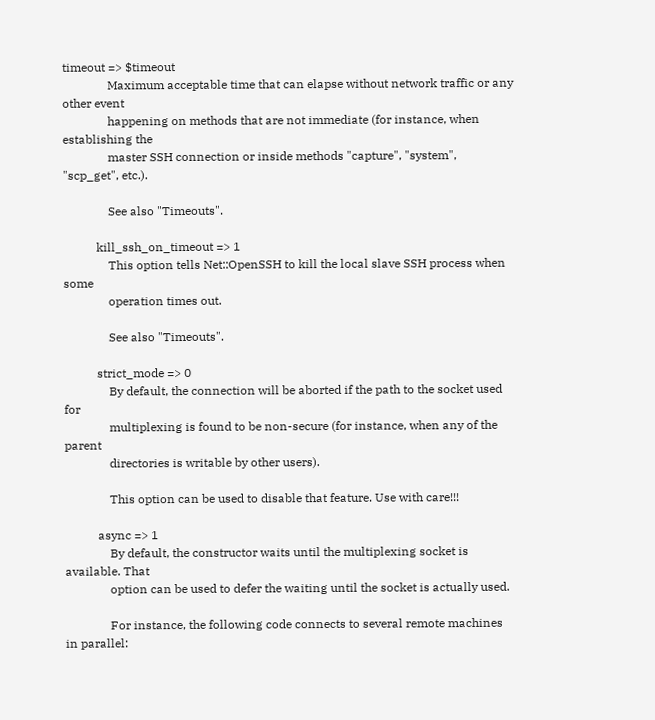timeout => $timeout
               Maximum acceptable time that can elapse without network traffic or any other event
               happening on methods that are not immediate (for instance, when establishing the
               master SSH connection or inside methods "capture", "system", "scp_get", etc.).

               See also "Timeouts".

           kill_ssh_on_timeout => 1
               This option tells Net::OpenSSH to kill the local slave SSH process when some
               operation times out.

               See also "Timeouts".

           strict_mode => 0
               By default, the connection will be aborted if the path to the socket used for
               multiplexing is found to be non-secure (for instance, when any of the parent
               directories is writable by other users).

               This option can be used to disable that feature. Use with care!!!

           async => 1
               By default, the constructor waits until the multiplexing socket is available. That
               option can be used to defer the waiting until the socket is actually used.

               For instance, the following code connects to several remote machines in parallel: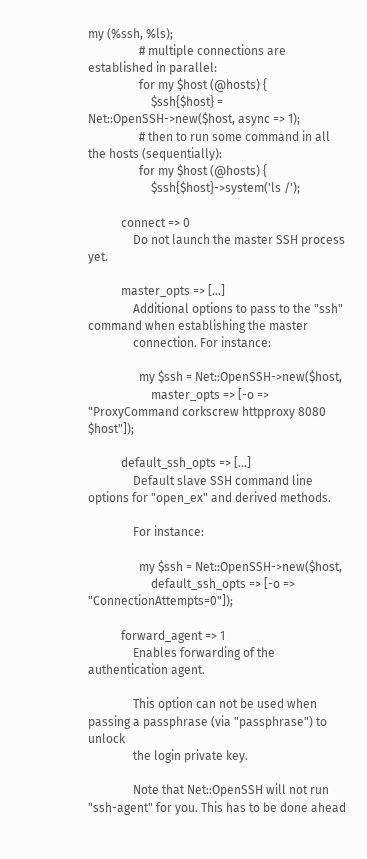my (%ssh, %ls);
                 # multiple connections are established in parallel:
                 for my $host (@hosts) {
                     $ssh{$host} = Net::OpenSSH->new($host, async => 1);
                 # then to run some command in all the hosts (sequentially):
                 for my $host (@hosts) {
                     $ssh{$host}->system('ls /');

           connect => 0
               Do not launch the master SSH process yet.

           master_opts => [...]
               Additional options to pass to the "ssh" command when establishing the master
               connection. For instance:

                 my $ssh = Net::OpenSSH->new($host,
                     master_opts => [-o => "ProxyCommand corkscrew httpproxy 8080 $host"]);

           default_ssh_opts => [...]
               Default slave SSH command line options for "open_ex" and derived methods.

               For instance:

                 my $ssh = Net::OpenSSH->new($host,
                     default_ssh_opts => [-o => "ConnectionAttempts=0"]);

           forward_agent => 1
               Enables forwarding of the authentication agent.

               This option can not be used when passing a passphrase (via "passphrase") to unlock
               the login private key.

               Note that Net::OpenSSH will not run "ssh-agent" for you. This has to be done ahead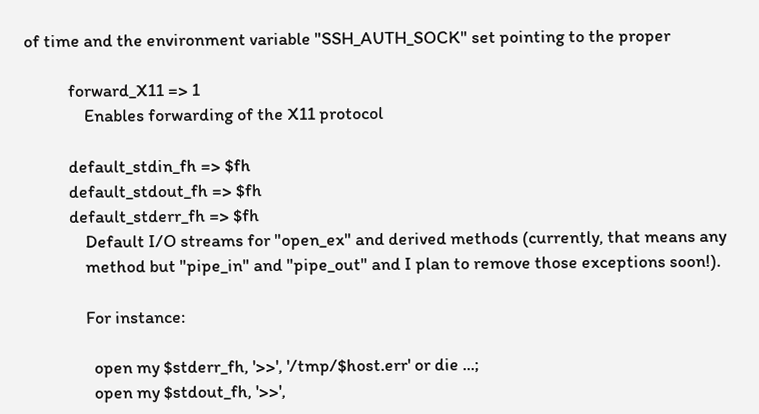of time and the environment variable "SSH_AUTH_SOCK" set pointing to the proper

           forward_X11 => 1
               Enables forwarding of the X11 protocol

           default_stdin_fh => $fh
           default_stdout_fh => $fh
           default_stderr_fh => $fh
               Default I/O streams for "open_ex" and derived methods (currently, that means any
               method but "pipe_in" and "pipe_out" and I plan to remove those exceptions soon!).

               For instance:

                 open my $stderr_fh, '>>', '/tmp/$host.err' or die ...;
                 open my $stdout_fh, '>>',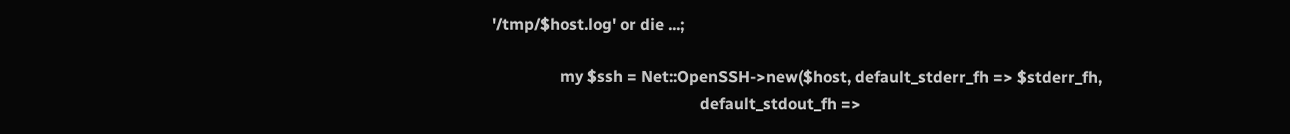'/tmp/$host.log' or die ...;

                 my $ssh = Net::OpenSSH->new($host, default_stderr_fh => $stderr_fh,
                                                    default_stdout_fh =>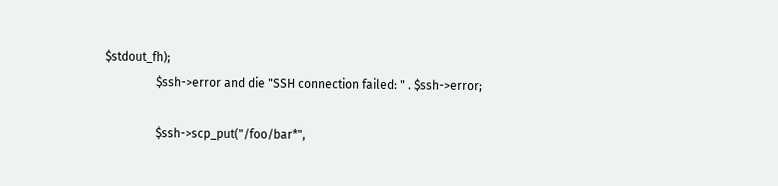$stdout_fh);
                 $ssh->error and die "SSH connection failed: " . $ssh->error;

                 $ssh->scp_put("/foo/bar*",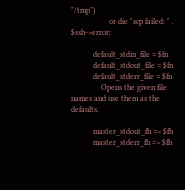"/tmp")
                   or die "scp failed: " . $ssh->error;

           default_stdin_file = $fn
           default_stdout_file = $fn
           default_stderr_file = $fn
               Opens the given file names and use them as the defaults.

           master_stdout_fh => $fh
           master_stderr_fh => $fh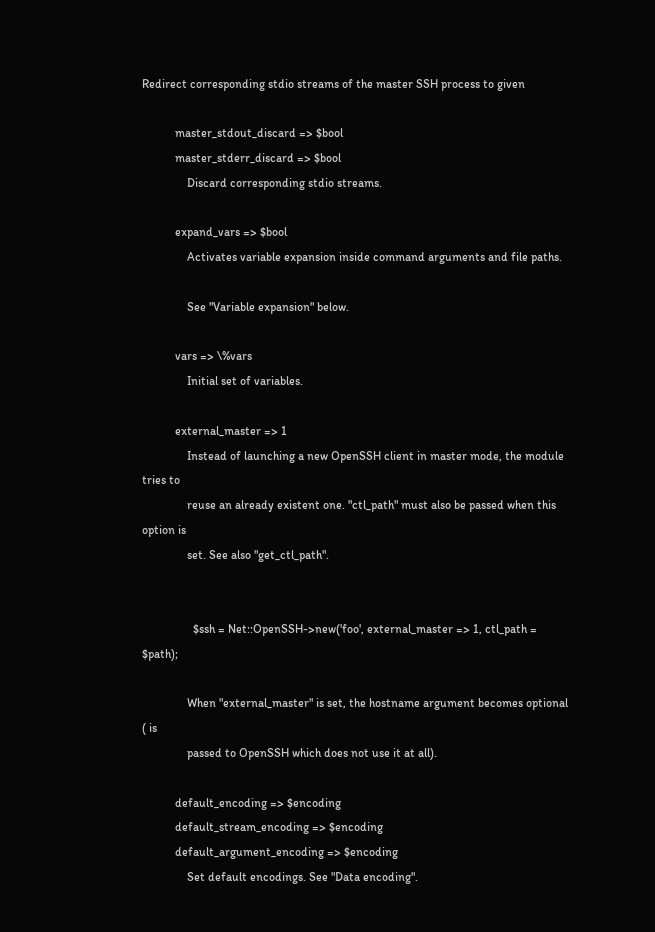Redirect corresponding stdio streams of the master SSH process to given

           master_stdout_discard => $bool
           master_stderr_discard => $bool
               Discard corresponding stdio streams.

           expand_vars => $bool
               Activates variable expansion inside command arguments and file paths.

               See "Variable expansion" below.

           vars => \%vars
               Initial set of variables.

           external_master => 1
               Instead of launching a new OpenSSH client in master mode, the module tries to
               reuse an already existent one. "ctl_path" must also be passed when this option is
               set. See also "get_ctl_path".


                 $ssh = Net::OpenSSH->new('foo', external_master => 1, ctl_path = $path);

               When "external_master" is set, the hostname argument becomes optional ( is
               passed to OpenSSH which does not use it at all).

           default_encoding => $encoding
           default_stream_encoding => $encoding
           default_argument_encoding => $encoding
               Set default encodings. See "Data encoding".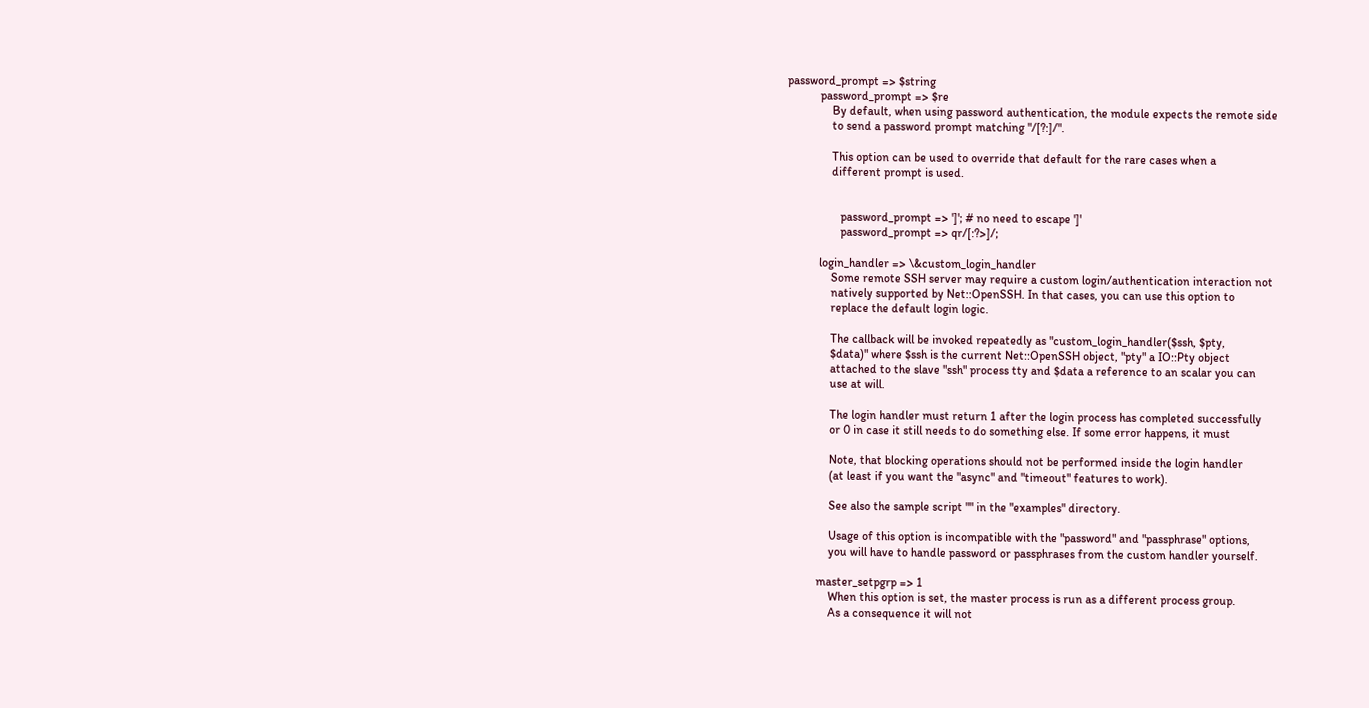password_prompt => $string
           password_prompt => $re
               By default, when using password authentication, the module expects the remote side
               to send a password prompt matching "/[?:]/".

               This option can be used to override that default for the rare cases when a
               different prompt is used.


                  password_prompt => ']'; # no need to escape ']'
                  password_prompt => qr/[:?>]/;

           login_handler => \&custom_login_handler
               Some remote SSH server may require a custom login/authentication interaction not
               natively supported by Net::OpenSSH. In that cases, you can use this option to
               replace the default login logic.

               The callback will be invoked repeatedly as "custom_login_handler($ssh, $pty,
               $data)" where $ssh is the current Net::OpenSSH object, "pty" a IO::Pty object
               attached to the slave "ssh" process tty and $data a reference to an scalar you can
               use at will.

               The login handler must return 1 after the login process has completed successfully
               or 0 in case it still needs to do something else. If some error happens, it must

               Note, that blocking operations should not be performed inside the login handler
               (at least if you want the "async" and "timeout" features to work).

               See also the sample script "" in the "examples" directory.

               Usage of this option is incompatible with the "password" and "passphrase" options,
               you will have to handle password or passphrases from the custom handler yourself.

           master_setpgrp => 1
               When this option is set, the master process is run as a different process group.
               As a consequence it will not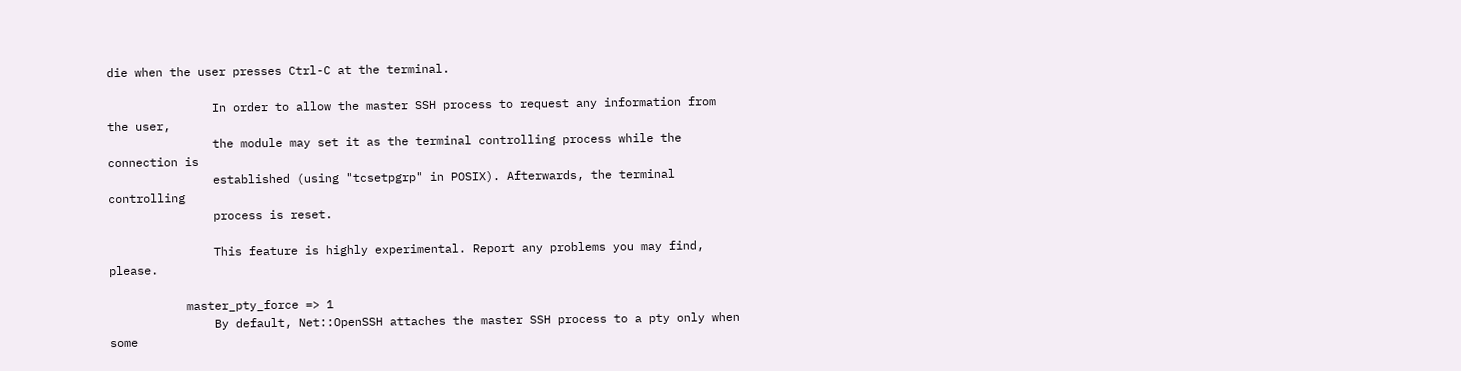die when the user presses Ctrl-C at the terminal.

               In order to allow the master SSH process to request any information from the user,
               the module may set it as the terminal controlling process while the connection is
               established (using "tcsetpgrp" in POSIX). Afterwards, the terminal controlling
               process is reset.

               This feature is highly experimental. Report any problems you may find, please.

           master_pty_force => 1
               By default, Net::OpenSSH attaches the master SSH process to a pty only when some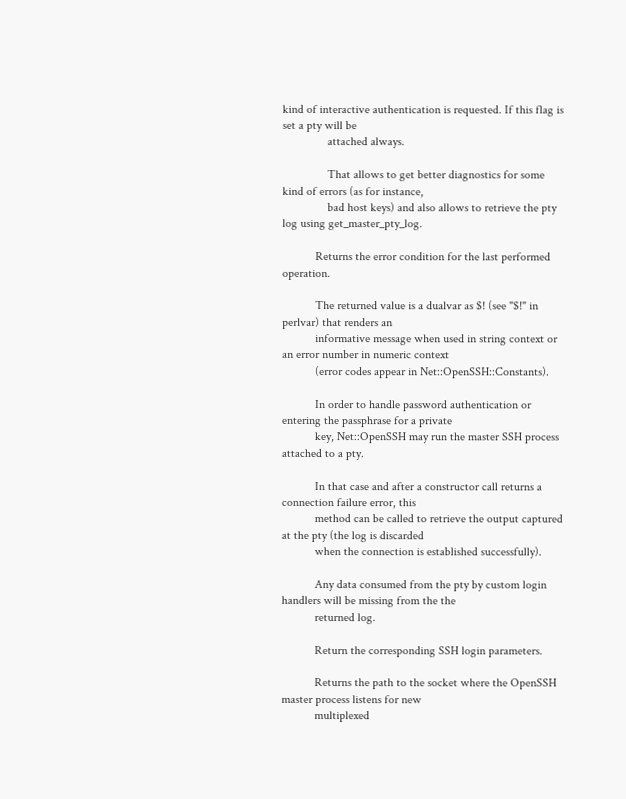kind of interactive authentication is requested. If this flag is set a pty will be
               attached always.

               That allows to get better diagnostics for some kind of errors (as for instance,
               bad host keys) and also allows to retrieve the pty log using get_master_pty_log.

           Returns the error condition for the last performed operation.

           The returned value is a dualvar as $! (see "$!" in perlvar) that renders an
           informative message when used in string context or an error number in numeric context
           (error codes appear in Net::OpenSSH::Constants).

           In order to handle password authentication or entering the passphrase for a private
           key, Net::OpenSSH may run the master SSH process attached to a pty.

           In that case and after a constructor call returns a connection failure error, this
           method can be called to retrieve the output captured at the pty (the log is discarded
           when the connection is established successfully).

           Any data consumed from the pty by custom login handlers will be missing from the the
           returned log.

           Return the corresponding SSH login parameters.

           Returns the path to the socket where the OpenSSH master process listens for new
           multiplexed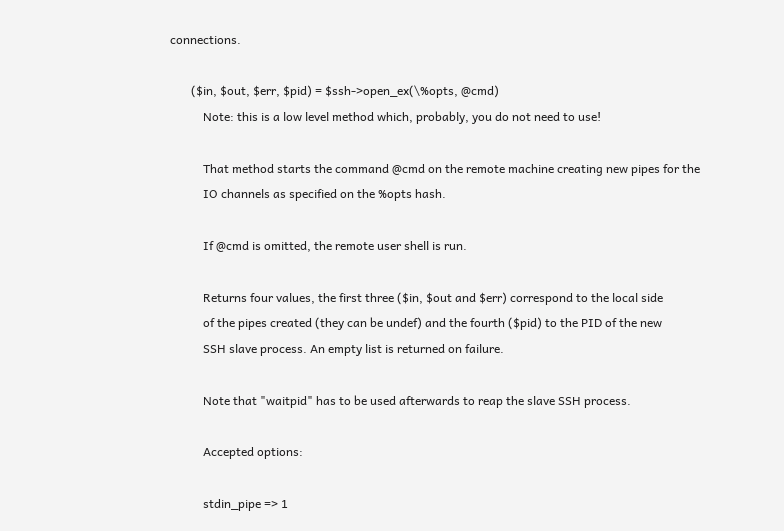connections.

       ($in, $out, $err, $pid) = $ssh->open_ex(\%opts, @cmd)
           Note: this is a low level method which, probably, you do not need to use!

           That method starts the command @cmd on the remote machine creating new pipes for the
           IO channels as specified on the %opts hash.

           If @cmd is omitted, the remote user shell is run.

           Returns four values, the first three ($in, $out and $err) correspond to the local side
           of the pipes created (they can be undef) and the fourth ($pid) to the PID of the new
           SSH slave process. An empty list is returned on failure.

           Note that "waitpid" has to be used afterwards to reap the slave SSH process.

           Accepted options:

           stdin_pipe => 1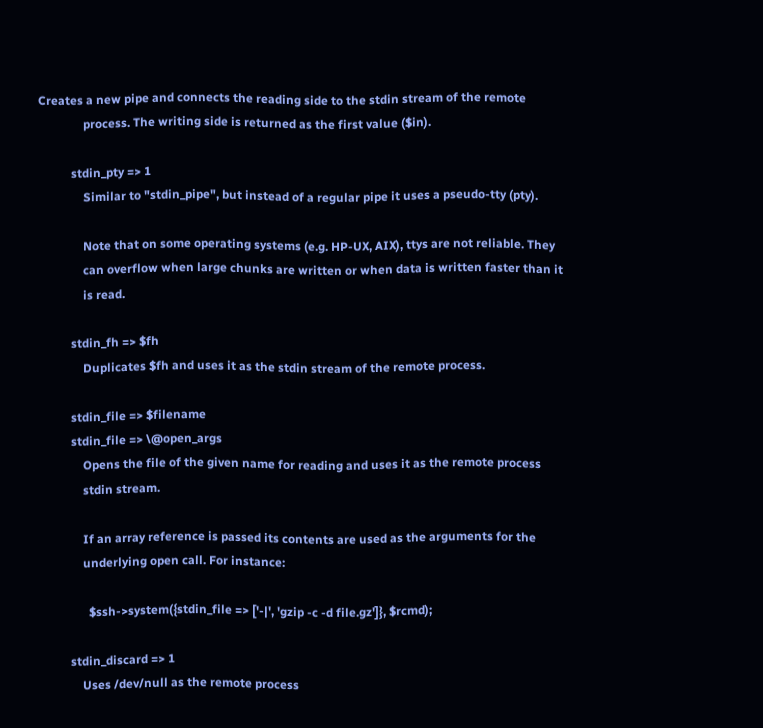Creates a new pipe and connects the reading side to the stdin stream of the remote
               process. The writing side is returned as the first value ($in).

           stdin_pty => 1
               Similar to "stdin_pipe", but instead of a regular pipe it uses a pseudo-tty (pty).

               Note that on some operating systems (e.g. HP-UX, AIX), ttys are not reliable. They
               can overflow when large chunks are written or when data is written faster than it
               is read.

           stdin_fh => $fh
               Duplicates $fh and uses it as the stdin stream of the remote process.

           stdin_file => $filename
           stdin_file => \@open_args
               Opens the file of the given name for reading and uses it as the remote process
               stdin stream.

               If an array reference is passed its contents are used as the arguments for the
               underlying open call. For instance:

                 $ssh->system({stdin_file => ['-|', 'gzip -c -d file.gz']}, $rcmd);

           stdin_discard => 1
               Uses /dev/null as the remote process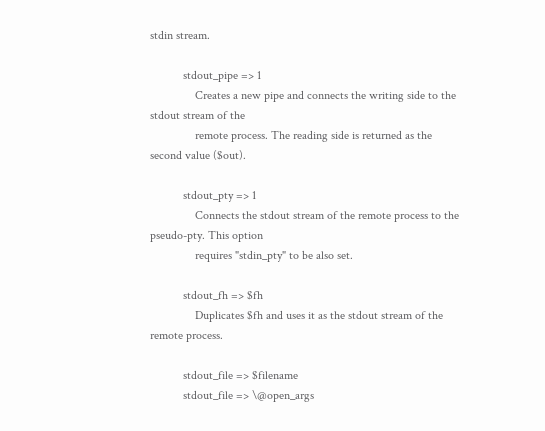stdin stream.

           stdout_pipe => 1
               Creates a new pipe and connects the writing side to the stdout stream of the
               remote process. The reading side is returned as the second value ($out).

           stdout_pty => 1
               Connects the stdout stream of the remote process to the pseudo-pty. This option
               requires "stdin_pty" to be also set.

           stdout_fh => $fh
               Duplicates $fh and uses it as the stdout stream of the remote process.

           stdout_file => $filename
           stdout_file => \@open_args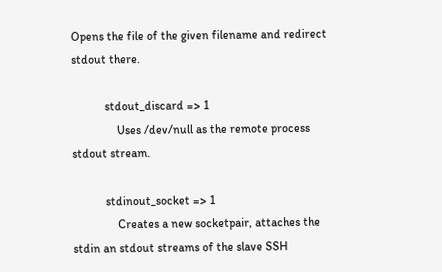Opens the file of the given filename and redirect stdout there.

           stdout_discard => 1
               Uses /dev/null as the remote process stdout stream.

           stdinout_socket => 1
               Creates a new socketpair, attaches the stdin an stdout streams of the slave SSH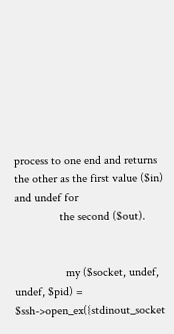process to one end and returns the other as the first value ($in) and undef for
               the second ($out).


                 my ($socket, undef, undef, $pid) = $ssh->open_ex({stdinout_socket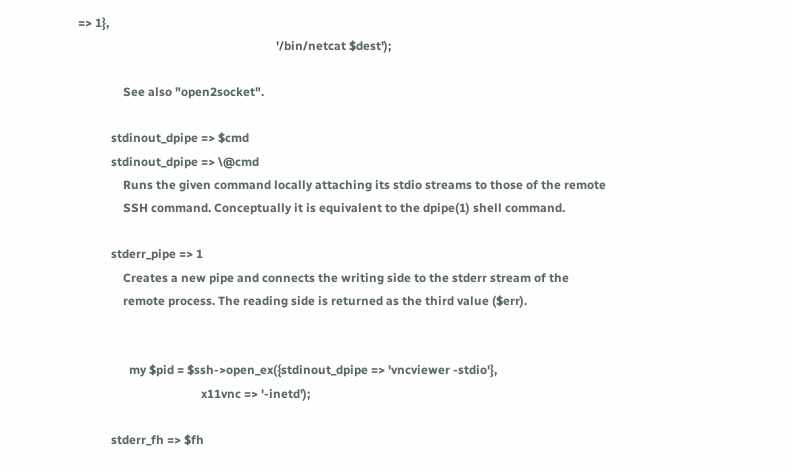=> 1},
                                                                  '/bin/netcat $dest');

               See also "open2socket".

           stdinout_dpipe => $cmd
           stdinout_dpipe => \@cmd
               Runs the given command locally attaching its stdio streams to those of the remote
               SSH command. Conceptually it is equivalent to the dpipe(1) shell command.

           stderr_pipe => 1
               Creates a new pipe and connects the writing side to the stderr stream of the
               remote process. The reading side is returned as the third value ($err).


                 my $pid = $ssh->open_ex({stdinout_dpipe => 'vncviewer -stdio'},
                                         x11vnc => '-inetd');

           stderr_fh => $fh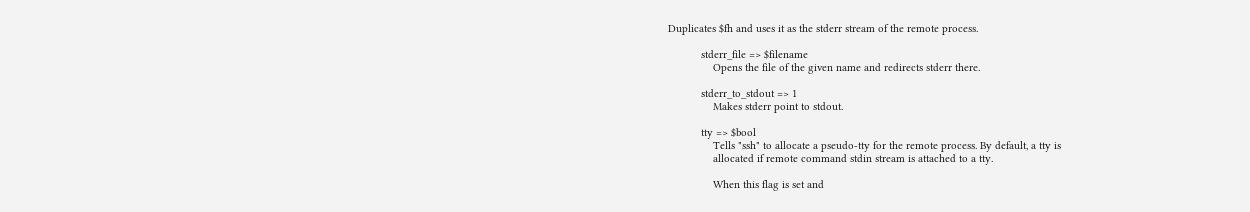Duplicates $fh and uses it as the stderr stream of the remote process.

           stderr_file => $filename
               Opens the file of the given name and redirects stderr there.

           stderr_to_stdout => 1
               Makes stderr point to stdout.

           tty => $bool
               Tells "ssh" to allocate a pseudo-tty for the remote process. By default, a tty is
               allocated if remote command stdin stream is attached to a tty.

               When this flag is set and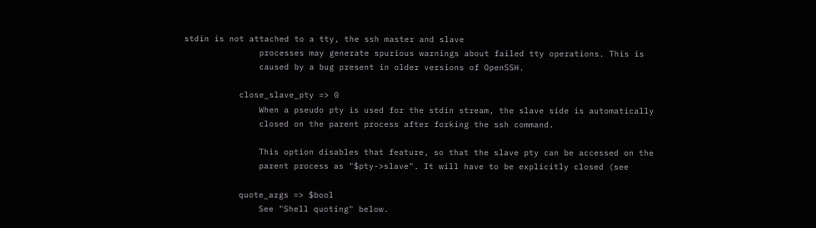stdin is not attached to a tty, the ssh master and slave
               processes may generate spurious warnings about failed tty operations. This is
               caused by a bug present in older versions of OpenSSH.

           close_slave_pty => 0
               When a pseudo pty is used for the stdin stream, the slave side is automatically
               closed on the parent process after forking the ssh command.

               This option disables that feature, so that the slave pty can be accessed on the
               parent process as "$pty->slave". It will have to be explicitly closed (see

           quote_args => $bool
               See "Shell quoting" below.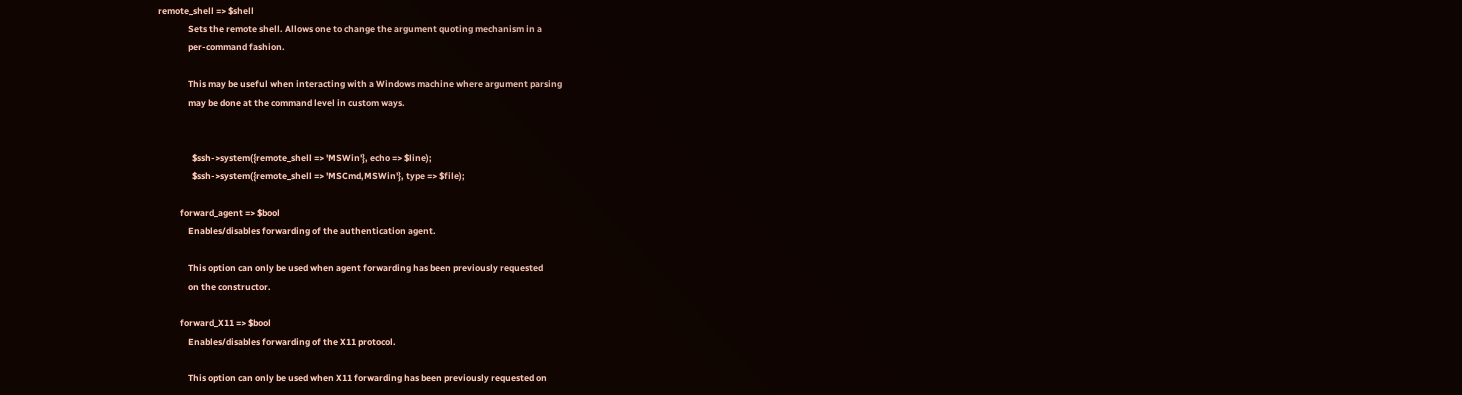remote_shell => $shell
               Sets the remote shell. Allows one to change the argument quoting mechanism in a
               per-command fashion.

               This may be useful when interacting with a Windows machine where argument parsing
               may be done at the command level in custom ways.


                 $ssh->system({remote_shell => 'MSWin'}, echo => $line);
                 $ssh->system({remote_shell => 'MSCmd,MSWin'}, type => $file);

           forward_agent => $bool
               Enables/disables forwarding of the authentication agent.

               This option can only be used when agent forwarding has been previously requested
               on the constructor.

           forward_X11 => $bool
               Enables/disables forwarding of the X11 protocol.

               This option can only be used when X11 forwarding has been previously requested on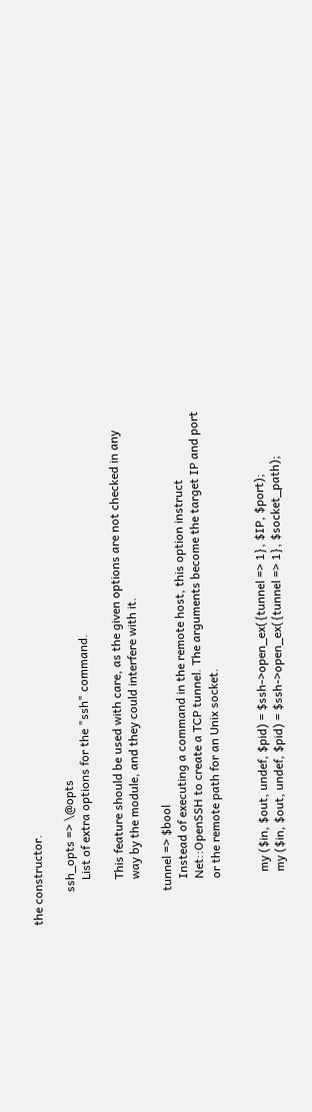the constructor.

           ssh_opts => \@opts
               List of extra options for the "ssh" command.

               This feature should be used with care, as the given options are not checked in any
               way by the module, and they could interfere with it.

           tunnel => $bool
               Instead of executing a command in the remote host, this option instruct
               Net::OpenSSH to create a TCP tunnel. The arguments become the target IP and port
               or the remote path for an Unix socket.


                 my ($in, $out, undef, $pid) = $ssh->open_ex({tunnel => 1}, $IP, $port);
                 my ($in, $out, undef, $pid) = $ssh->open_ex({tunnel => 1}, $socket_path);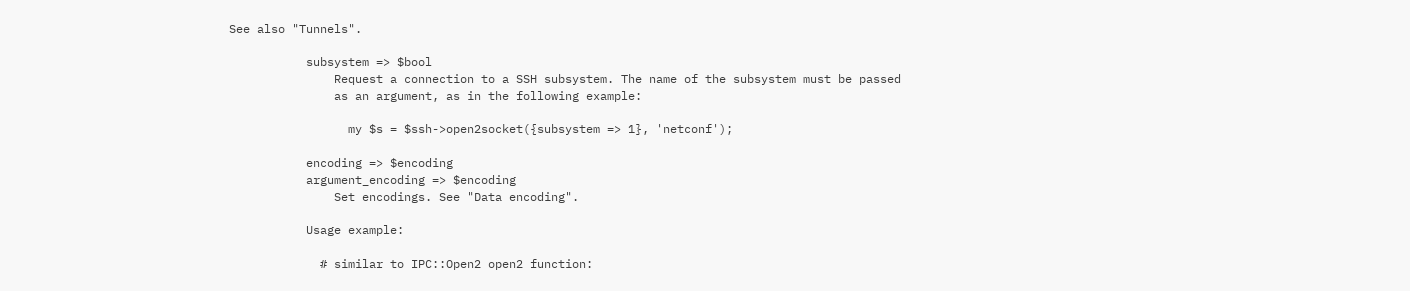See also "Tunnels".

           subsystem => $bool
               Request a connection to a SSH subsystem. The name of the subsystem must be passed
               as an argument, as in the following example:

                 my $s = $ssh->open2socket({subsystem => 1}, 'netconf');

           encoding => $encoding
           argument_encoding => $encoding
               Set encodings. See "Data encoding".

           Usage example:

             # similar to IPC::Open2 open2 function: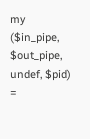my ($in_pipe, $out_pipe, undef, $pid) =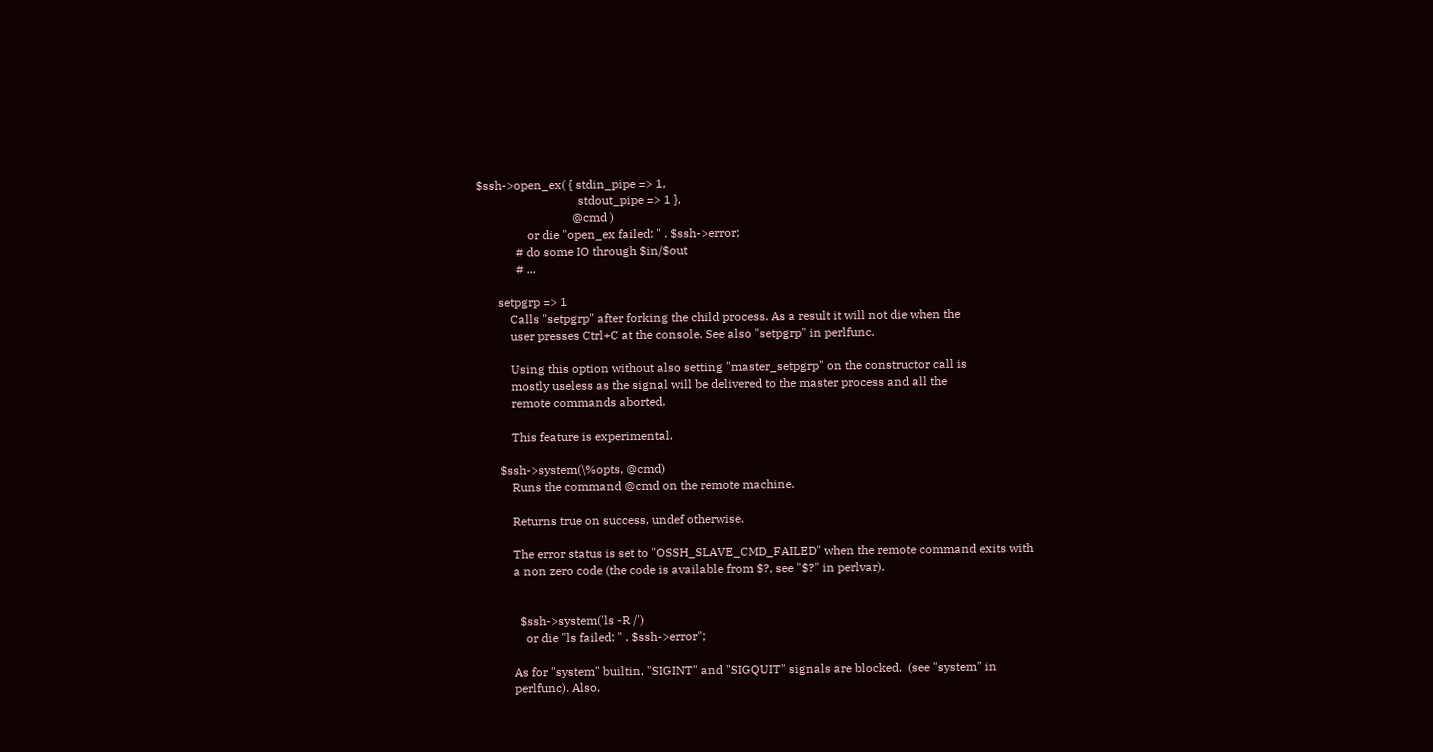$ssh->open_ex( { stdin_pipe => 1,
                                  stdout_pipe => 1 },
                                @cmd )
                 or die "open_ex failed: " . $ssh->error;
             # do some IO through $in/$out
             # ...

       setpgrp => 1
           Calls "setpgrp" after forking the child process. As a result it will not die when the
           user presses Ctrl+C at the console. See also "setpgrp" in perlfunc.

           Using this option without also setting "master_setpgrp" on the constructor call is
           mostly useless as the signal will be delivered to the master process and all the
           remote commands aborted.

           This feature is experimental.

       $ssh->system(\%opts, @cmd)
           Runs the command @cmd on the remote machine.

           Returns true on success, undef otherwise.

           The error status is set to "OSSH_SLAVE_CMD_FAILED" when the remote command exits with
           a non zero code (the code is available from $?, see "$?" in perlvar).


             $ssh->system('ls -R /')
               or die "ls failed: " . $ssh->error";

           As for "system" builtin, "SIGINT" and "SIGQUIT" signals are blocked.  (see "system" in
           perlfunc). Also,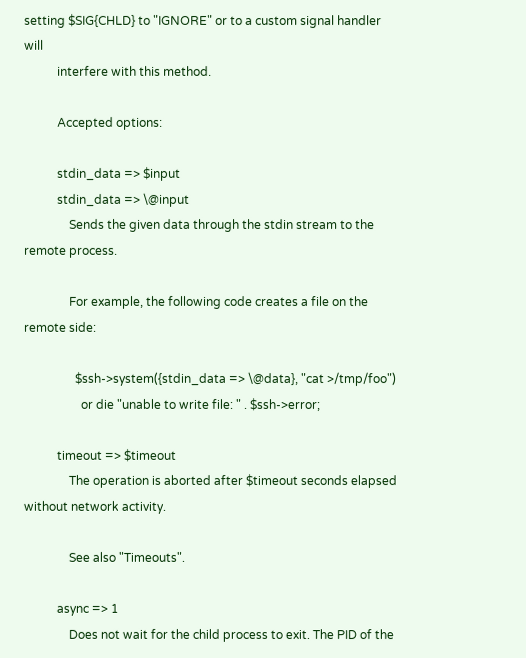setting $SIG{CHLD} to "IGNORE" or to a custom signal handler will
           interfere with this method.

           Accepted options:

           stdin_data => $input
           stdin_data => \@input
               Sends the given data through the stdin stream to the remote process.

               For example, the following code creates a file on the remote side:

                 $ssh->system({stdin_data => \@data}, "cat >/tmp/foo")
                   or die "unable to write file: " . $ssh->error;

           timeout => $timeout
               The operation is aborted after $timeout seconds elapsed without network activity.

               See also "Timeouts".

           async => 1
               Does not wait for the child process to exit. The PID of the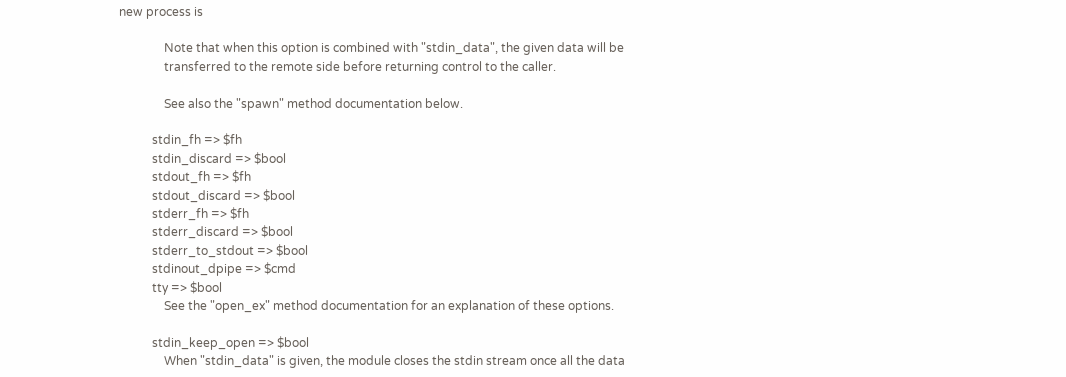new process is

               Note that when this option is combined with "stdin_data", the given data will be
               transferred to the remote side before returning control to the caller.

               See also the "spawn" method documentation below.

           stdin_fh => $fh
           stdin_discard => $bool
           stdout_fh => $fh
           stdout_discard => $bool
           stderr_fh => $fh
           stderr_discard => $bool
           stderr_to_stdout => $bool
           stdinout_dpipe => $cmd
           tty => $bool
               See the "open_ex" method documentation for an explanation of these options.

           stdin_keep_open => $bool
               When "stdin_data" is given, the module closes the stdin stream once all the data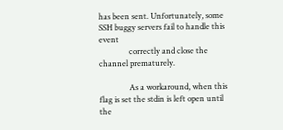has been sent. Unfortunately, some SSH buggy servers fail to handle this event
               correctly and close the channel prematurely.

               As a workaround, when this flag is set the stdin is left open until the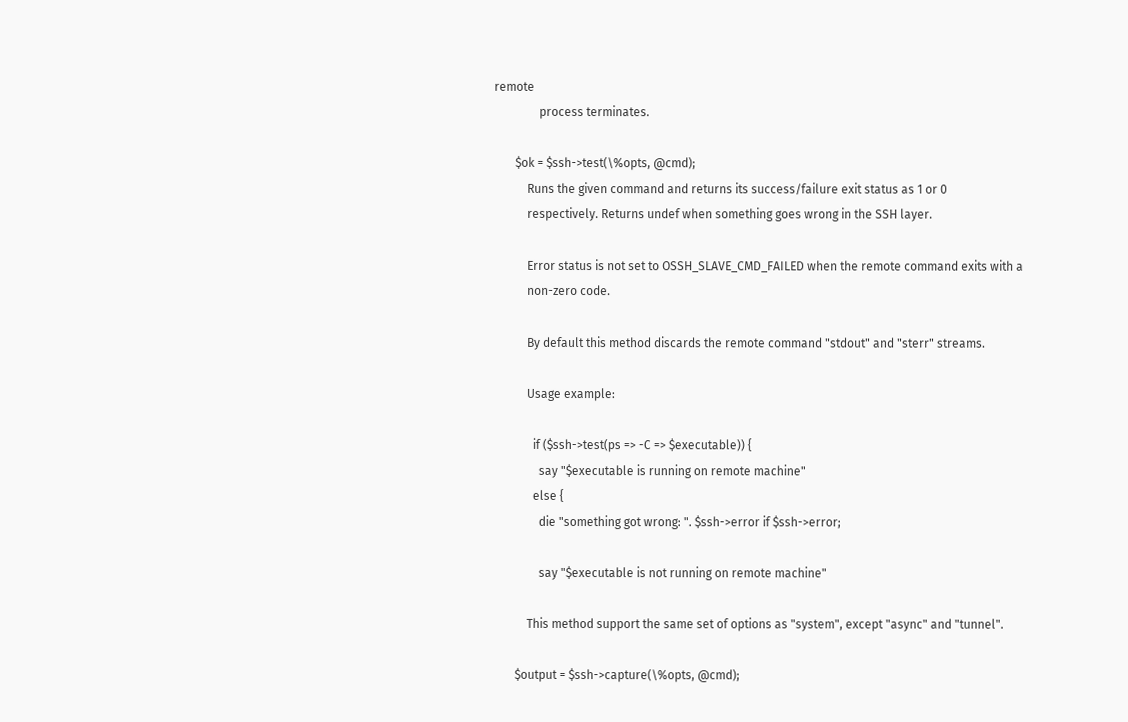remote
               process terminates.

       $ok = $ssh->test(\%opts, @cmd);
           Runs the given command and returns its success/failure exit status as 1 or 0
           respectively. Returns undef when something goes wrong in the SSH layer.

           Error status is not set to OSSH_SLAVE_CMD_FAILED when the remote command exits with a
           non-zero code.

           By default this method discards the remote command "stdout" and "sterr" streams.

           Usage example:

             if ($ssh->test(ps => -C => $executable)) {
               say "$executable is running on remote machine"
             else {
               die "something got wrong: ". $ssh->error if $ssh->error;

               say "$executable is not running on remote machine"

           This method support the same set of options as "system", except "async" and "tunnel".

       $output = $ssh->capture(\%opts, @cmd);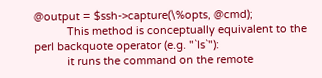@output = $ssh->capture(\%opts, @cmd);
           This method is conceptually equivalent to the perl backquote operator (e.g. "`ls`"):
           it runs the command on the remote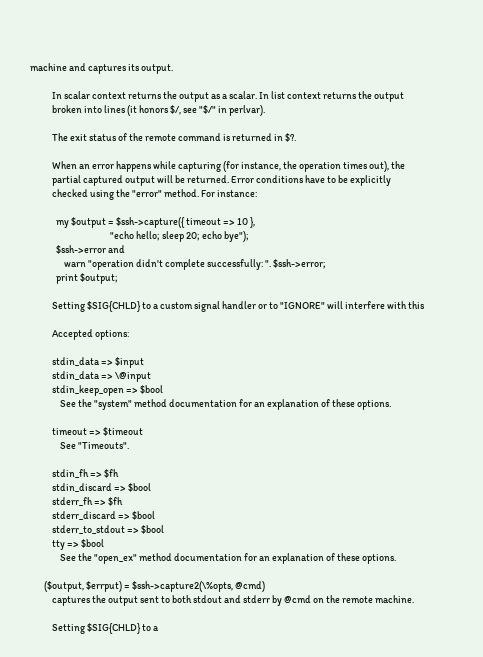machine and captures its output.

           In scalar context returns the output as a scalar. In list context returns the output
           broken into lines (it honors $/, see "$/" in perlvar).

           The exit status of the remote command is returned in $?.

           When an error happens while capturing (for instance, the operation times out), the
           partial captured output will be returned. Error conditions have to be explicitly
           checked using the "error" method. For instance:

             my $output = $ssh->capture({ timeout => 10 },
                                        "echo hello; sleep 20; echo bye");
             $ssh->error and
                 warn "operation didn't complete successfully: ". $ssh->error;
             print $output;

           Setting $SIG{CHLD} to a custom signal handler or to "IGNORE" will interfere with this

           Accepted options:

           stdin_data => $input
           stdin_data => \@input
           stdin_keep_open => $bool
               See the "system" method documentation for an explanation of these options.

           timeout => $timeout
               See "Timeouts".

           stdin_fh => $fh
           stdin_discard => $bool
           stderr_fh => $fh
           stderr_discard => $bool
           stderr_to_stdout => $bool
           tty => $bool
               See the "open_ex" method documentation for an explanation of these options.

       ($output, $errput) = $ssh->capture2(\%opts, @cmd)
           captures the output sent to both stdout and stderr by @cmd on the remote machine.

           Setting $SIG{CHLD} to a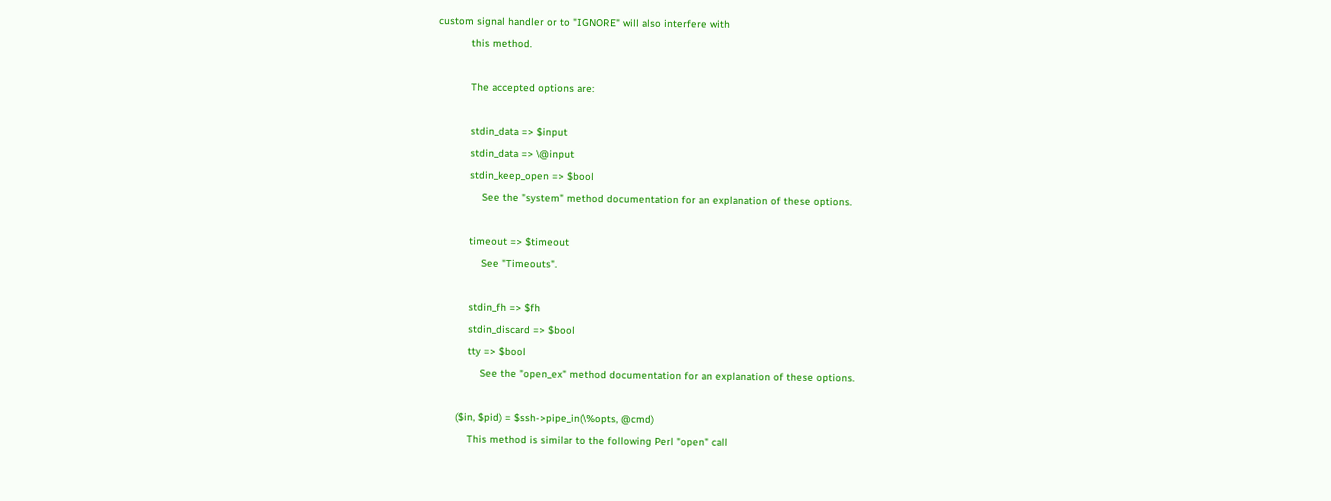custom signal handler or to "IGNORE" will also interfere with
           this method.

           The accepted options are:

           stdin_data => $input
           stdin_data => \@input
           stdin_keep_open => $bool
               See the "system" method documentation for an explanation of these options.

           timeout => $timeout
               See "Timeouts".

           stdin_fh => $fh
           stdin_discard => $bool
           tty => $bool
               See the "open_ex" method documentation for an explanation of these options.

       ($in, $pid) = $ssh->pipe_in(\%opts, @cmd)
           This method is similar to the following Perl "open" call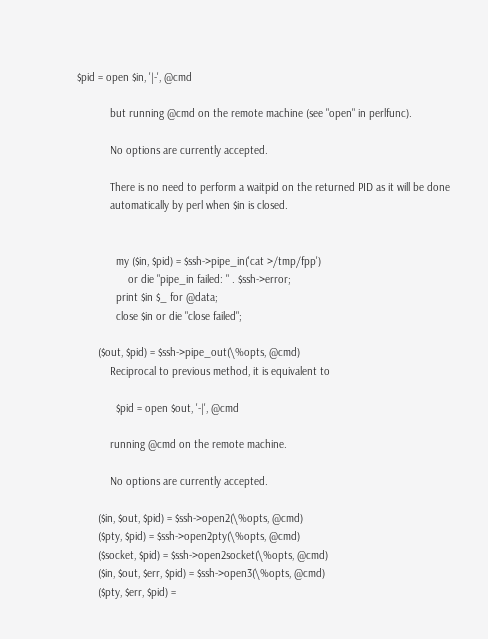$pid = open $in, '|-', @cmd

           but running @cmd on the remote machine (see "open" in perlfunc).

           No options are currently accepted.

           There is no need to perform a waitpid on the returned PID as it will be done
           automatically by perl when $in is closed.


             my ($in, $pid) = $ssh->pipe_in('cat >/tmp/fpp')
                 or die "pipe_in failed: " . $ssh->error;
             print $in $_ for @data;
             close $in or die "close failed";

       ($out, $pid) = $ssh->pipe_out(\%opts, @cmd)
           Reciprocal to previous method, it is equivalent to

             $pid = open $out, '-|', @cmd

           running @cmd on the remote machine.

           No options are currently accepted.

       ($in, $out, $pid) = $ssh->open2(\%opts, @cmd)
       ($pty, $pid) = $ssh->open2pty(\%opts, @cmd)
       ($socket, $pid) = $ssh->open2socket(\%opts, @cmd)
       ($in, $out, $err, $pid) = $ssh->open3(\%opts, @cmd)
       ($pty, $err, $pid) =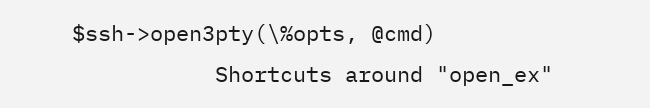$ssh->open3pty(\%opts, @cmd)
           Shortcuts around "open_ex"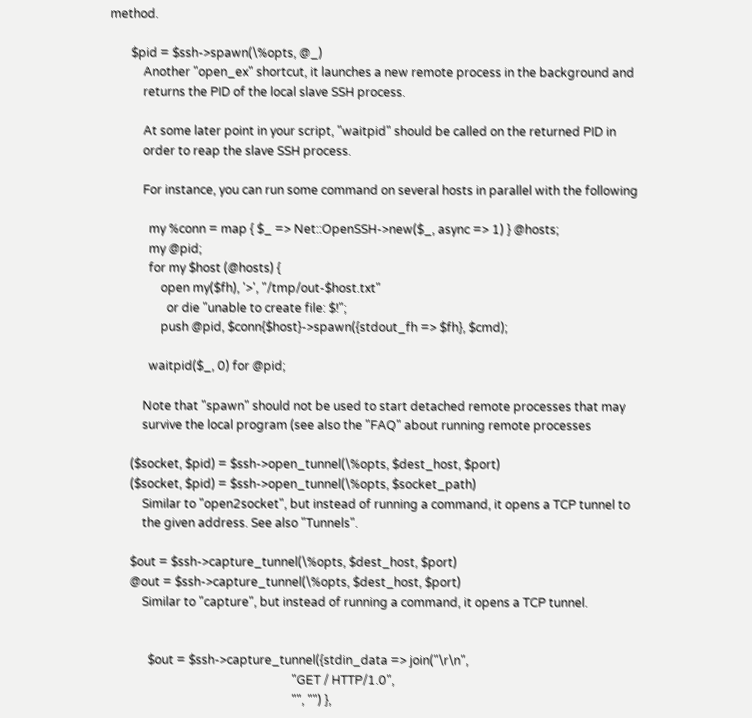method.

       $pid = $ssh->spawn(\%opts, @_)
           Another "open_ex" shortcut, it launches a new remote process in the background and
           returns the PID of the local slave SSH process.

           At some later point in your script, "waitpid" should be called on the returned PID in
           order to reap the slave SSH process.

           For instance, you can run some command on several hosts in parallel with the following

             my %conn = map { $_ => Net::OpenSSH->new($_, async => 1) } @hosts;
             my @pid;
             for my $host (@hosts) {
                 open my($fh), '>', "/tmp/out-$host.txt"
                   or die "unable to create file: $!";
                 push @pid, $conn{$host}->spawn({stdout_fh => $fh}, $cmd);

             waitpid($_, 0) for @pid;

           Note that "spawn" should not be used to start detached remote processes that may
           survive the local program (see also the "FAQ" about running remote processes

       ($socket, $pid) = $ssh->open_tunnel(\%opts, $dest_host, $port)
       ($socket, $pid) = $ssh->open_tunnel(\%opts, $socket_path)
           Similar to "open2socket", but instead of running a command, it opens a TCP tunnel to
           the given address. See also "Tunnels".

       $out = $ssh->capture_tunnel(\%opts, $dest_host, $port)
       @out = $ssh->capture_tunnel(\%opts, $dest_host, $port)
           Similar to "capture", but instead of running a command, it opens a TCP tunnel.


             $out = $ssh->capture_tunnel({stdin_data => join("\r\n",
                                                             "GET / HTTP/1.0",
                                                             "", "") },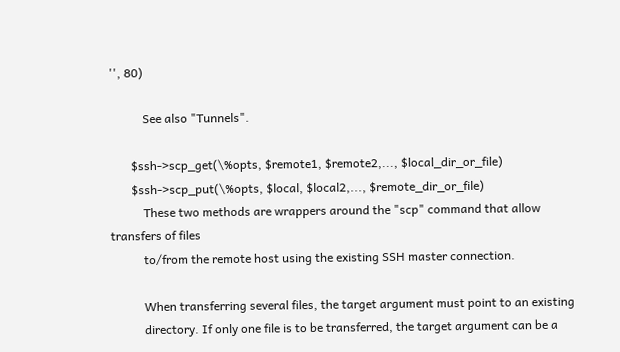'', 80)

           See also "Tunnels".

       $ssh->scp_get(\%opts, $remote1, $remote2,..., $local_dir_or_file)
       $ssh->scp_put(\%opts, $local, $local2,..., $remote_dir_or_file)
           These two methods are wrappers around the "scp" command that allow transfers of files
           to/from the remote host using the existing SSH master connection.

           When transferring several files, the target argument must point to an existing
           directory. If only one file is to be transferred, the target argument can be a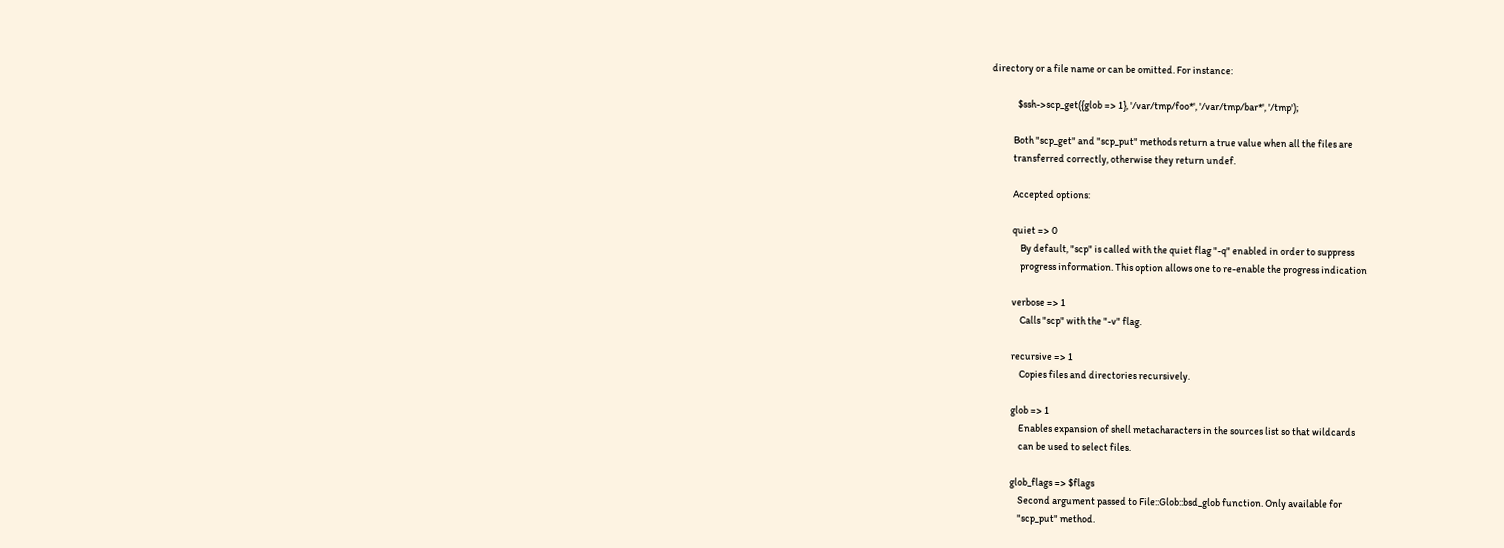directory or a file name or can be omitted. For instance:

             $ssh->scp_get({glob => 1}, '/var/tmp/foo*', '/var/tmp/bar*', '/tmp');

           Both "scp_get" and "scp_put" methods return a true value when all the files are
           transferred correctly, otherwise they return undef.

           Accepted options:

           quiet => 0
               By default, "scp" is called with the quiet flag "-q" enabled in order to suppress
               progress information. This option allows one to re-enable the progress indication

           verbose => 1
               Calls "scp" with the "-v" flag.

           recursive => 1
               Copies files and directories recursively.

           glob => 1
               Enables expansion of shell metacharacters in the sources list so that wildcards
               can be used to select files.

           glob_flags => $flags
               Second argument passed to File::Glob::bsd_glob function. Only available for
               "scp_put" method.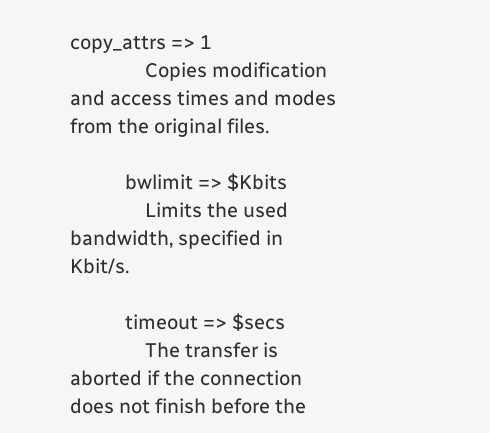copy_attrs => 1
               Copies modification and access times and modes from the original files.

           bwlimit => $Kbits
               Limits the used bandwidth, specified in Kbit/s.

           timeout => $secs
               The transfer is aborted if the connection does not finish before the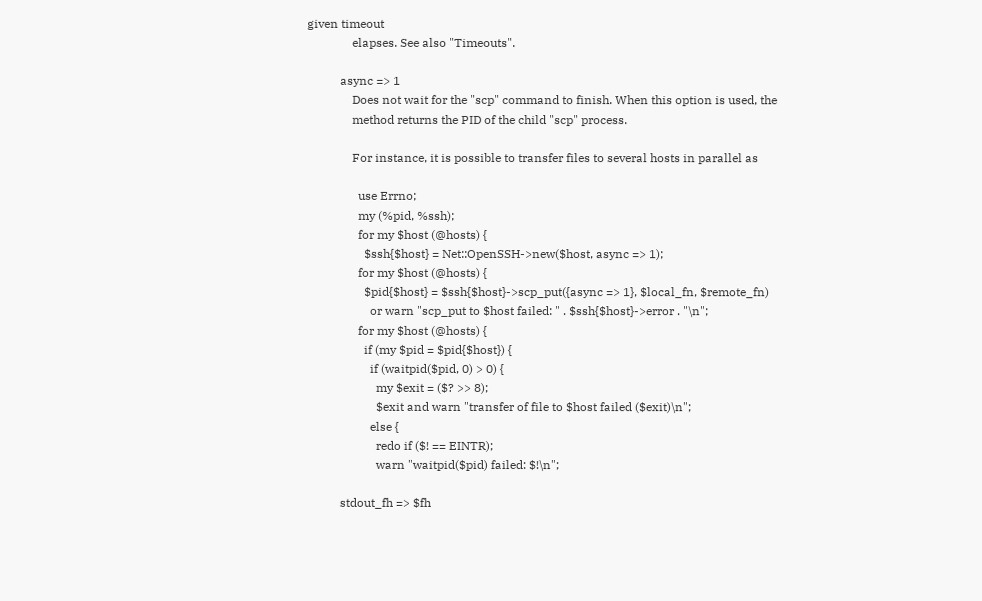given timeout
               elapses. See also "Timeouts".

           async => 1
               Does not wait for the "scp" command to finish. When this option is used, the
               method returns the PID of the child "scp" process.

               For instance, it is possible to transfer files to several hosts in parallel as

                 use Errno;
                 my (%pid, %ssh);
                 for my $host (@hosts) {
                   $ssh{$host} = Net::OpenSSH->new($host, async => 1);
                 for my $host (@hosts) {
                   $pid{$host} = $ssh{$host}->scp_put({async => 1}, $local_fn, $remote_fn)
                     or warn "scp_put to $host failed: " . $ssh{$host}->error . "\n";
                 for my $host (@hosts) {
                   if (my $pid = $pid{$host}) {
                     if (waitpid($pid, 0) > 0) {
                       my $exit = ($? >> 8);
                       $exit and warn "transfer of file to $host failed ($exit)\n";
                     else {
                       redo if ($! == EINTR);
                       warn "waitpid($pid) failed: $!\n";

           stdout_fh => $fh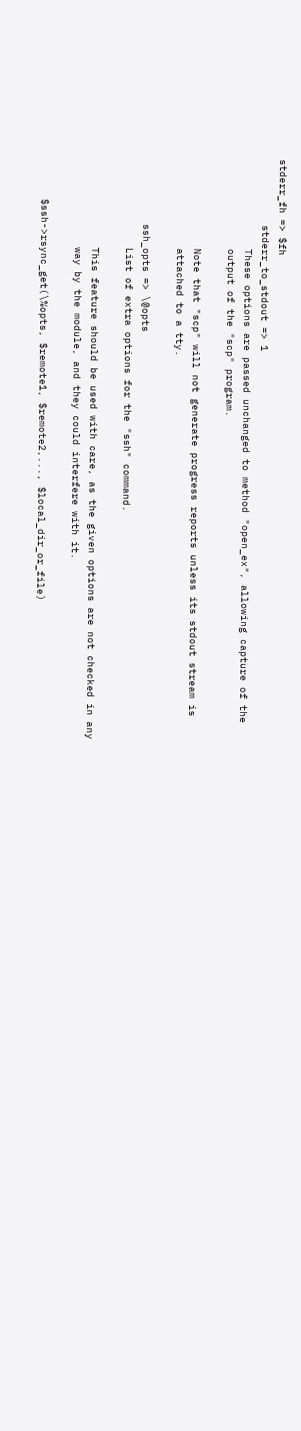stderr_fh => $fh
           stderr_to_stdout => 1
               These options are passed unchanged to method "open_ex", allowing capture of the
               output of the "scp" program.

               Note that "scp" will not generate progress reports unless its stdout stream is
               attached to a tty.

           ssh_opts => \@opts
               List of extra options for the "ssh" command.

               This feature should be used with care, as the given options are not checked in any
               way by the module, and they could interfere with it.

       $ssh->rsync_get(\%opts, $remote1, $remote2,..., $local_dir_or_file)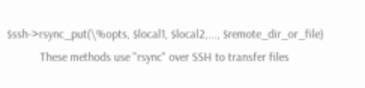$ssh->rsync_put(\%opts, $local1, $local2,..., $remote_dir_or_file)
           These methods use "rsync" over SSH to transfer files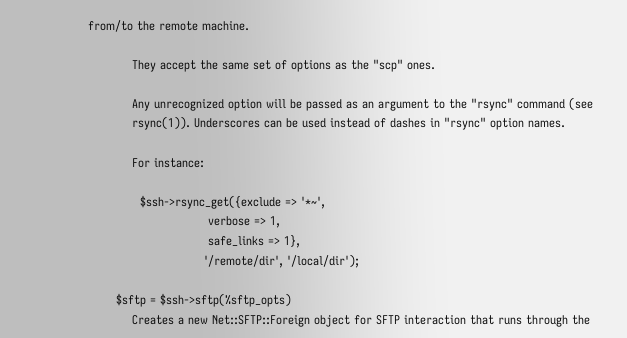from/to the remote machine.

           They accept the same set of options as the "scp" ones.

           Any unrecognized option will be passed as an argument to the "rsync" command (see
           rsync(1)). Underscores can be used instead of dashes in "rsync" option names.

           For instance:

             $ssh->rsync_get({exclude => '*~',
                              verbose => 1,
                              safe_links => 1},
                             '/remote/dir', '/local/dir');

       $sftp = $ssh->sftp(%sftp_opts)
           Creates a new Net::SFTP::Foreign object for SFTP interaction that runs through the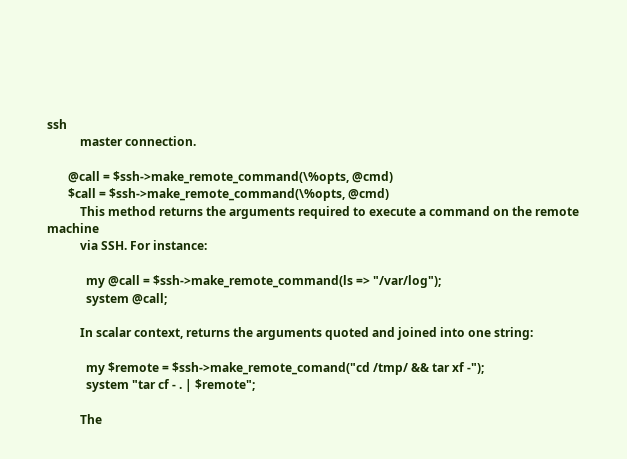ssh
           master connection.

       @call = $ssh->make_remote_command(\%opts, @cmd)
       $call = $ssh->make_remote_command(\%opts, @cmd)
           This method returns the arguments required to execute a command on the remote machine
           via SSH. For instance:

             my @call = $ssh->make_remote_command(ls => "/var/log");
             system @call;

           In scalar context, returns the arguments quoted and joined into one string:

             my $remote = $ssh->make_remote_comand("cd /tmp/ && tar xf -");
             system "tar cf - . | $remote";

           The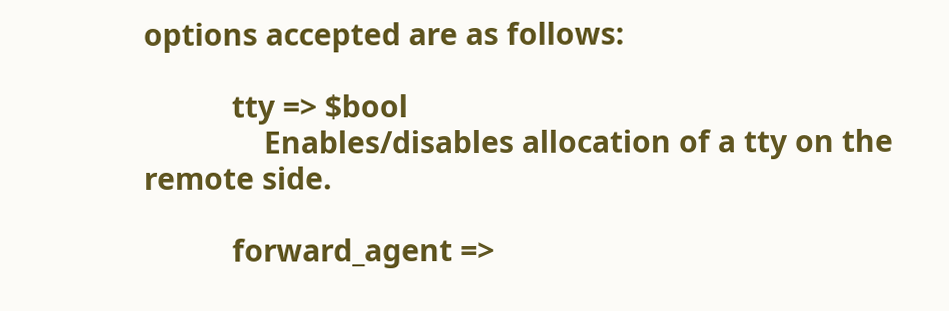options accepted are as follows:

           tty => $bool
               Enables/disables allocation of a tty on the remote side.

           forward_agent =>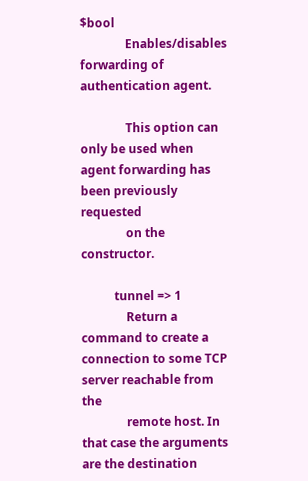$bool
               Enables/disables forwarding of authentication agent.

               This option can only be used when agent forwarding has been previously requested
               on the constructor.

           tunnel => 1
               Return a command to create a connection to some TCP server reachable from the
               remote host. In that case the arguments are the destination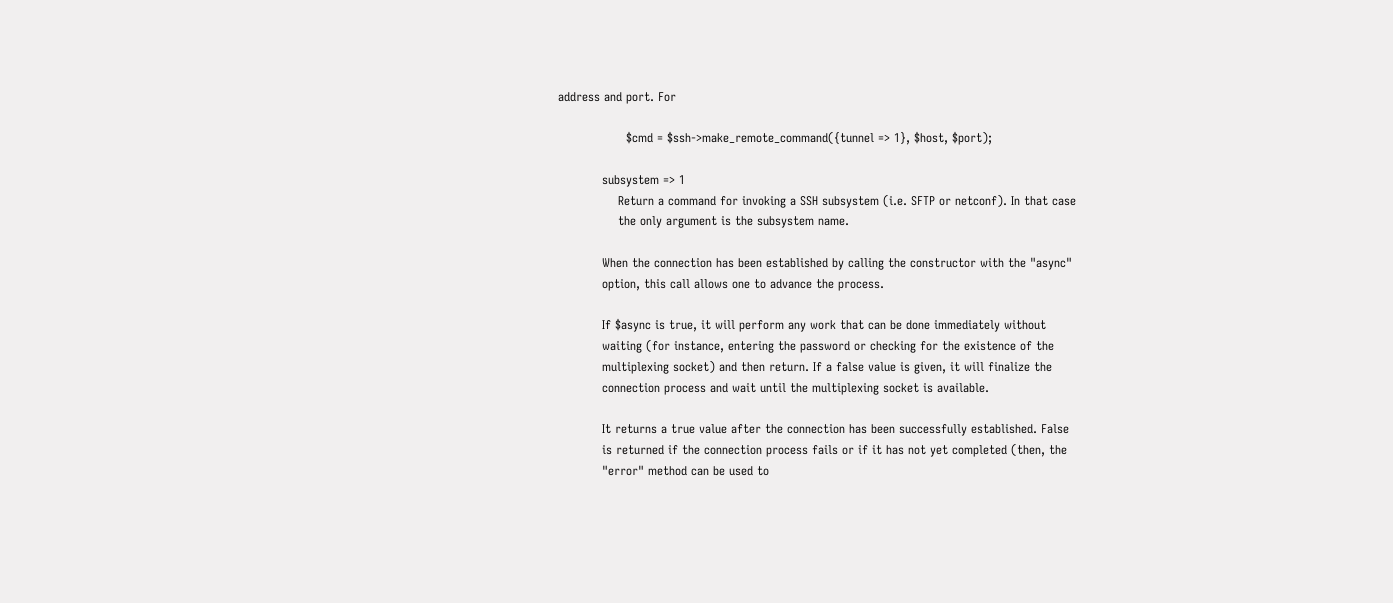address and port. For

                 $cmd = $ssh->make_remote_command({tunnel => 1}, $host, $port);

           subsystem => 1
               Return a command for invoking a SSH subsystem (i.e. SFTP or netconf). In that case
               the only argument is the subsystem name.

           When the connection has been established by calling the constructor with the "async"
           option, this call allows one to advance the process.

           If $async is true, it will perform any work that can be done immediately without
           waiting (for instance, entering the password or checking for the existence of the
           multiplexing socket) and then return. If a false value is given, it will finalize the
           connection process and wait until the multiplexing socket is available.

           It returns a true value after the connection has been successfully established. False
           is returned if the connection process fails or if it has not yet completed (then, the
           "error" method can be used to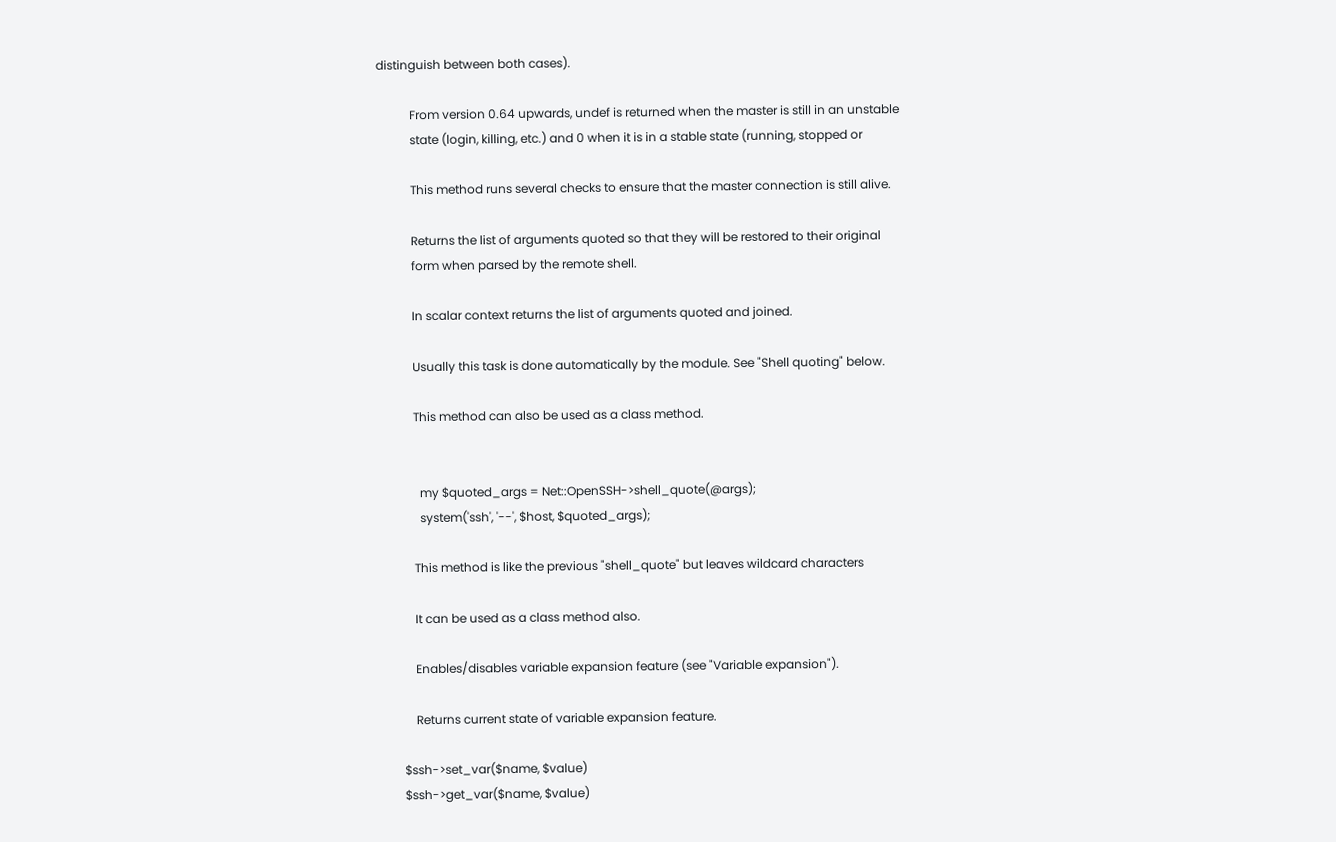distinguish between both cases).

           From version 0.64 upwards, undef is returned when the master is still in an unstable
           state (login, killing, etc.) and 0 when it is in a stable state (running, stopped or

           This method runs several checks to ensure that the master connection is still alive.

           Returns the list of arguments quoted so that they will be restored to their original
           form when parsed by the remote shell.

           In scalar context returns the list of arguments quoted and joined.

           Usually this task is done automatically by the module. See "Shell quoting" below.

           This method can also be used as a class method.


             my $quoted_args = Net::OpenSSH->shell_quote(@args);
             system('ssh', '--', $host, $quoted_args);

           This method is like the previous "shell_quote" but leaves wildcard characters

           It can be used as a class method also.

           Enables/disables variable expansion feature (see "Variable expansion").

           Returns current state of variable expansion feature.

       $ssh->set_var($name, $value)
       $ssh->get_var($name, $value)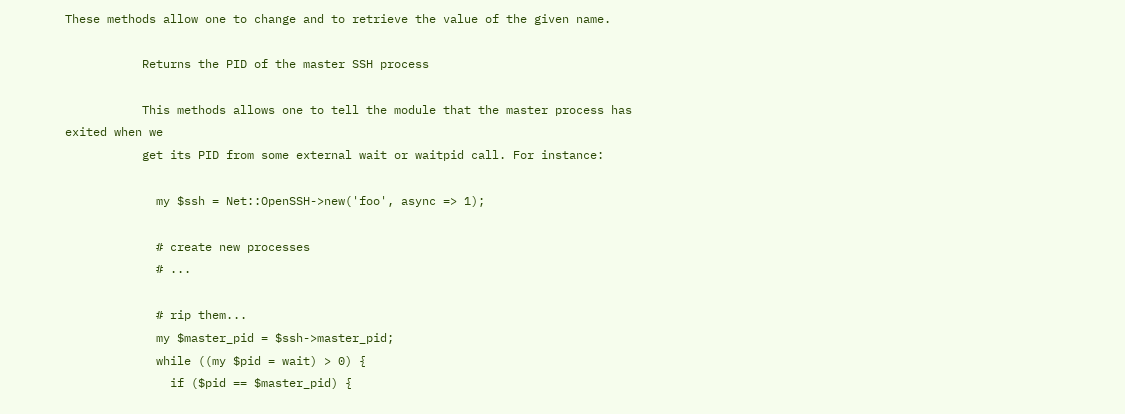These methods allow one to change and to retrieve the value of the given name.

           Returns the PID of the master SSH process

           This methods allows one to tell the module that the master process has exited when we
           get its PID from some external wait or waitpid call. For instance:

             my $ssh = Net::OpenSSH->new('foo', async => 1);

             # create new processes
             # ...

             # rip them...
             my $master_pid = $ssh->master_pid;
             while ((my $pid = wait) > 0) {
               if ($pid == $master_pid) {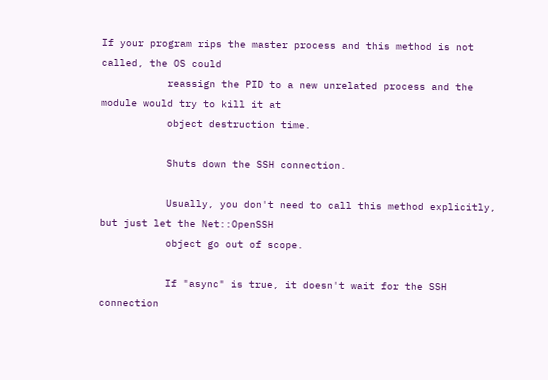If your program rips the master process and this method is not called, the OS could
           reassign the PID to a new unrelated process and the module would try to kill it at
           object destruction time.

           Shuts down the SSH connection.

           Usually, you don't need to call this method explicitly, but just let the Net::OpenSSH
           object go out of scope.

           If "async" is true, it doesn't wait for the SSH connection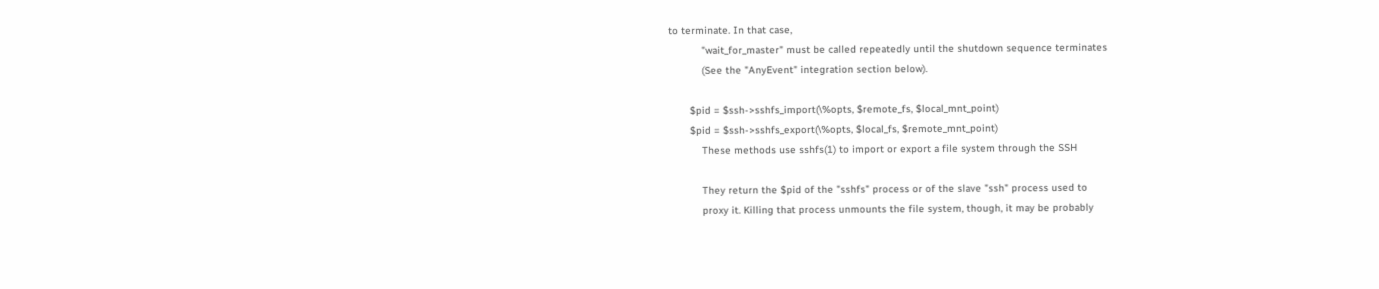to terminate. In that case,
           "wait_for_master" must be called repeatedly until the shutdown sequence terminates
           (See the "AnyEvent" integration section below).

       $pid = $ssh->sshfs_import(\%opts, $remote_fs, $local_mnt_point)
       $pid = $ssh->sshfs_export(\%opts, $local_fs, $remote_mnt_point)
           These methods use sshfs(1) to import or export a file system through the SSH

           They return the $pid of the "sshfs" process or of the slave "ssh" process used to
           proxy it. Killing that process unmounts the file system, though, it may be probably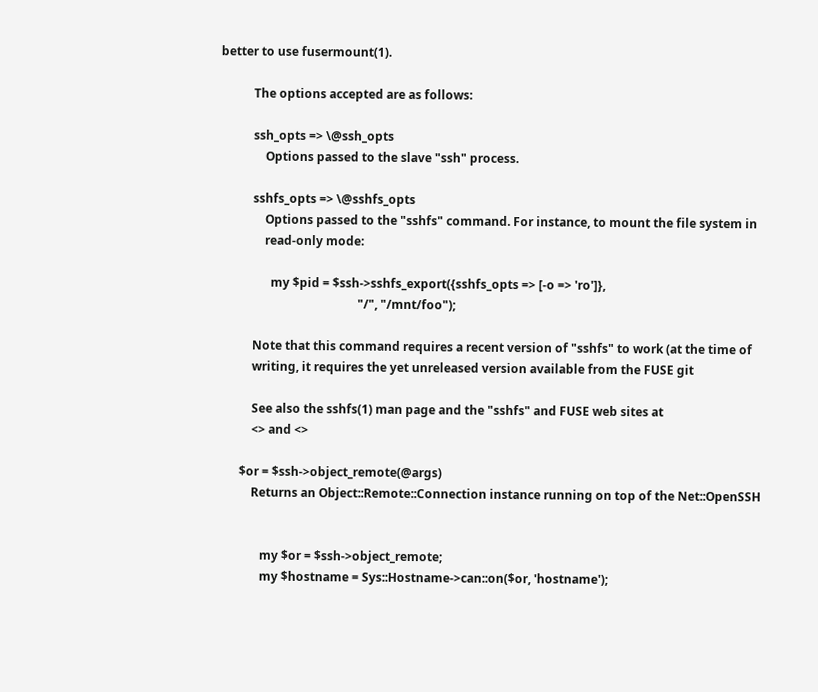better to use fusermount(1).

           The options accepted are as follows:

           ssh_opts => \@ssh_opts
               Options passed to the slave "ssh" process.

           sshfs_opts => \@sshfs_opts
               Options passed to the "sshfs" command. For instance, to mount the file system in
               read-only mode:

                 my $pid = $ssh->sshfs_export({sshfs_opts => [-o => 'ro']},
                                              "/", "/mnt/foo");

           Note that this command requires a recent version of "sshfs" to work (at the time of
           writing, it requires the yet unreleased version available from the FUSE git

           See also the sshfs(1) man page and the "sshfs" and FUSE web sites at
           <> and <>

       $or = $ssh->object_remote(@args)
           Returns an Object::Remote::Connection instance running on top of the Net::OpenSSH


              my $or = $ssh->object_remote;
              my $hostname = Sys::Hostname->can::on($or, 'hostname');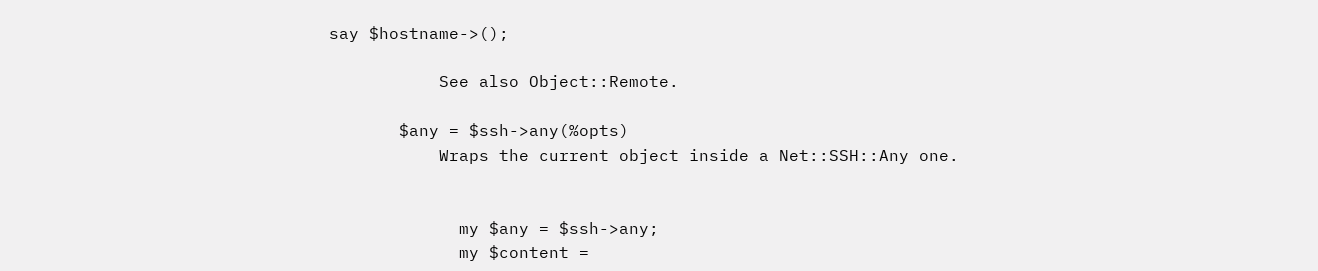say $hostname->();

           See also Object::Remote.

       $any = $ssh->any(%opts)
           Wraps the current object inside a Net::SSH::Any one.


             my $any = $ssh->any;
             my $content =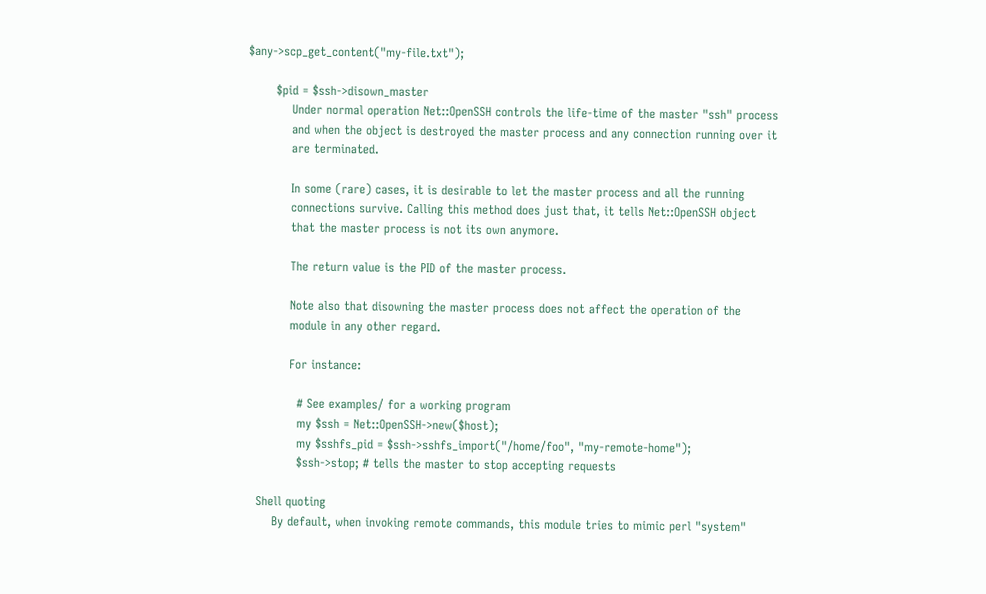$any->scp_get_content("my-file.txt");

       $pid = $ssh->disown_master
           Under normal operation Net::OpenSSH controls the life-time of the master "ssh" process
           and when the object is destroyed the master process and any connection running over it
           are terminated.

           In some (rare) cases, it is desirable to let the master process and all the running
           connections survive. Calling this method does just that, it tells Net::OpenSSH object
           that the master process is not its own anymore.

           The return value is the PID of the master process.

           Note also that disowning the master process does not affect the operation of the
           module in any other regard.

           For instance:

             # See examples/ for a working program
             my $ssh = Net::OpenSSH->new($host);
             my $sshfs_pid = $ssh->sshfs_import("/home/foo", "my-remote-home");
             $ssh->stop; # tells the master to stop accepting requests

   Shell quoting
       By default, when invoking remote commands, this module tries to mimic perl "system"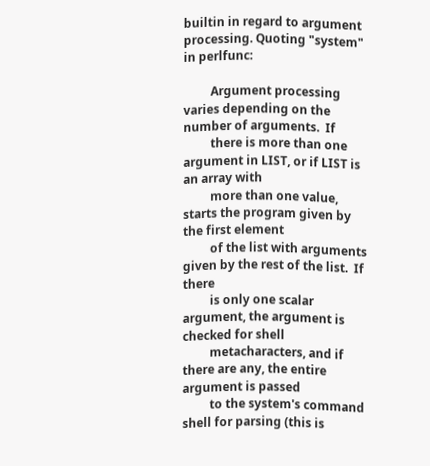builtin in regard to argument processing. Quoting "system" in perlfunc:

         Argument processing varies depending on the number of arguments.  If
         there is more than one argument in LIST, or if LIST is an array with
         more than one value, starts the program given by the first element
         of the list with arguments given by the rest of the list.  If there
         is only one scalar argument, the argument is checked for shell
         metacharacters, and if there are any, the entire argument is passed
         to the system's command shell for parsing (this is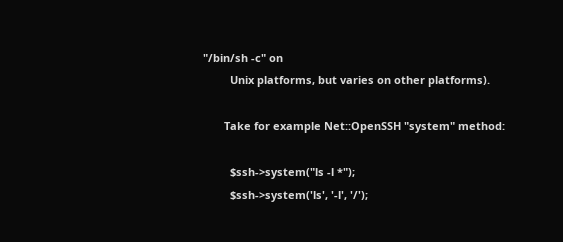"/bin/sh -c" on
         Unix platforms, but varies on other platforms).

       Take for example Net::OpenSSH "system" method:

         $ssh->system("ls -l *");
         $ssh->system('ls', '-l', '/');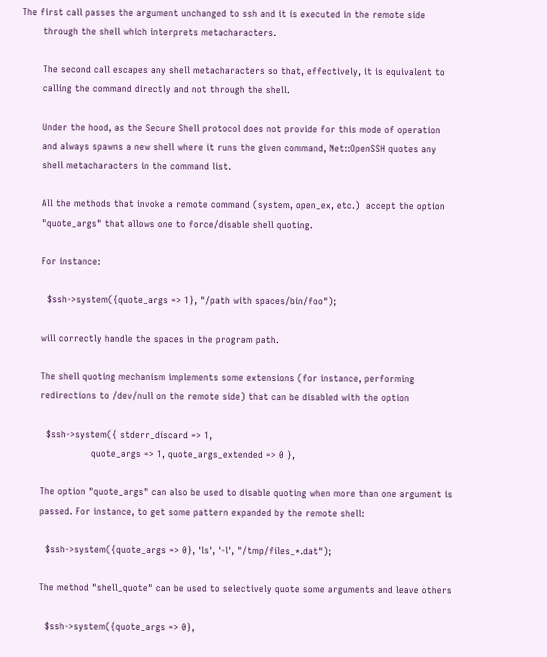The first call passes the argument unchanged to ssh and it is executed in the remote side
       through the shell which interprets metacharacters.

       The second call escapes any shell metacharacters so that, effectively, it is equivalent to
       calling the command directly and not through the shell.

       Under the hood, as the Secure Shell protocol does not provide for this mode of operation
       and always spawns a new shell where it runs the given command, Net::OpenSSH quotes any
       shell metacharacters in the command list.

       All the methods that invoke a remote command (system, open_ex, etc.)  accept the option
       "quote_args" that allows one to force/disable shell quoting.

       For instance:

         $ssh->system({quote_args => 1}, "/path with spaces/bin/foo");

       will correctly handle the spaces in the program path.

       The shell quoting mechanism implements some extensions (for instance, performing
       redirections to /dev/null on the remote side) that can be disabled with the option

         $ssh->system({ stderr_discard => 1,
                        quote_args => 1, quote_args_extended => 0 },

       The option "quote_args" can also be used to disable quoting when more than one argument is
       passed. For instance, to get some pattern expanded by the remote shell:

         $ssh->system({quote_args => 0}, 'ls', '-l', "/tmp/files_*.dat");

       The method "shell_quote" can be used to selectively quote some arguments and leave others

         $ssh->system({quote_args => 0},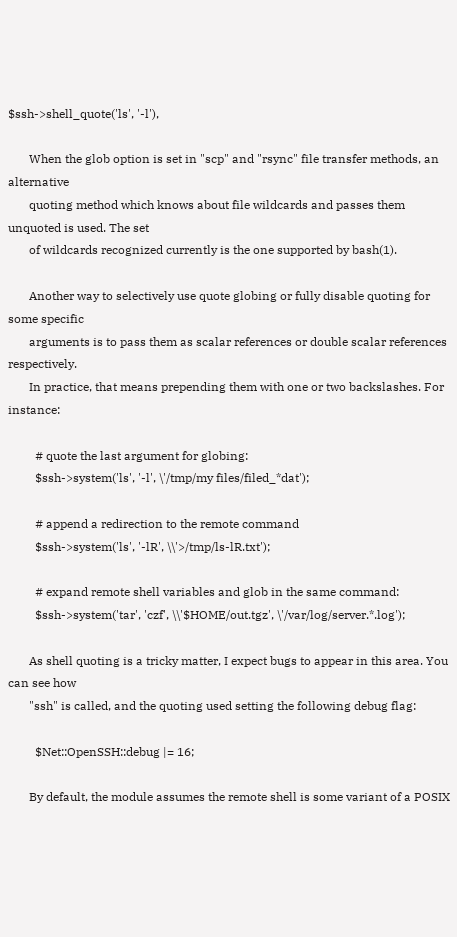$ssh->shell_quote('ls', '-l'),

       When the glob option is set in "scp" and "rsync" file transfer methods, an alternative
       quoting method which knows about file wildcards and passes them unquoted is used. The set
       of wildcards recognized currently is the one supported by bash(1).

       Another way to selectively use quote globing or fully disable quoting for some specific
       arguments is to pass them as scalar references or double scalar references respectively.
       In practice, that means prepending them with one or two backslashes. For instance:

         # quote the last argument for globing:
         $ssh->system('ls', '-l', \'/tmp/my files/filed_*dat');

         # append a redirection to the remote command
         $ssh->system('ls', '-lR', \\'>/tmp/ls-lR.txt');

         # expand remote shell variables and glob in the same command:
         $ssh->system('tar', 'czf', \\'$HOME/out.tgz', \'/var/log/server.*.log');

       As shell quoting is a tricky matter, I expect bugs to appear in this area. You can see how
       "ssh" is called, and the quoting used setting the following debug flag:

         $Net::OpenSSH::debug |= 16;

       By default, the module assumes the remote shell is some variant of a POSIX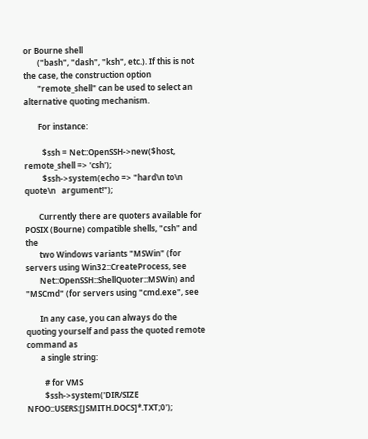or Bourne shell
       ("bash", "dash", "ksh", etc.). If this is not the case, the construction option
       "remote_shell" can be used to select an alternative quoting mechanism.

       For instance:

         $ssh = Net::OpenSSH->new($host, remote_shell => 'csh');
         $ssh->system(echo => "hard\n to\n  quote\n   argument!");

       Currently there are quoters available for POSIX (Bourne) compatible shells, "csh" and the
       two Windows variants "MSWin" (for servers using Win32::CreateProcess, see
       Net::OpenSSH::ShellQuoter::MSWin) and "MSCmd" (for servers using "cmd.exe", see

       In any case, you can always do the quoting yourself and pass the quoted remote command as
       a single string:

         # for VMS
         $ssh->system('DIR/SIZE NFOO::USERS:[JSMITH.DOCS]*.TXT;0');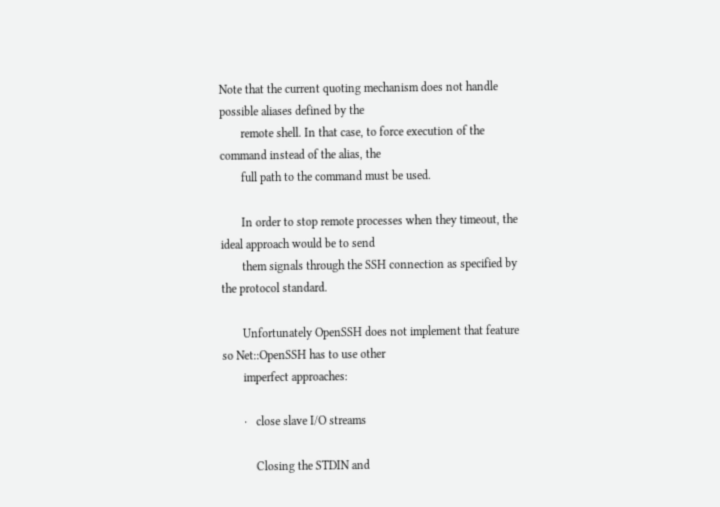Note that the current quoting mechanism does not handle possible aliases defined by the
       remote shell. In that case, to force execution of the command instead of the alias, the
       full path to the command must be used.

       In order to stop remote processes when they timeout, the ideal approach would be to send
       them signals through the SSH connection as specified by the protocol standard.

       Unfortunately OpenSSH does not implement that feature so Net::OpenSSH has to use other
       imperfect approaches:

       ·   close slave I/O streams

           Closing the STDIN and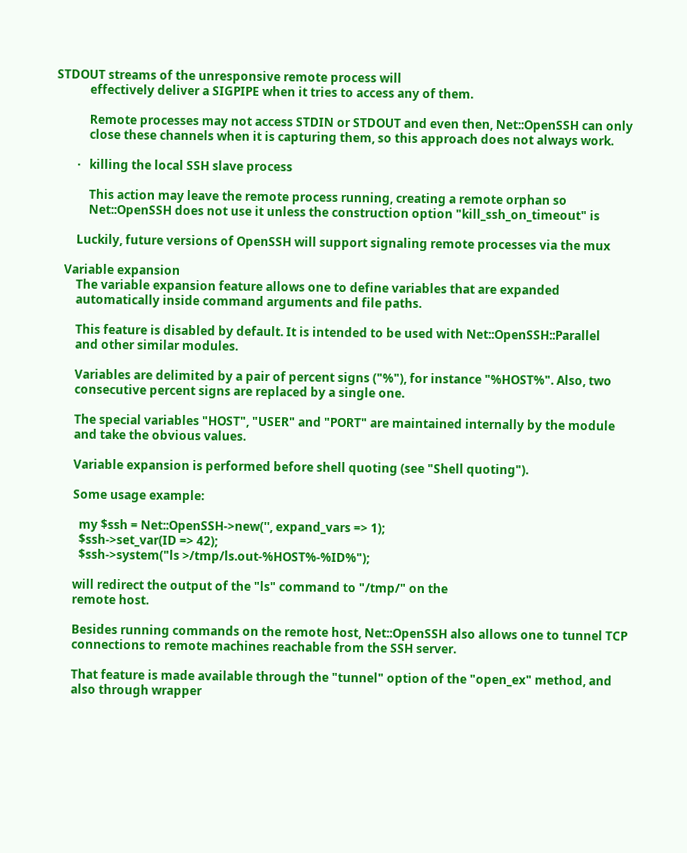STDOUT streams of the unresponsive remote process will
           effectively deliver a SIGPIPE when it tries to access any of them.

           Remote processes may not access STDIN or STDOUT and even then, Net::OpenSSH can only
           close these channels when it is capturing them, so this approach does not always work.

       ·   killing the local SSH slave process

           This action may leave the remote process running, creating a remote orphan so
           Net::OpenSSH does not use it unless the construction option "kill_ssh_on_timeout" is

       Luckily, future versions of OpenSSH will support signaling remote processes via the mux

   Variable expansion
       The variable expansion feature allows one to define variables that are expanded
       automatically inside command arguments and file paths.

       This feature is disabled by default. It is intended to be used with Net::OpenSSH::Parallel
       and other similar modules.

       Variables are delimited by a pair of percent signs ("%"), for instance "%HOST%". Also, two
       consecutive percent signs are replaced by a single one.

       The special variables "HOST", "USER" and "PORT" are maintained internally by the module
       and take the obvious values.

       Variable expansion is performed before shell quoting (see "Shell quoting").

       Some usage example:

         my $ssh = Net::OpenSSH->new('', expand_vars => 1);
         $ssh->set_var(ID => 42);
         $ssh->system("ls >/tmp/ls.out-%HOST%-%ID%");

       will redirect the output of the "ls" command to "/tmp/" on the
       remote host.

       Besides running commands on the remote host, Net::OpenSSH also allows one to tunnel TCP
       connections to remote machines reachable from the SSH server.

       That feature is made available through the "tunnel" option of the "open_ex" method, and
       also through wrapper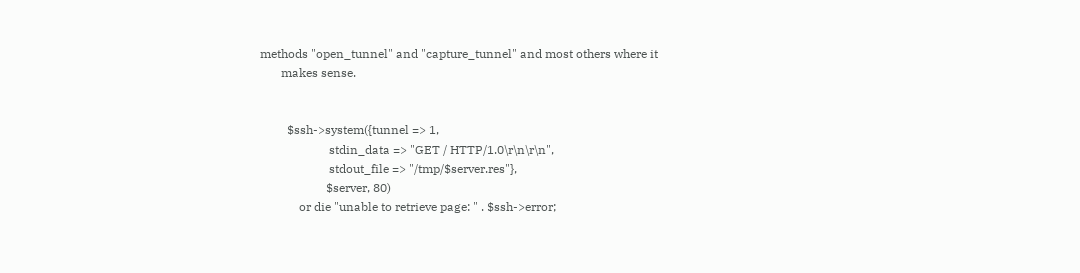methods "open_tunnel" and "capture_tunnel" and most others where it
       makes sense.


         $ssh->system({tunnel => 1,
                       stdin_data => "GET / HTTP/1.0\r\n\r\n",
                       stdout_file => "/tmp/$server.res"},
                      $server, 80)
             or die "unable to retrieve page: " . $ssh->error;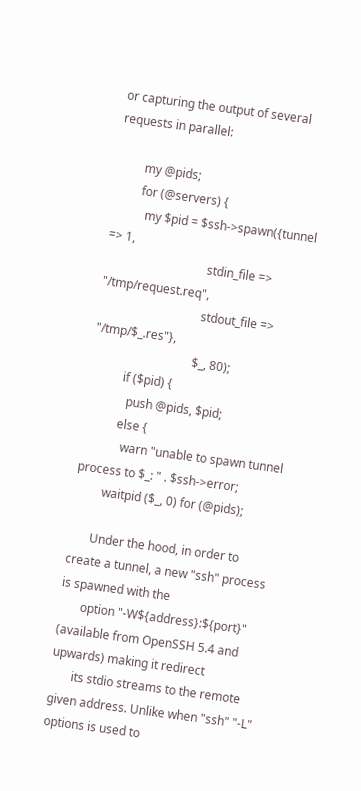or capturing the output of several requests in parallel:

         my @pids;
         for (@servers) {
           my $pid = $ssh->spawn({tunnel => 1,
                                  stdin_file => "/tmp/request.req",
                                  stdout_file => "/tmp/$_.res"},
                                 $_, 80);
           if ($pid) {
             push @pids, $pid;
           else {
             warn "unable to spawn tunnel process to $_: " . $ssh->error;
         waitpid ($_, 0) for (@pids);

       Under the hood, in order to create a tunnel, a new "ssh" process is spawned with the
       option "-W${address}:${port}" (available from OpenSSH 5.4 and upwards) making it redirect
       its stdio streams to the remote given address. Unlike when "ssh" "-L" options is used to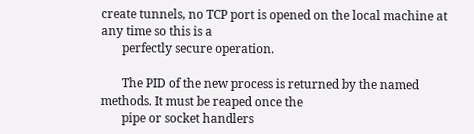create tunnels, no TCP port is opened on the local machine at any time so this is a
       perfectly secure operation.

       The PID of the new process is returned by the named methods. It must be reaped once the
       pipe or socket handlers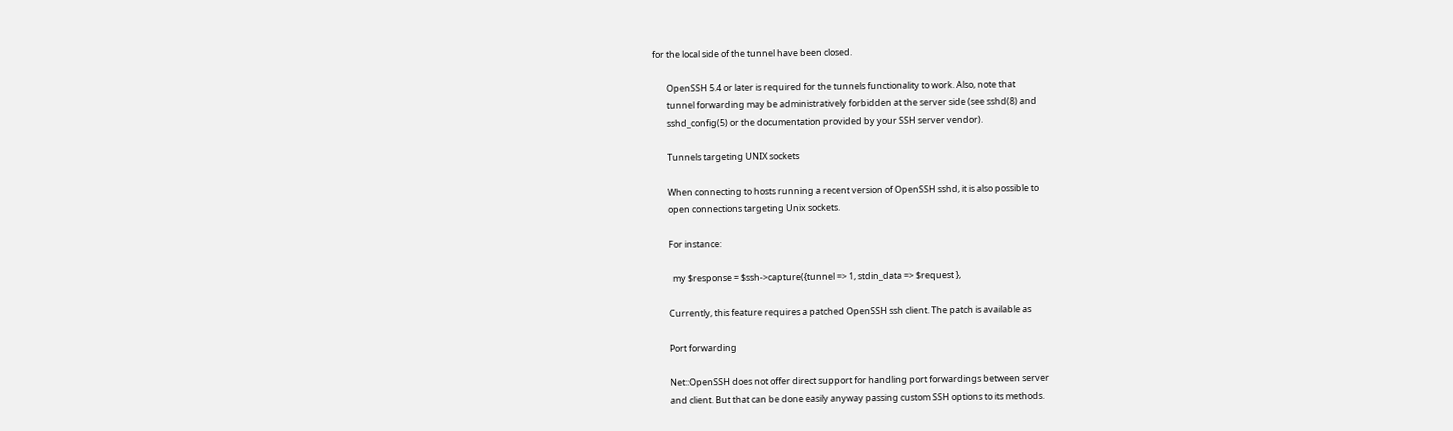for the local side of the tunnel have been closed.

       OpenSSH 5.4 or later is required for the tunnels functionality to work. Also, note that
       tunnel forwarding may be administratively forbidden at the server side (see sshd(8) and
       sshd_config(5) or the documentation provided by your SSH server vendor).

       Tunnels targeting UNIX sockets

       When connecting to hosts running a recent version of OpenSSH sshd, it is also possible to
       open connections targeting Unix sockets.

       For instance:

         my $response = $ssh->capture({tunnel => 1, stdin_data => $request },

       Currently, this feature requires a patched OpenSSH ssh client. The patch is available as

       Port forwarding

       Net::OpenSSH does not offer direct support for handling port forwardings between server
       and client. But that can be done easily anyway passing custom SSH options to its methods.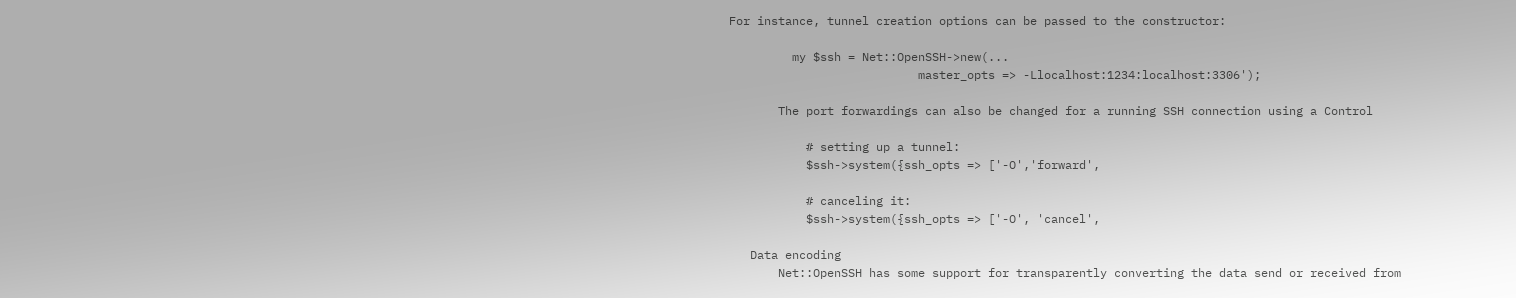For instance, tunnel creation options can be passed to the constructor:

         my $ssh = Net::OpenSSH->new(...
                           master_opts => -Llocalhost:1234:localhost:3306');

       The port forwardings can also be changed for a running SSH connection using a Control

           # setting up a tunnel:
           $ssh->system({ssh_opts => ['-O','forward',

           # canceling it:
           $ssh->system({ssh_opts => ['-O', 'cancel',

   Data encoding
       Net::OpenSSH has some support for transparently converting the data send or received from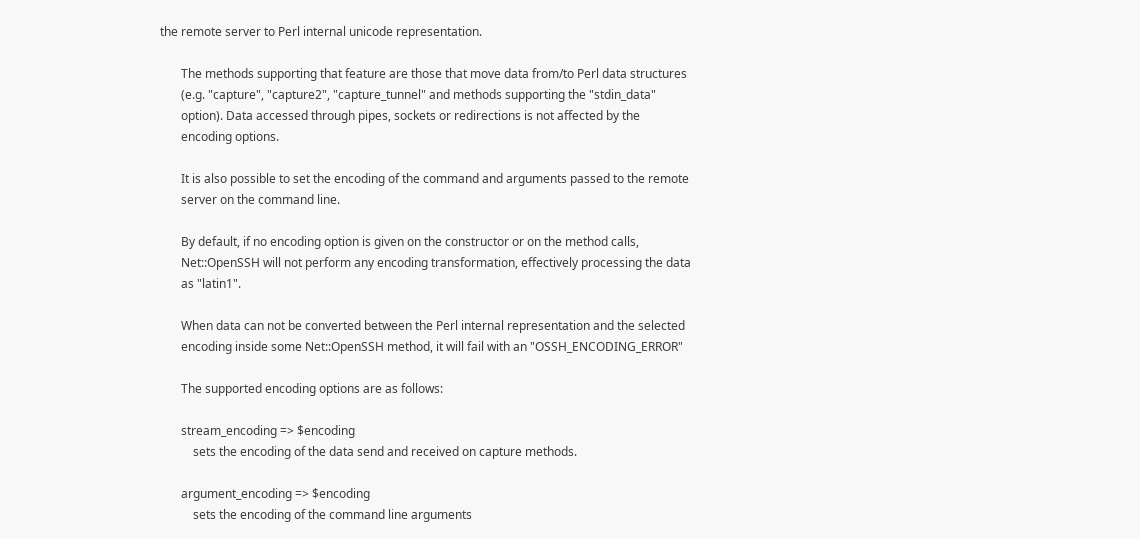the remote server to Perl internal unicode representation.

       The methods supporting that feature are those that move data from/to Perl data structures
       (e.g. "capture", "capture2", "capture_tunnel" and methods supporting the "stdin_data"
       option). Data accessed through pipes, sockets or redirections is not affected by the
       encoding options.

       It is also possible to set the encoding of the command and arguments passed to the remote
       server on the command line.

       By default, if no encoding option is given on the constructor or on the method calls,
       Net::OpenSSH will not perform any encoding transformation, effectively processing the data
       as "latin1".

       When data can not be converted between the Perl internal representation and the selected
       encoding inside some Net::OpenSSH method, it will fail with an "OSSH_ENCODING_ERROR"

       The supported encoding options are as follows:

       stream_encoding => $encoding
           sets the encoding of the data send and received on capture methods.

       argument_encoding => $encoding
           sets the encoding of the command line arguments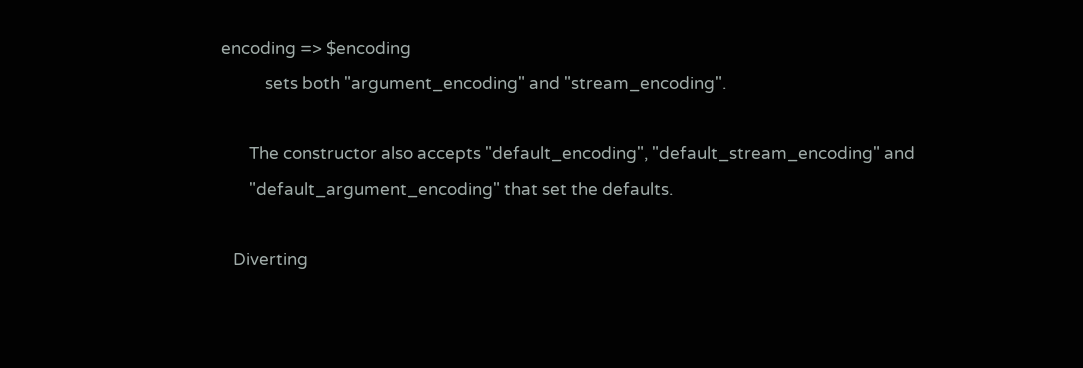encoding => $encoding
           sets both "argument_encoding" and "stream_encoding".

       The constructor also accepts "default_encoding", "default_stream_encoding" and
       "default_argument_encoding" that set the defaults.

   Diverting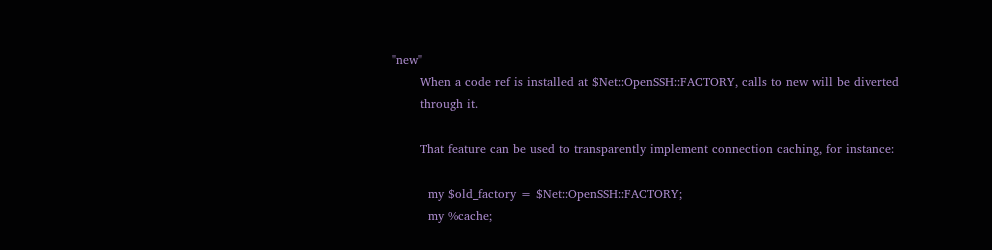"new"
       When a code ref is installed at $Net::OpenSSH::FACTORY, calls to new will be diverted
       through it.

       That feature can be used to transparently implement connection caching, for instance:

         my $old_factory = $Net::OpenSSH::FACTORY;
         my %cache;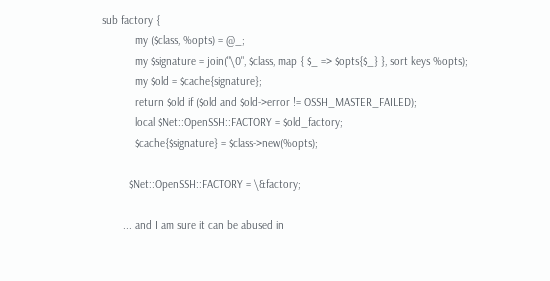sub factory {
           my ($class, %opts) = @_;
           my $signature = join("\0", $class, map { $_ => $opts{$_} }, sort keys %opts);
           my $old = $cache{signature};
           return $old if ($old and $old->error != OSSH_MASTER_FAILED);
           local $Net::OpenSSH::FACTORY = $old_factory;
           $cache{$signature} = $class->new(%opts);

         $Net::OpenSSH::FACTORY = \&factory;

       ... and I am sure it can be abused in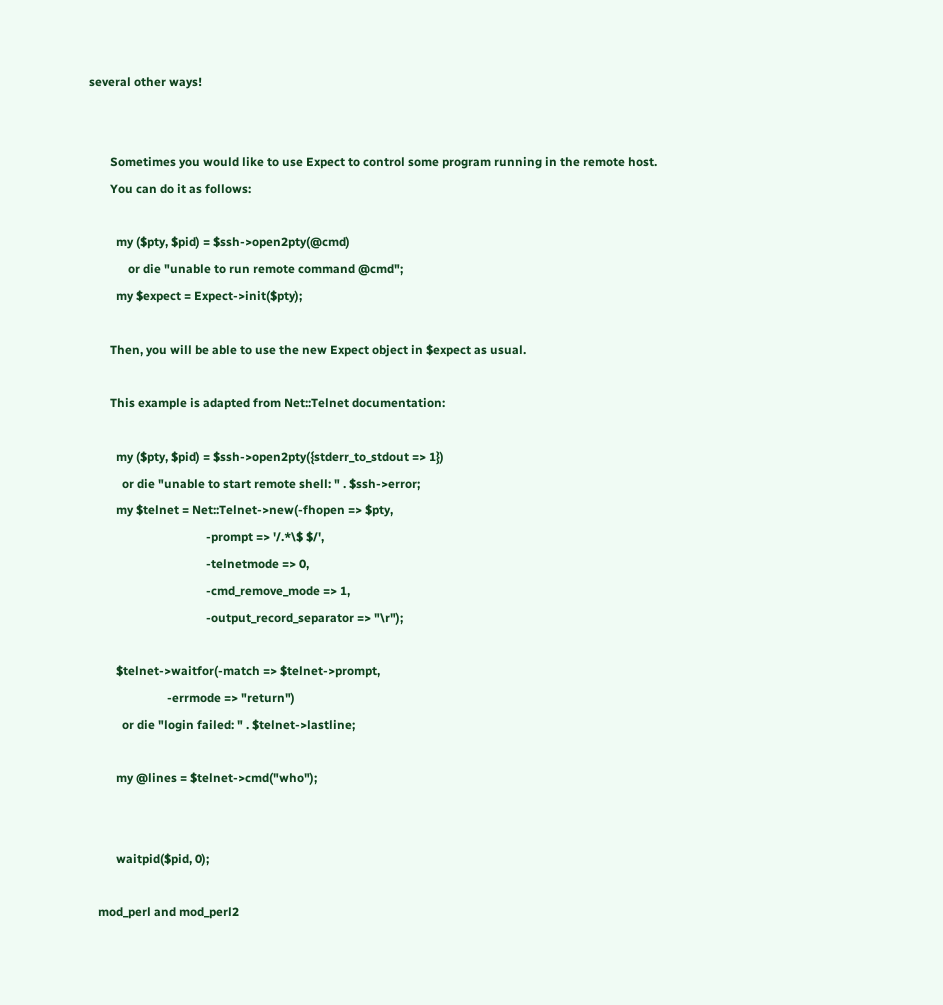several other ways!


       Sometimes you would like to use Expect to control some program running in the remote host.
       You can do it as follows:

         my ($pty, $pid) = $ssh->open2pty(@cmd)
             or die "unable to run remote command @cmd";
         my $expect = Expect->init($pty);

       Then, you will be able to use the new Expect object in $expect as usual.

       This example is adapted from Net::Telnet documentation:

         my ($pty, $pid) = $ssh->open2pty({stderr_to_stdout => 1})
           or die "unable to start remote shell: " . $ssh->error;
         my $telnet = Net::Telnet->new(-fhopen => $pty,
                                       -prompt => '/.*\$ $/',
                                       -telnetmode => 0,
                                       -cmd_remove_mode => 1,
                                       -output_record_separator => "\r");

         $telnet->waitfor(-match => $telnet->prompt,
                          -errmode => "return")
           or die "login failed: " . $telnet->lastline;

         my @lines = $telnet->cmd("who");


         waitpid($pid, 0);

   mod_perl and mod_perl2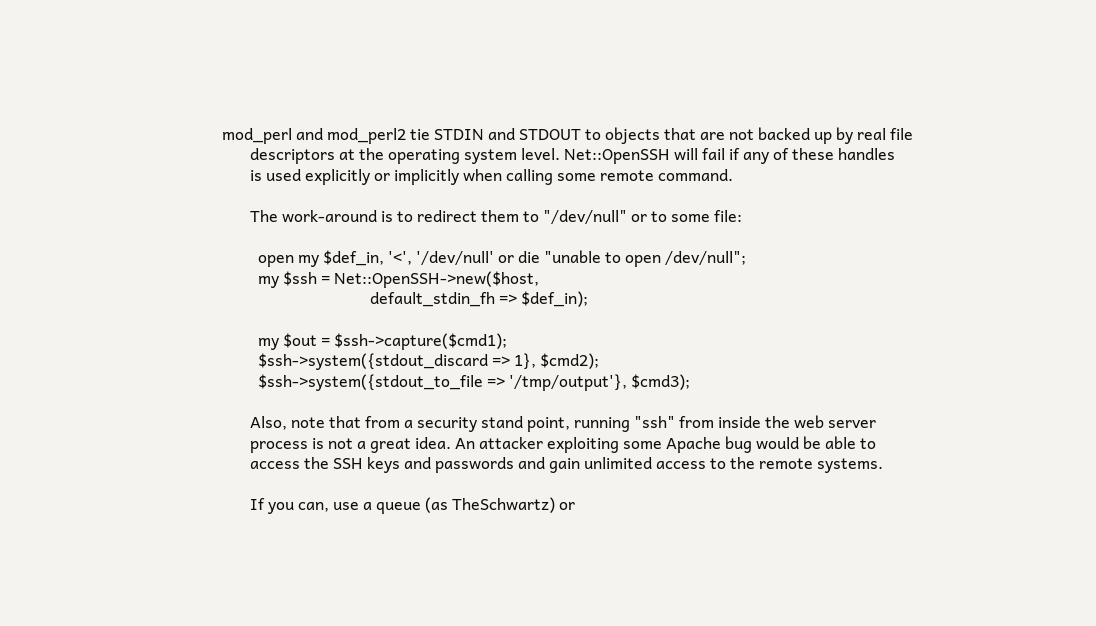mod_perl and mod_perl2 tie STDIN and STDOUT to objects that are not backed up by real file
       descriptors at the operating system level. Net::OpenSSH will fail if any of these handles
       is used explicitly or implicitly when calling some remote command.

       The work-around is to redirect them to "/dev/null" or to some file:

         open my $def_in, '<', '/dev/null' or die "unable to open /dev/null";
         my $ssh = Net::OpenSSH->new($host,
                                     default_stdin_fh => $def_in);

         my $out = $ssh->capture($cmd1);
         $ssh->system({stdout_discard => 1}, $cmd2);
         $ssh->system({stdout_to_file => '/tmp/output'}, $cmd3);

       Also, note that from a security stand point, running "ssh" from inside the web server
       process is not a great idea. An attacker exploiting some Apache bug would be able to
       access the SSH keys and passwords and gain unlimited access to the remote systems.

       If you can, use a queue (as TheSchwartz) or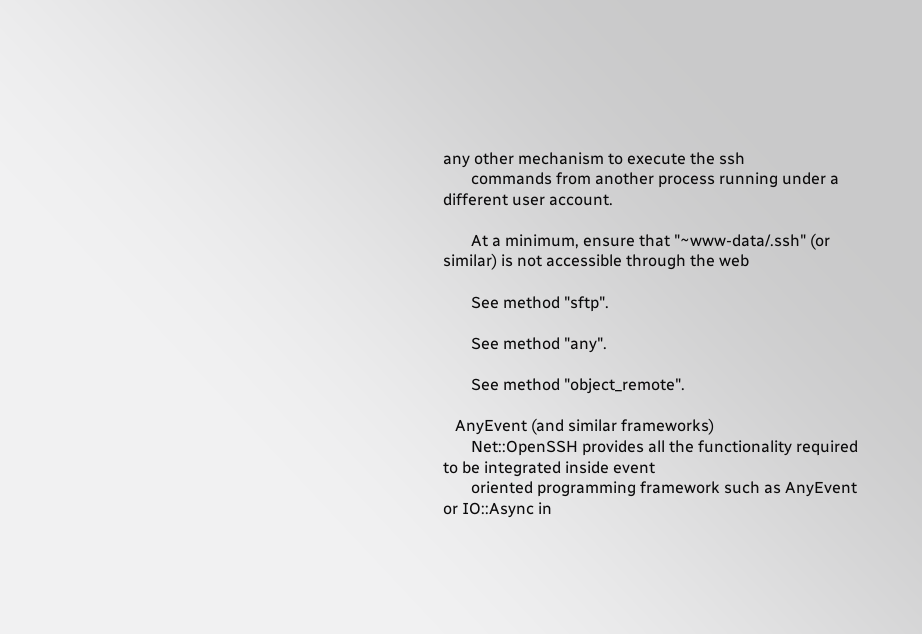any other mechanism to execute the ssh
       commands from another process running under a different user account.

       At a minimum, ensure that "~www-data/.ssh" (or similar) is not accessible through the web

       See method "sftp".

       See method "any".

       See method "object_remote".

   AnyEvent (and similar frameworks)
       Net::OpenSSH provides all the functionality required to be integrated inside event
       oriented programming framework such as AnyEvent or IO::Async in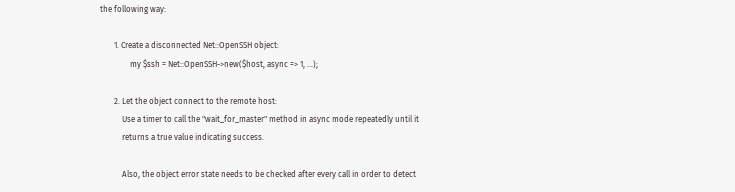the following way:

       1. Create a disconnected Net::OpenSSH object:
               my $ssh = Net::OpenSSH->new($host, async => 1, ...);

       2. Let the object connect to the remote host:
           Use a timer to call the "wait_for_master" method in async mode repeatedly until it
           returns a true value indicating success.

           Also, the object error state needs to be checked after every call in order to detect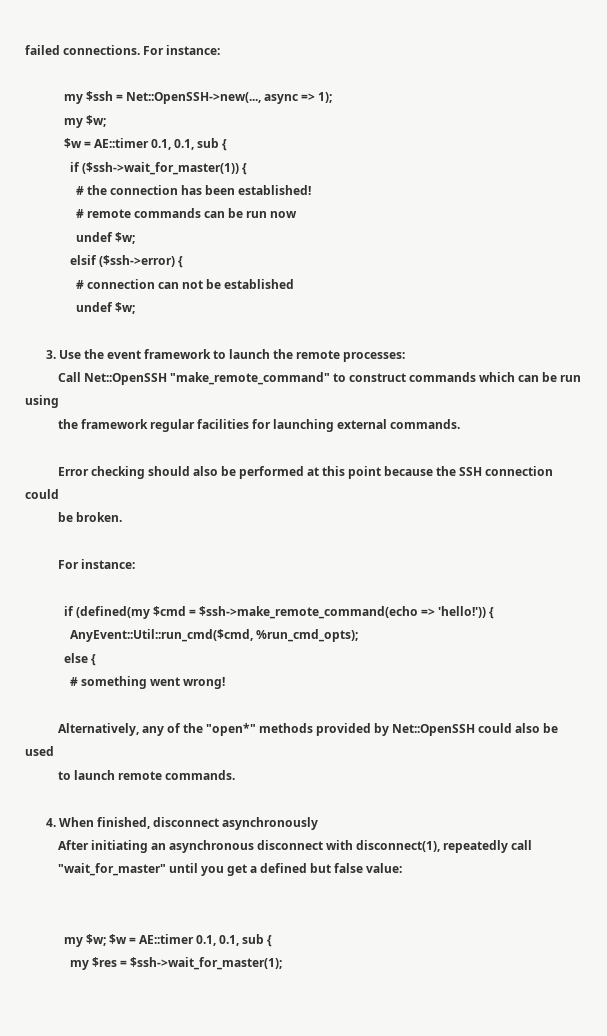failed connections. For instance:

             my $ssh = Net::OpenSSH->new(..., async => 1);
             my $w;
             $w = AE::timer 0.1, 0.1, sub {
               if ($ssh->wait_for_master(1)) {
                 # the connection has been established!
                 # remote commands can be run now
                 undef $w;
               elsif ($ssh->error) {
                 # connection can not be established
                 undef $w;

       3. Use the event framework to launch the remote processes:
           Call Net::OpenSSH "make_remote_command" to construct commands which can be run using
           the framework regular facilities for launching external commands.

           Error checking should also be performed at this point because the SSH connection could
           be broken.

           For instance:

             if (defined(my $cmd = $ssh->make_remote_command(echo => 'hello!')) {
               AnyEvent::Util::run_cmd($cmd, %run_cmd_opts);
             else {
               # something went wrong!

           Alternatively, any of the "open*" methods provided by Net::OpenSSH could also be used
           to launch remote commands.

       4. When finished, disconnect asynchronously
           After initiating an asynchronous disconnect with disconnect(1), repeatedly call
           "wait_for_master" until you get a defined but false value:


             my $w; $w = AE::timer 0.1, 0.1, sub {
               my $res = $ssh->wait_for_master(1);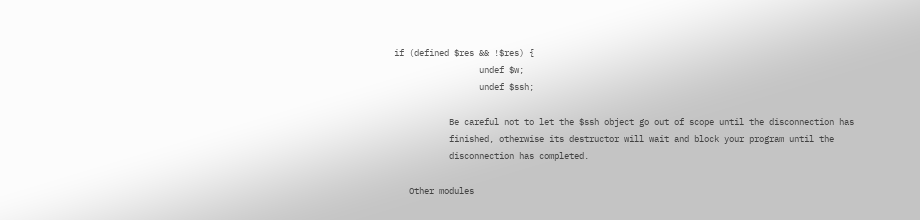if (defined $res && !$res) {
                 undef $w;
                 undef $ssh;

           Be careful not to let the $ssh object go out of scope until the disconnection has
           finished, otherwise its destructor will wait and block your program until the
           disconnection has completed.

   Other modules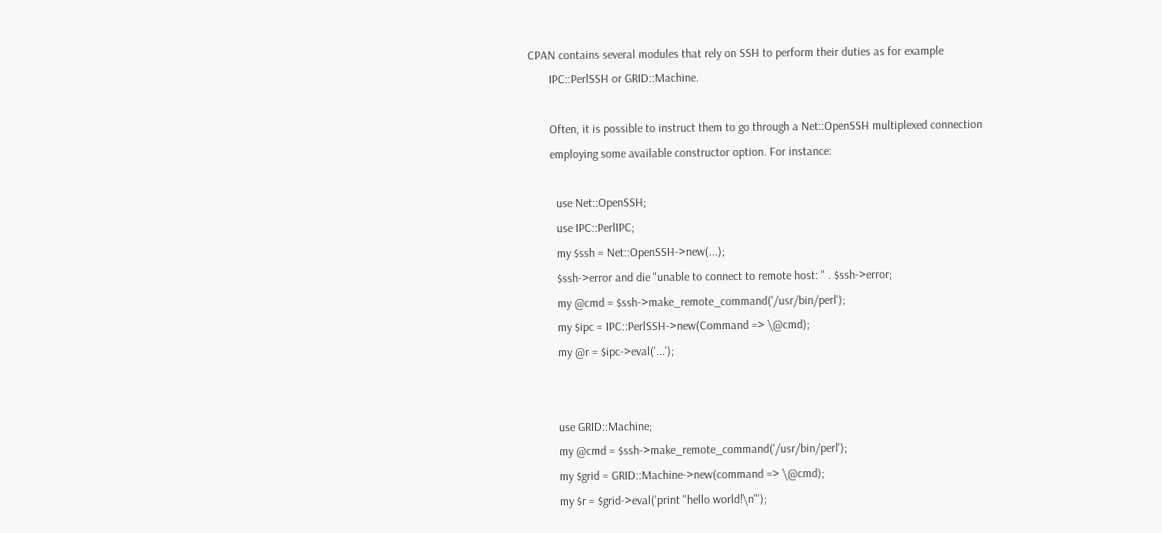CPAN contains several modules that rely on SSH to perform their duties as for example
       IPC::PerlSSH or GRID::Machine.

       Often, it is possible to instruct them to go through a Net::OpenSSH multiplexed connection
       employing some available constructor option. For instance:

         use Net::OpenSSH;
         use IPC::PerlIPC;
         my $ssh = Net::OpenSSH->new(...);
         $ssh->error and die "unable to connect to remote host: " . $ssh->error;
         my @cmd = $ssh->make_remote_command('/usr/bin/perl');
         my $ipc = IPC::PerlSSH->new(Command => \@cmd);
         my @r = $ipc->eval('...');


         use GRID::Machine;
         my @cmd = $ssh->make_remote_command('/usr/bin/perl');
         my $grid = GRID::Machine->new(command => \@cmd);
         my $r = $grid->eval('print "hello world!\n"');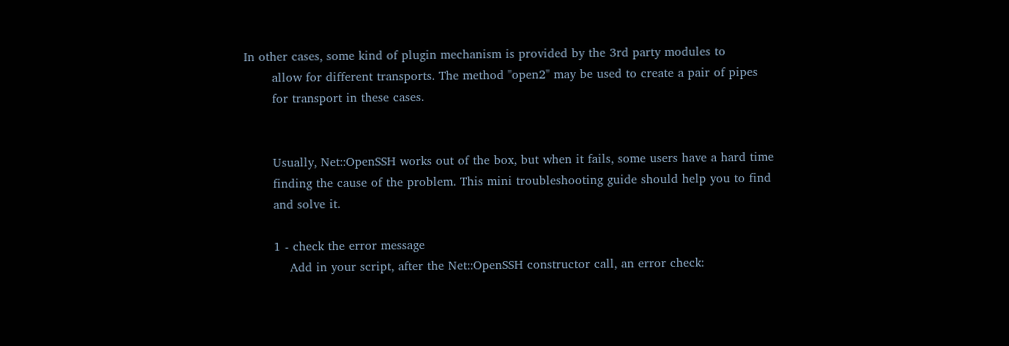In other cases, some kind of plugin mechanism is provided by the 3rd party modules to
       allow for different transports. The method "open2" may be used to create a pair of pipes
       for transport in these cases.


       Usually, Net::OpenSSH works out of the box, but when it fails, some users have a hard time
       finding the cause of the problem. This mini troubleshooting guide should help you to find
       and solve it.

       1 - check the error message
           Add in your script, after the Net::OpenSSH constructor call, an error check: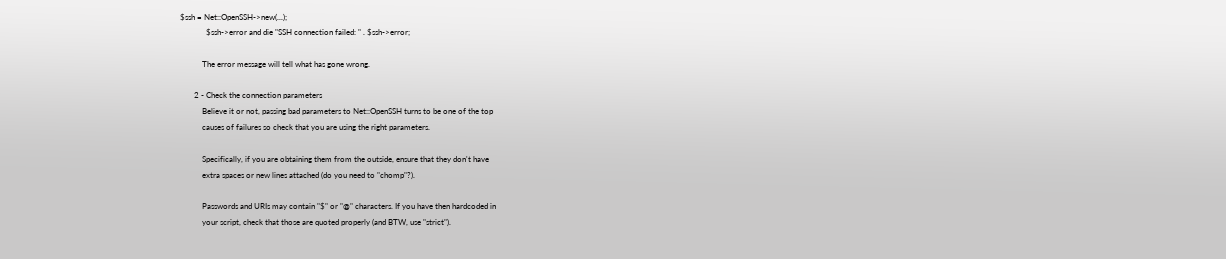$ssh = Net::OpenSSH->new(...);
             $ssh->error and die "SSH connection failed: " . $ssh->error;

           The error message will tell what has gone wrong.

       2 - Check the connection parameters
           Believe it or not, passing bad parameters to Net::OpenSSH turns to be one of the top
           causes of failures so check that you are using the right parameters.

           Specifically, if you are obtaining them from the outside, ensure that they don't have
           extra spaces or new lines attached (do you need to "chomp"?).

           Passwords and URIs may contain "$" or "@" characters. If you have then hardcoded in
           your script, check that those are quoted properly (and BTW, use "strict").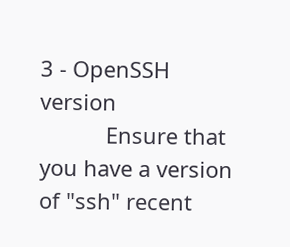3 - OpenSSH version
           Ensure that you have a version of "ssh" recent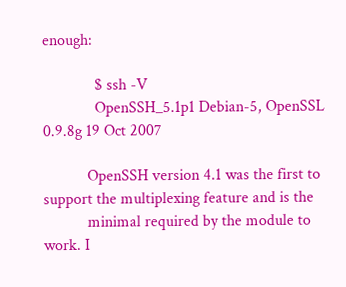enough:

             $ ssh -V
             OpenSSH_5.1p1 Debian-5, OpenSSL 0.9.8g 19 Oct 2007

           OpenSSH version 4.1 was the first to support the multiplexing feature and is the
           minimal required by the module to work. I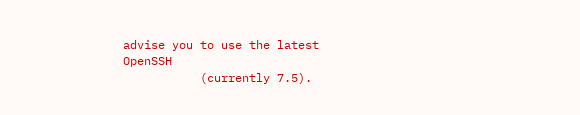advise you to use the latest OpenSSH
           (currently 7.5).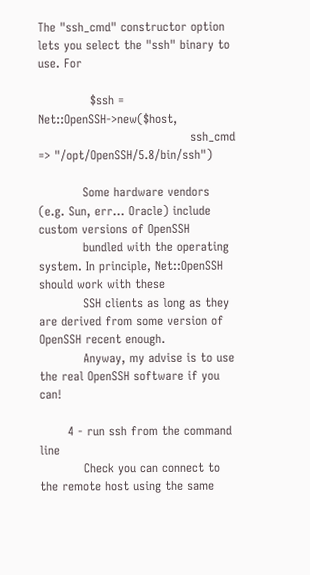The "ssh_cmd" constructor option lets you select the "ssh" binary to use. For

             $ssh = Net::OpenSSH->new($host,
                                      ssh_cmd => "/opt/OpenSSH/5.8/bin/ssh")

           Some hardware vendors (e.g. Sun, err... Oracle) include custom versions of OpenSSH
           bundled with the operating system. In principle, Net::OpenSSH should work with these
           SSH clients as long as they are derived from some version of OpenSSH recent enough.
           Anyway, my advise is to use the real OpenSSH software if you can!

       4 - run ssh from the command line
           Check you can connect to the remote host using the same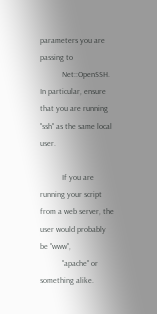parameters you are passing to
           Net::OpenSSH. In particular, ensure that you are running "ssh" as the same local user.

           If you are running your script from a web server, the user would probably be "www",
           "apache" or something alike.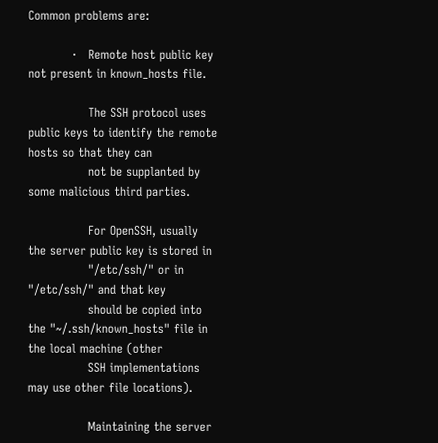Common problems are:

           ·   Remote host public key not present in known_hosts file.

               The SSH protocol uses public keys to identify the remote hosts so that they can
               not be supplanted by some malicious third parties.

               For OpenSSH, usually the server public key is stored in
               "/etc/ssh/" or in "/etc/ssh/" and that key
               should be copied into the "~/.ssh/known_hosts" file in the local machine (other
               SSH implementations may use other file locations).

               Maintaining the server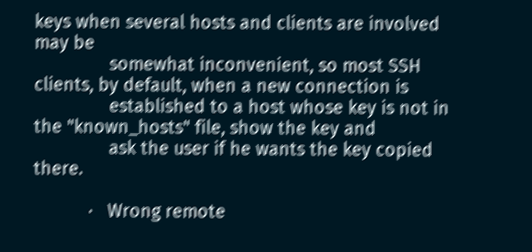keys when several hosts and clients are involved may be
               somewhat inconvenient, so most SSH clients, by default, when a new connection is
               established to a host whose key is not in the "known_hosts" file, show the key and
               ask the user if he wants the key copied there.

           ·   Wrong remote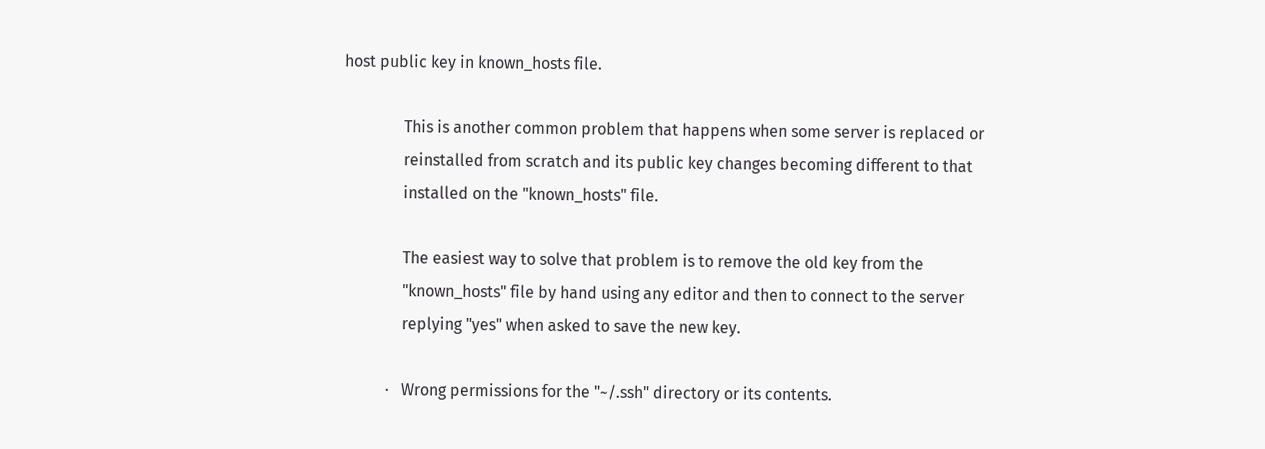host public key in known_hosts file.

               This is another common problem that happens when some server is replaced or
               reinstalled from scratch and its public key changes becoming different to that
               installed on the "known_hosts" file.

               The easiest way to solve that problem is to remove the old key from the
               "known_hosts" file by hand using any editor and then to connect to the server
               replying "yes" when asked to save the new key.

           ·   Wrong permissions for the "~/.ssh" directory or its contents.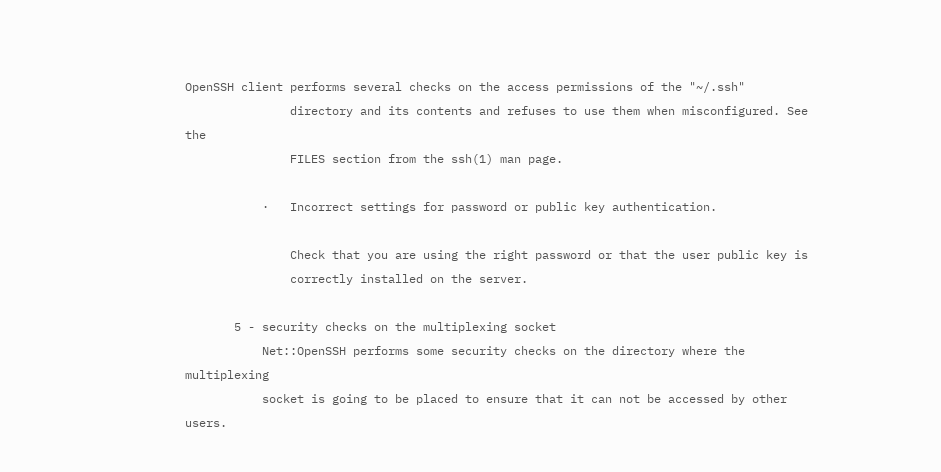OpenSSH client performs several checks on the access permissions of the "~/.ssh"
               directory and its contents and refuses to use them when misconfigured. See the
               FILES section from the ssh(1) man page.

           ·   Incorrect settings for password or public key authentication.

               Check that you are using the right password or that the user public key is
               correctly installed on the server.

       5 - security checks on the multiplexing socket
           Net::OpenSSH performs some security checks on the directory where the multiplexing
           socket is going to be placed to ensure that it can not be accessed by other users.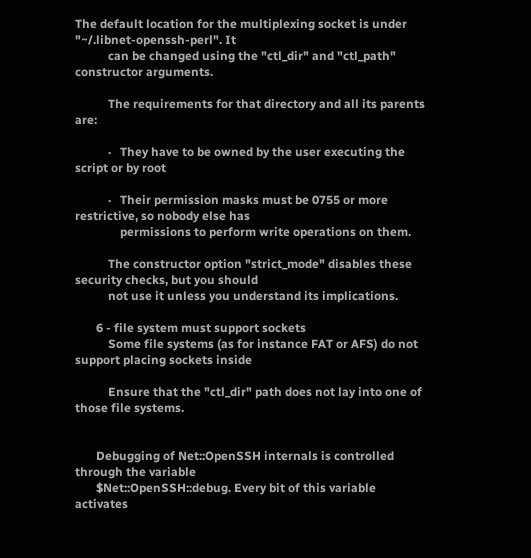The default location for the multiplexing socket is under "~/.libnet-openssh-perl". It
           can be changed using the "ctl_dir" and "ctl_path" constructor arguments.

           The requirements for that directory and all its parents are:

           ·   They have to be owned by the user executing the script or by root

           ·   Their permission masks must be 0755 or more restrictive, so nobody else has
               permissions to perform write operations on them.

           The constructor option "strict_mode" disables these security checks, but you should
           not use it unless you understand its implications.

       6 - file system must support sockets
           Some file systems (as for instance FAT or AFS) do not support placing sockets inside

           Ensure that the "ctl_dir" path does not lay into one of those file systems.


       Debugging of Net::OpenSSH internals is controlled through the variable
       $Net::OpenSSH::debug. Every bit of this variable activates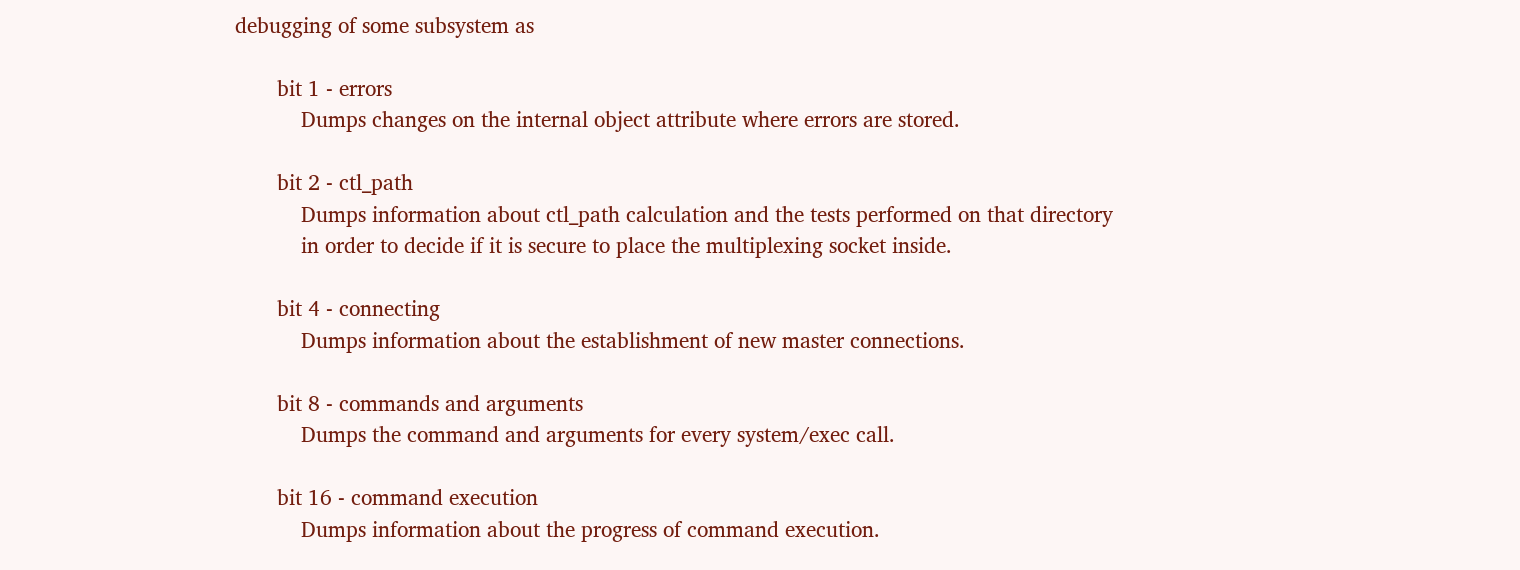debugging of some subsystem as

       bit 1 - errors
           Dumps changes on the internal object attribute where errors are stored.

       bit 2 - ctl_path
           Dumps information about ctl_path calculation and the tests performed on that directory
           in order to decide if it is secure to place the multiplexing socket inside.

       bit 4 - connecting
           Dumps information about the establishment of new master connections.

       bit 8 - commands and arguments
           Dumps the command and arguments for every system/exec call.

       bit 16 - command execution
           Dumps information about the progress of command execution.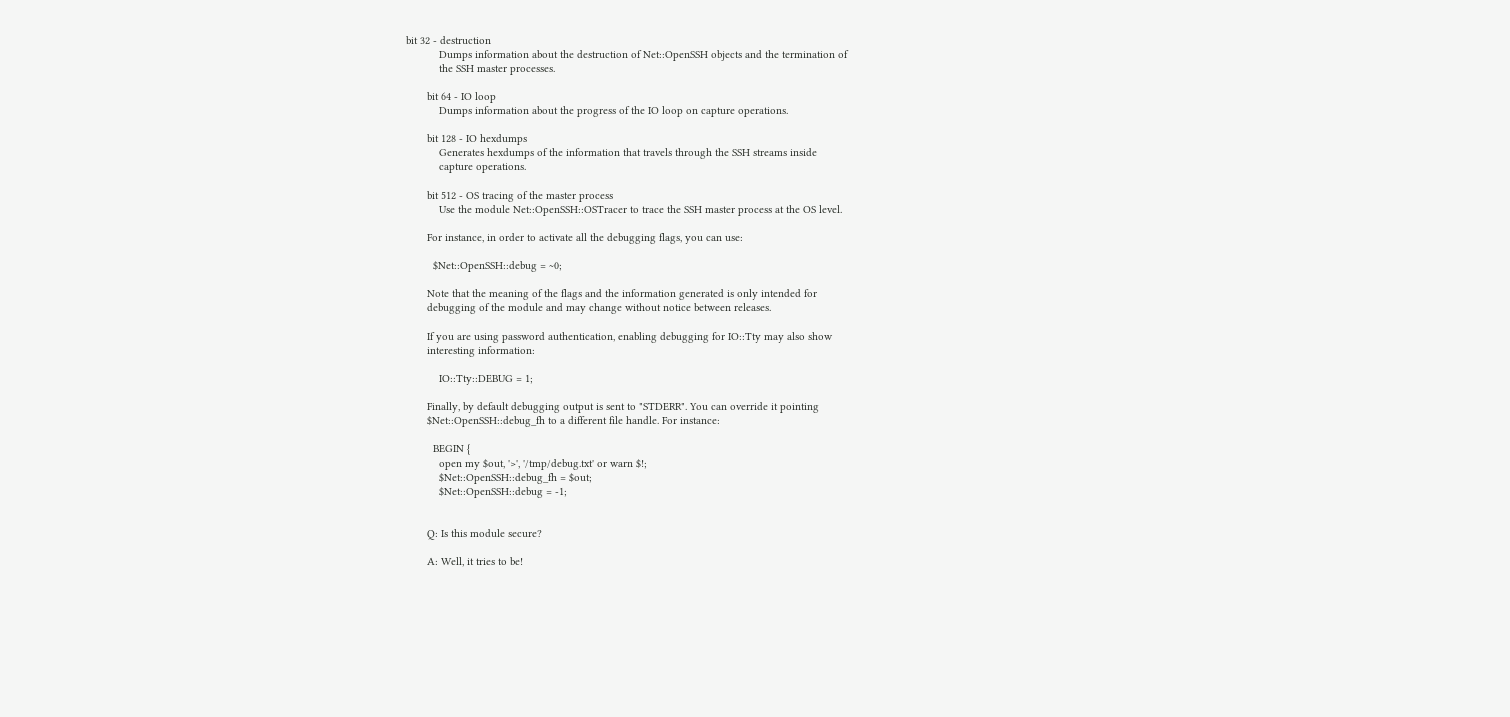bit 32 - destruction
           Dumps information about the destruction of Net::OpenSSH objects and the termination of
           the SSH master processes.

       bit 64 - IO loop
           Dumps information about the progress of the IO loop on capture operations.

       bit 128 - IO hexdumps
           Generates hexdumps of the information that travels through the SSH streams inside
           capture operations.

       bit 512 - OS tracing of the master process
           Use the module Net::OpenSSH::OSTracer to trace the SSH master process at the OS level.

       For instance, in order to activate all the debugging flags, you can use:

         $Net::OpenSSH::debug = ~0;

       Note that the meaning of the flags and the information generated is only intended for
       debugging of the module and may change without notice between releases.

       If you are using password authentication, enabling debugging for IO::Tty may also show
       interesting information:

           IO::Tty::DEBUG = 1;

       Finally, by default debugging output is sent to "STDERR". You can override it pointing
       $Net::OpenSSH::debug_fh to a different file handle. For instance:

         BEGIN {
           open my $out, '>', '/tmp/debug.txt' or warn $!;
           $Net::OpenSSH::debug_fh = $out;
           $Net::OpenSSH::debug = -1;


       Q: Is this module secure?

       A: Well, it tries to be!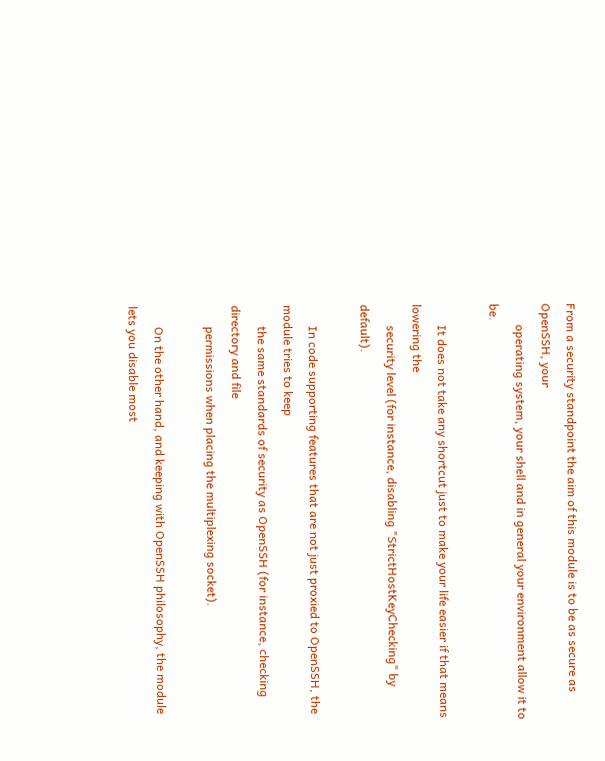From a security standpoint the aim of this module is to be as secure as OpenSSH, your
       operating system, your shell and in general your environment allow it to be.

       It does not take any shortcut just to make your life easier if that means lowering the
       security level (for instance, disabling "StrictHostKeyChecking" by default).

       In code supporting features that are not just proxied to OpenSSH, the module tries to keep
       the same standards of security as OpenSSH (for instance, checking directory and file
       permissions when placing the multiplexing socket).

       On the other hand, and keeping with OpenSSH philosophy, the module lets you disable most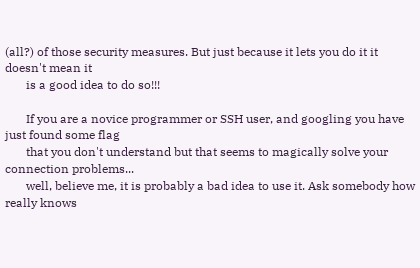(all?) of those security measures. But just because it lets you do it it doesn't mean it
       is a good idea to do so!!!

       If you are a novice programmer or SSH user, and googling you have just found some flag
       that you don't understand but that seems to magically solve your connection problems...
       well, believe me, it is probably a bad idea to use it. Ask somebody how really knows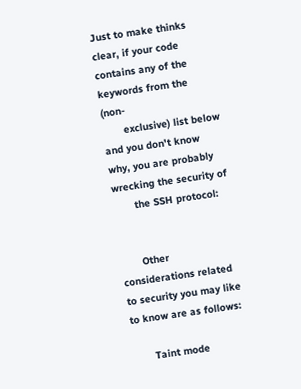Just to make thinks clear, if your code contains any of the keywords from the (non-
       exclusive) list below and you don't know why, you are probably wrecking the security of
       the SSH protocol:


       Other considerations related to security you may like to know are as follows:

       Taint mode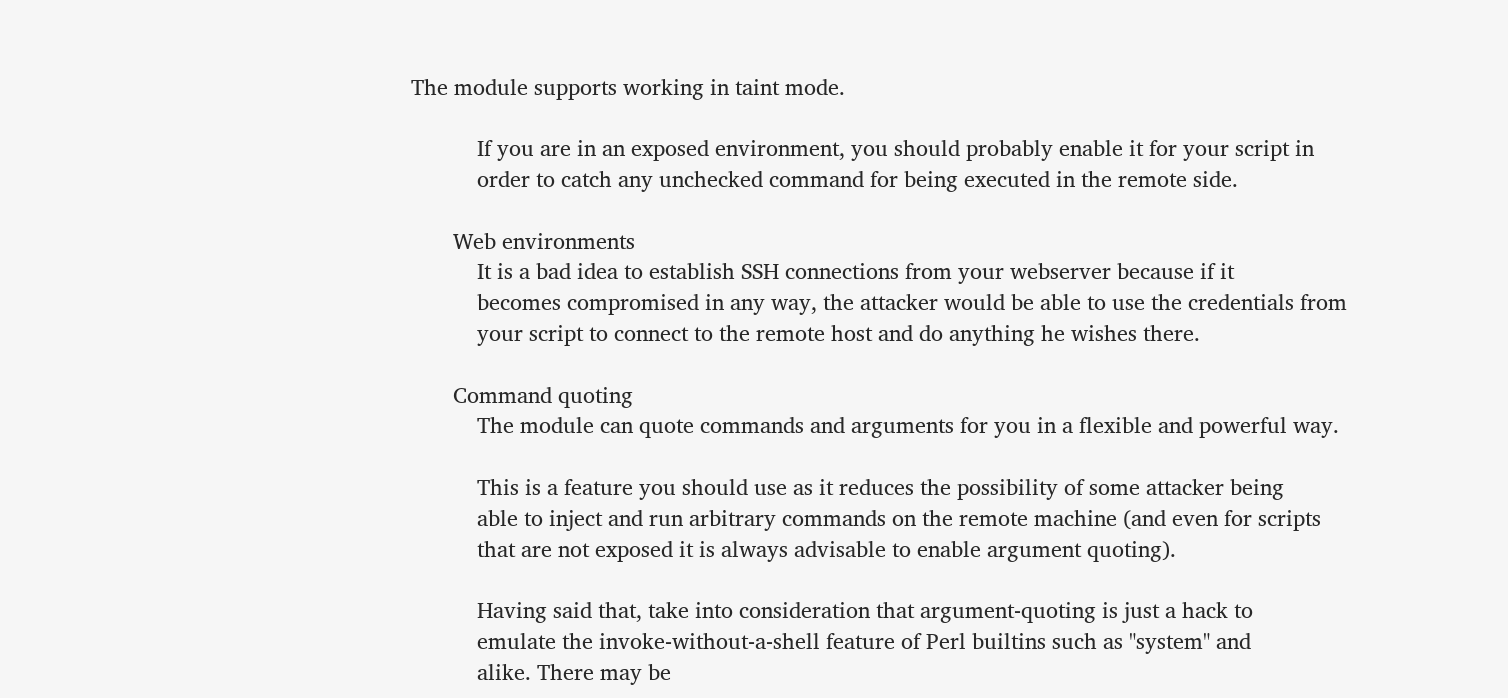The module supports working in taint mode.

           If you are in an exposed environment, you should probably enable it for your script in
           order to catch any unchecked command for being executed in the remote side.

       Web environments
           It is a bad idea to establish SSH connections from your webserver because if it
           becomes compromised in any way, the attacker would be able to use the credentials from
           your script to connect to the remote host and do anything he wishes there.

       Command quoting
           The module can quote commands and arguments for you in a flexible and powerful way.

           This is a feature you should use as it reduces the possibility of some attacker being
           able to inject and run arbitrary commands on the remote machine (and even for scripts
           that are not exposed it is always advisable to enable argument quoting).

           Having said that, take into consideration that argument-quoting is just a hack to
           emulate the invoke-without-a-shell feature of Perl builtins such as "system" and
           alike. There may be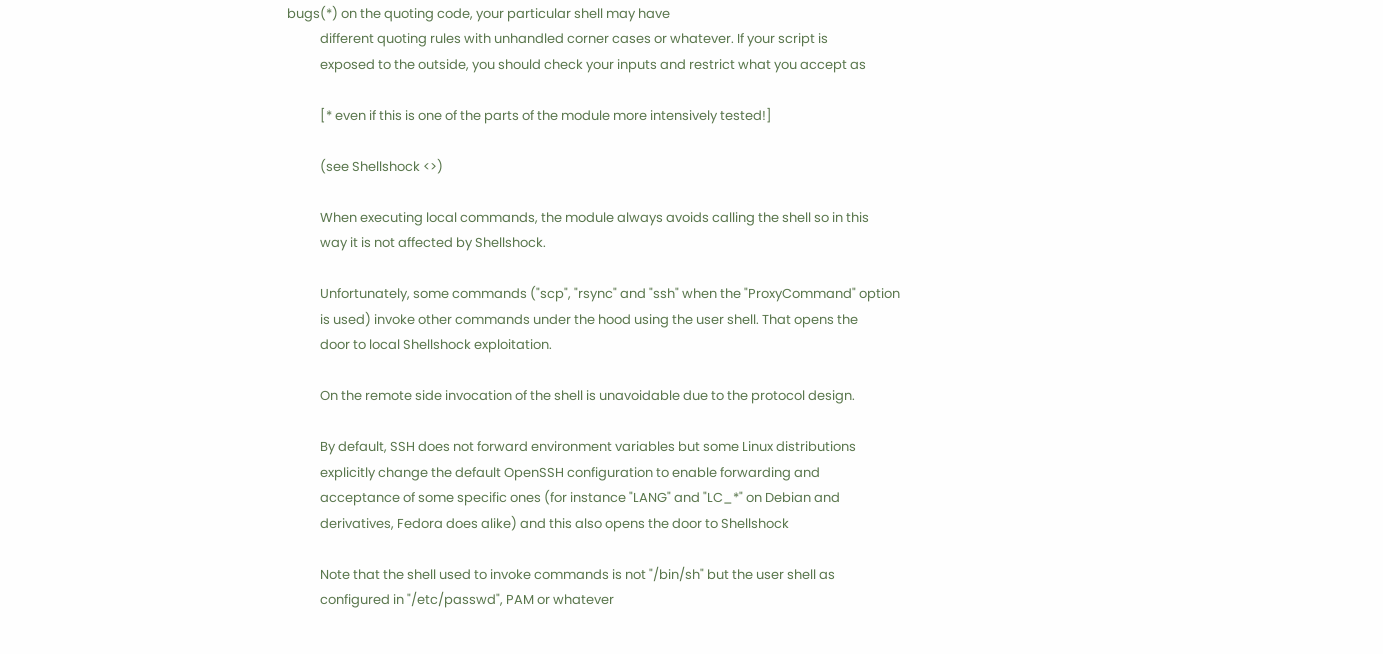bugs(*) on the quoting code, your particular shell may have
           different quoting rules with unhandled corner cases or whatever. If your script is
           exposed to the outside, you should check your inputs and restrict what you accept as

           [* even if this is one of the parts of the module more intensively tested!]

           (see Shellshock <>)

           When executing local commands, the module always avoids calling the shell so in this
           way it is not affected by Shellshock.

           Unfortunately, some commands ("scp", "rsync" and "ssh" when the "ProxyCommand" option
           is used) invoke other commands under the hood using the user shell. That opens the
           door to local Shellshock exploitation.

           On the remote side invocation of the shell is unavoidable due to the protocol design.

           By default, SSH does not forward environment variables but some Linux distributions
           explicitly change the default OpenSSH configuration to enable forwarding and
           acceptance of some specific ones (for instance "LANG" and "LC_*" on Debian and
           derivatives, Fedora does alike) and this also opens the door to Shellshock

           Note that the shell used to invoke commands is not "/bin/sh" but the user shell as
           configured in "/etc/passwd", PAM or whatever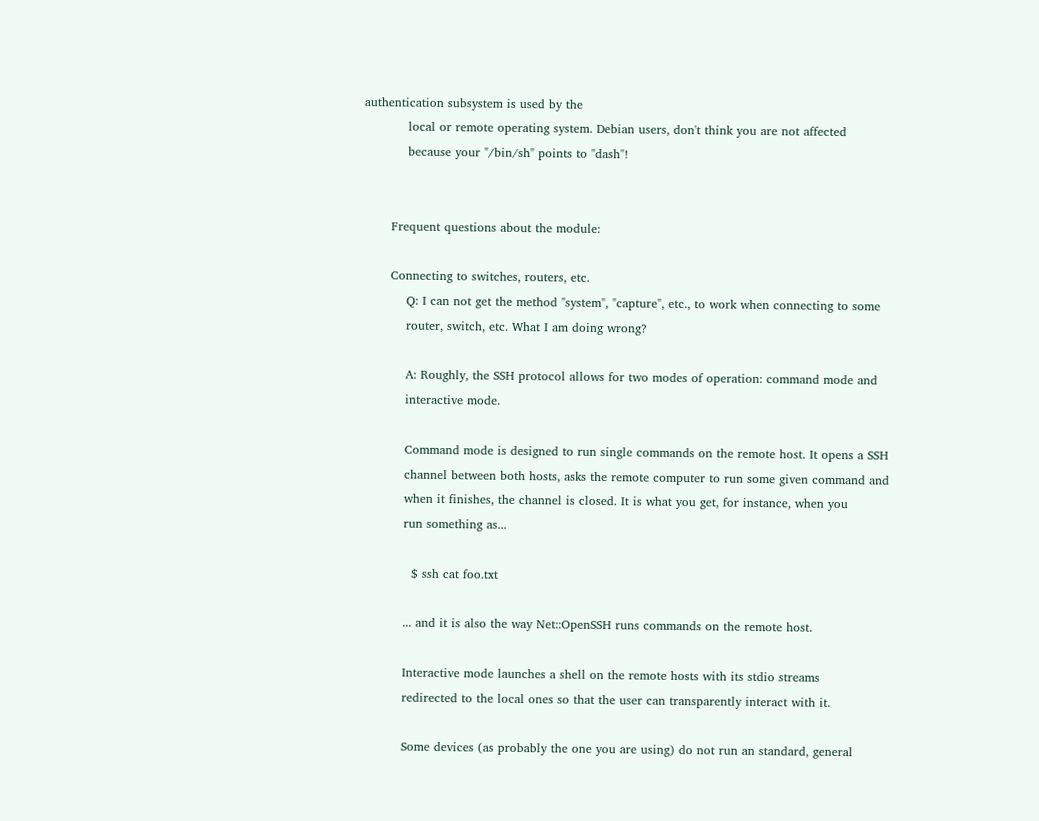authentication subsystem is used by the
           local or remote operating system. Debian users, don't think you are not affected
           because your "/bin/sh" points to "dash"!


       Frequent questions about the module:

       Connecting to switches, routers, etc.
           Q: I can not get the method "system", "capture", etc., to work when connecting to some
           router, switch, etc. What I am doing wrong?

           A: Roughly, the SSH protocol allows for two modes of operation: command mode and
           interactive mode.

           Command mode is designed to run single commands on the remote host. It opens a SSH
           channel between both hosts, asks the remote computer to run some given command and
           when it finishes, the channel is closed. It is what you get, for instance, when you
           run something as...

             $ ssh cat foo.txt

           ... and it is also the way Net::OpenSSH runs commands on the remote host.

           Interactive mode launches a shell on the remote hosts with its stdio streams
           redirected to the local ones so that the user can transparently interact with it.

           Some devices (as probably the one you are using) do not run an standard, general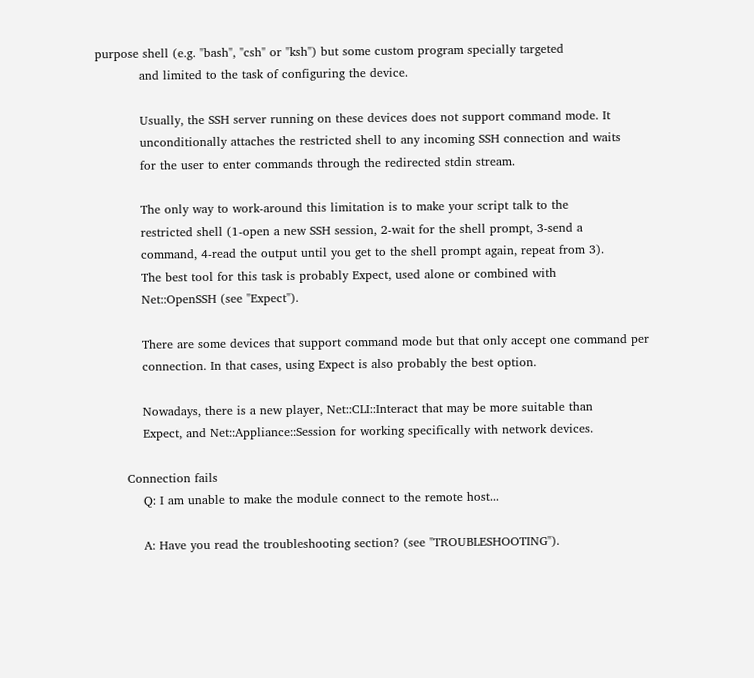purpose shell (e.g. "bash", "csh" or "ksh") but some custom program specially targeted
           and limited to the task of configuring the device.

           Usually, the SSH server running on these devices does not support command mode. It
           unconditionally attaches the restricted shell to any incoming SSH connection and waits
           for the user to enter commands through the redirected stdin stream.

           The only way to work-around this limitation is to make your script talk to the
           restricted shell (1-open a new SSH session, 2-wait for the shell prompt, 3-send a
           command, 4-read the output until you get to the shell prompt again, repeat from 3).
           The best tool for this task is probably Expect, used alone or combined with
           Net::OpenSSH (see "Expect").

           There are some devices that support command mode but that only accept one command per
           connection. In that cases, using Expect is also probably the best option.

           Nowadays, there is a new player, Net::CLI::Interact that may be more suitable than
           Expect, and Net::Appliance::Session for working specifically with network devices.

       Connection fails
           Q: I am unable to make the module connect to the remote host...

           A: Have you read the troubleshooting section? (see "TROUBLESHOOTING").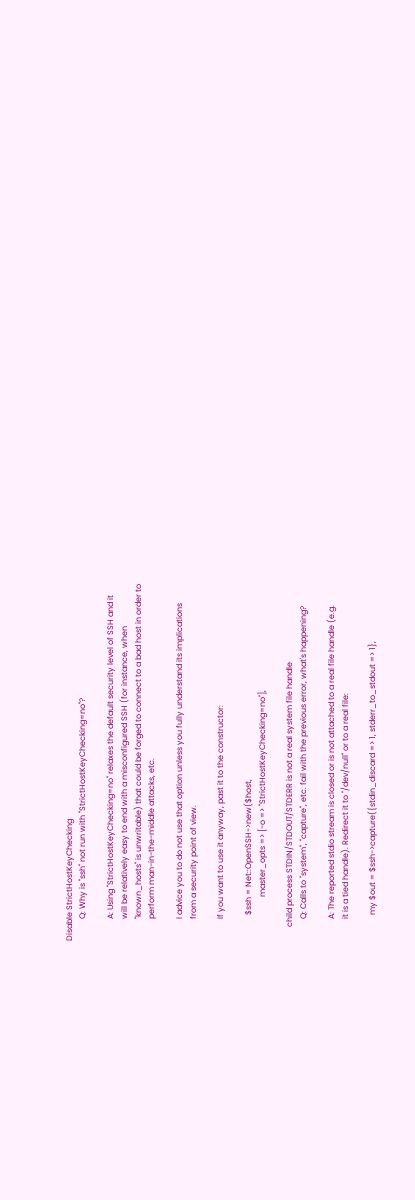Disable StrictHostKeyChecking
           Q: Why is "ssh" not run with "StrictHostKeyChecking=no"?

           A: Using "StrictHostKeyChecking=no" relaxes the default security level of SSH and it
           will be relatively easy to end with a misconfigured SSH (for instance, when
           "known_hosts" is unwritable) that could be forged to connect to a bad host in order to
           perform man-in-the-middle attacks, etc.

           I advice you to do not use that option unless you fully understand its implications
           from a security point of view.

           If you want to use it anyway, past it to the constructor:

             $ssh = Net::OpenSSH->new($host,
                      master_opts => [-o => "StrictHostKeyChecking=no"],

       child process STDIN/STDOUT/STDERR is not a real system file handle
           Q: Calls to "system", "capture", etc. fail with the previous error, what's happening?

           A: The reported stdio stream is closed or is not attached to a real file handle (e.g.
           it is a tied handle). Redirect it to "/dev/null" or to a real file:

             my $out = $ssh->capture({stdin_discard => 1, stderr_to_stdout => 1},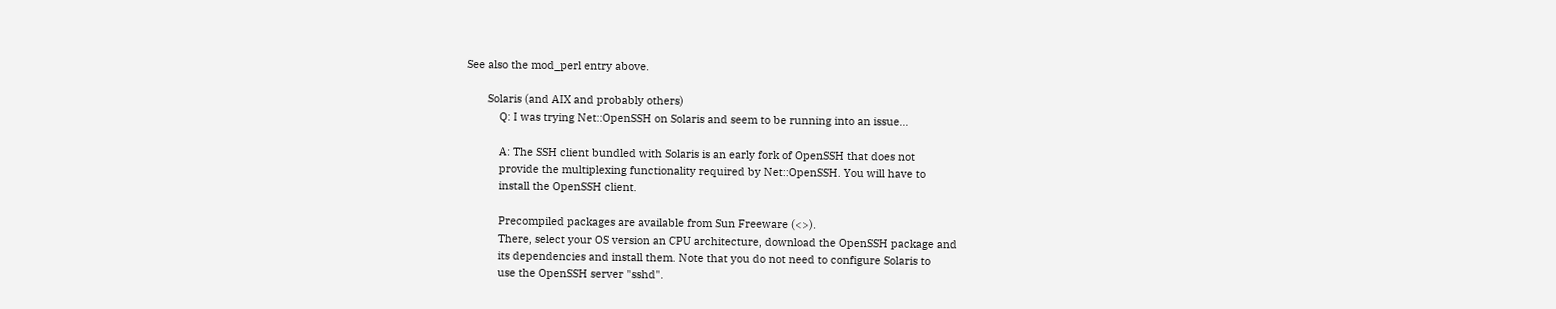See also the mod_perl entry above.

       Solaris (and AIX and probably others)
           Q: I was trying Net::OpenSSH on Solaris and seem to be running into an issue...

           A: The SSH client bundled with Solaris is an early fork of OpenSSH that does not
           provide the multiplexing functionality required by Net::OpenSSH. You will have to
           install the OpenSSH client.

           Precompiled packages are available from Sun Freeware (<>).
           There, select your OS version an CPU architecture, download the OpenSSH package and
           its dependencies and install them. Note that you do not need to configure Solaris to
           use the OpenSSH server "sshd".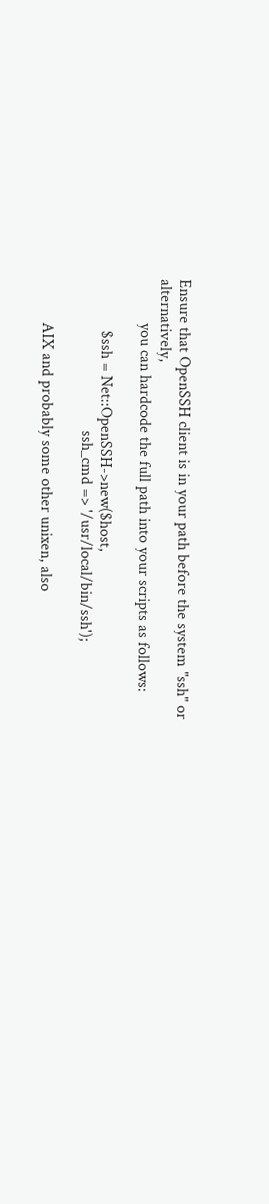Ensure that OpenSSH client is in your path before the system "ssh" or alternatively,
           you can hardcode the full path into your scripts as follows:

             $ssh = Net::OpenSSH->new($host,
                                      ssh_cmd => '/usr/local/bin/ssh');

           AIX and probably some other unixen, also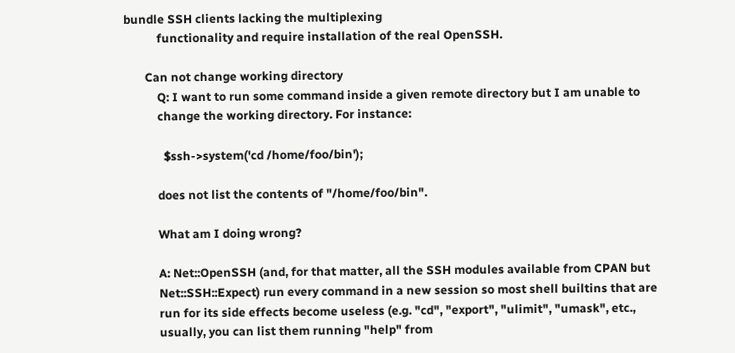bundle SSH clients lacking the multiplexing
           functionality and require installation of the real OpenSSH.

       Can not change working directory
           Q: I want to run some command inside a given remote directory but I am unable to
           change the working directory. For instance:

             $ssh->system('cd /home/foo/bin');

           does not list the contents of "/home/foo/bin".

           What am I doing wrong?

           A: Net::OpenSSH (and, for that matter, all the SSH modules available from CPAN but
           Net::SSH::Expect) run every command in a new session so most shell builtins that are
           run for its side effects become useless (e.g. "cd", "export", "ulimit", "umask", etc.,
           usually, you can list them running "help" from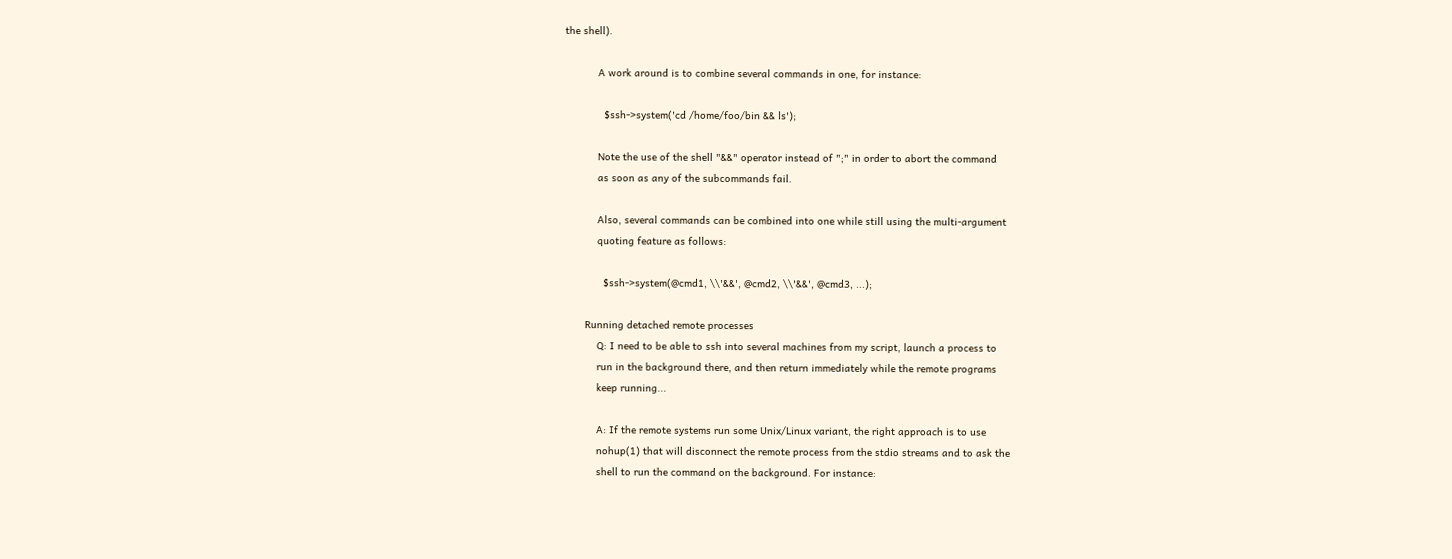the shell).

           A work around is to combine several commands in one, for instance:

             $ssh->system('cd /home/foo/bin && ls');

           Note the use of the shell "&&" operator instead of ";" in order to abort the command
           as soon as any of the subcommands fail.

           Also, several commands can be combined into one while still using the multi-argument
           quoting feature as follows:

             $ssh->system(@cmd1, \\'&&', @cmd2, \\'&&', @cmd3, ...);

       Running detached remote processes
           Q: I need to be able to ssh into several machines from my script, launch a process to
           run in the background there, and then return immediately while the remote programs
           keep running...

           A: If the remote systems run some Unix/Linux variant, the right approach is to use
           nohup(1) that will disconnect the remote process from the stdio streams and to ask the
           shell to run the command on the background. For instance: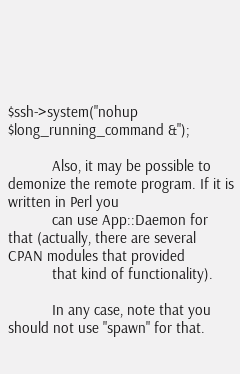$ssh->system("nohup $long_running_command &");

           Also, it may be possible to demonize the remote program. If it is written in Perl you
           can use App::Daemon for that (actually, there are several CPAN modules that provided
           that kind of functionality).

           In any case, note that you should not use "spawn" for that.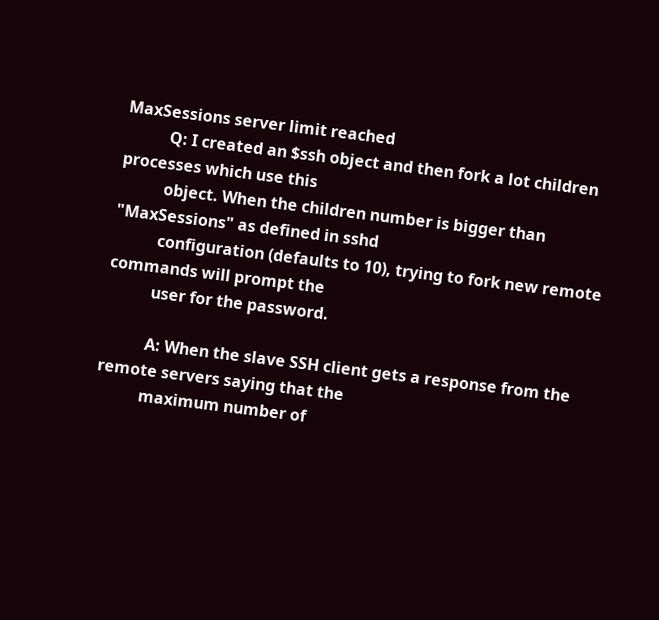MaxSessions server limit reached
           Q: I created an $ssh object and then fork a lot children processes which use this
           object. When the children number is bigger than "MaxSessions" as defined in sshd
           configuration (defaults to 10), trying to fork new remote commands will prompt the
           user for the password.

           A: When the slave SSH client gets a response from the remote servers saying that the
           maximum number of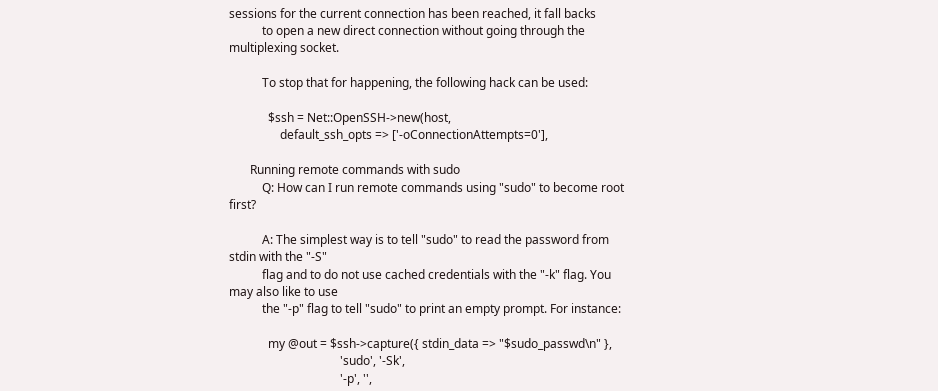sessions for the current connection has been reached, it fall backs
           to open a new direct connection without going through the multiplexing socket.

           To stop that for happening, the following hack can be used:

             $ssh = Net::OpenSSH->new(host,
                 default_ssh_opts => ['-oConnectionAttempts=0'],

       Running remote commands with sudo
           Q: How can I run remote commands using "sudo" to become root first?

           A: The simplest way is to tell "sudo" to read the password from stdin with the "-S"
           flag and to do not use cached credentials with the "-k" flag. You may also like to use
           the "-p" flag to tell "sudo" to print an empty prompt. For instance:

             my @out = $ssh->capture({ stdin_data => "$sudo_passwd\n" },
                                     'sudo', '-Sk',
                                     '-p', '',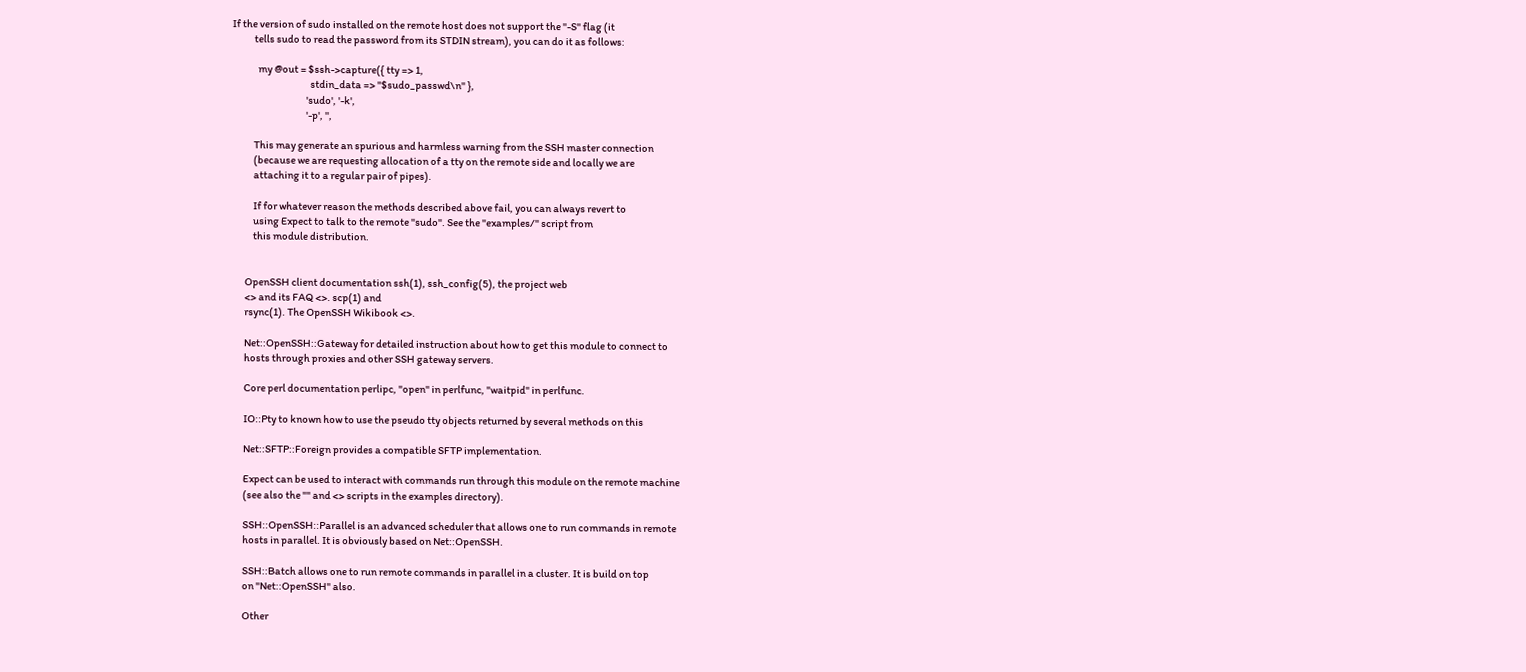If the version of sudo installed on the remote host does not support the "-S" flag (it
           tells sudo to read the password from its STDIN stream), you can do it as follows:

             my @out = $ssh->capture({ tty => 1,
                                       stdin_data => "$sudo_passwd\n" },
                                     'sudo', '-k',
                                     '-p', '',

           This may generate an spurious and harmless warning from the SSH master connection
           (because we are requesting allocation of a tty on the remote side and locally we are
           attaching it to a regular pair of pipes).

           If for whatever reason the methods described above fail, you can always revert to
           using Expect to talk to the remote "sudo". See the "examples/" script from
           this module distribution.


       OpenSSH client documentation ssh(1), ssh_config(5), the project web
       <> and its FAQ <>. scp(1) and
       rsync(1). The OpenSSH Wikibook <>.

       Net::OpenSSH::Gateway for detailed instruction about how to get this module to connect to
       hosts through proxies and other SSH gateway servers.

       Core perl documentation perlipc, "open" in perlfunc, "waitpid" in perlfunc.

       IO::Pty to known how to use the pseudo tty objects returned by several methods on this

       Net::SFTP::Foreign provides a compatible SFTP implementation.

       Expect can be used to interact with commands run through this module on the remote machine
       (see also the "" and <> scripts in the examples directory).

       SSH::OpenSSH::Parallel is an advanced scheduler that allows one to run commands in remote
       hosts in parallel. It is obviously based on Net::OpenSSH.

       SSH::Batch allows one to run remote commands in parallel in a cluster. It is build on top
       on "Net::OpenSSH" also.

       Other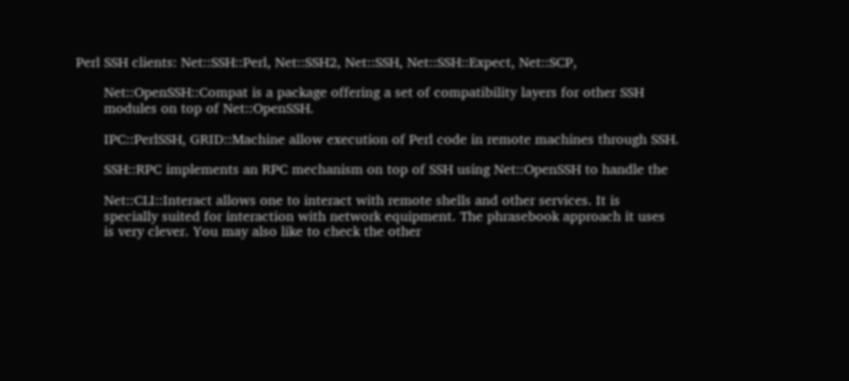Perl SSH clients: Net::SSH::Perl, Net::SSH2, Net::SSH, Net::SSH::Expect, Net::SCP,

       Net::OpenSSH::Compat is a package offering a set of compatibility layers for other SSH
       modules on top of Net::OpenSSH.

       IPC::PerlSSH, GRID::Machine allow execution of Perl code in remote machines through SSH.

       SSH::RPC implements an RPC mechanism on top of SSH using Net::OpenSSH to handle the

       Net::CLI::Interact allows one to interact with remote shells and other services. It is
       specially suited for interaction with network equipment. The phrasebook approach it uses
       is very clever. You may also like to check the other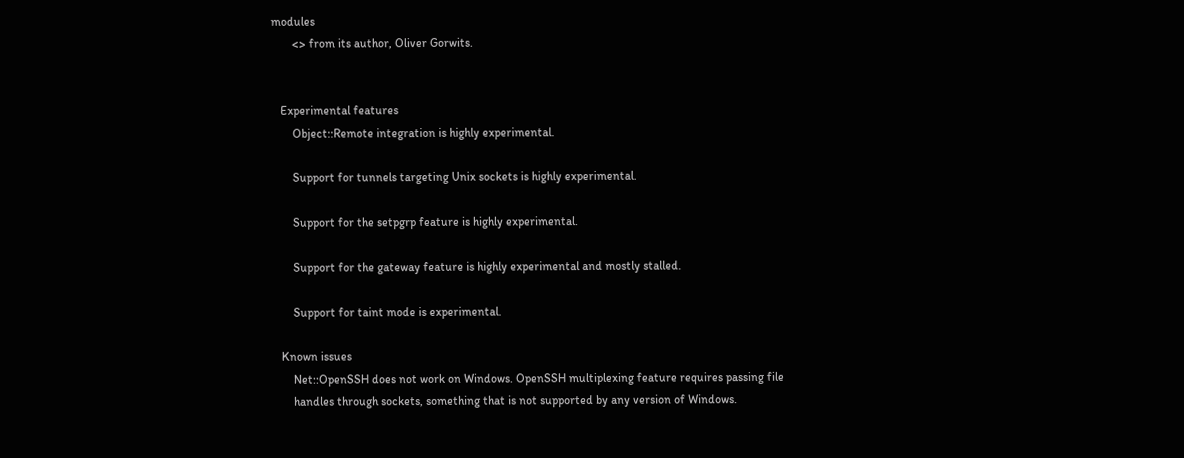modules
       <> from its author, Oliver Gorwits.


   Experimental features
       Object::Remote integration is highly experimental.

       Support for tunnels targeting Unix sockets is highly experimental.

       Support for the setpgrp feature is highly experimental.

       Support for the gateway feature is highly experimental and mostly stalled.

       Support for taint mode is experimental.

   Known issues
       Net::OpenSSH does not work on Windows. OpenSSH multiplexing feature requires passing file
       handles through sockets, something that is not supported by any version of Windows.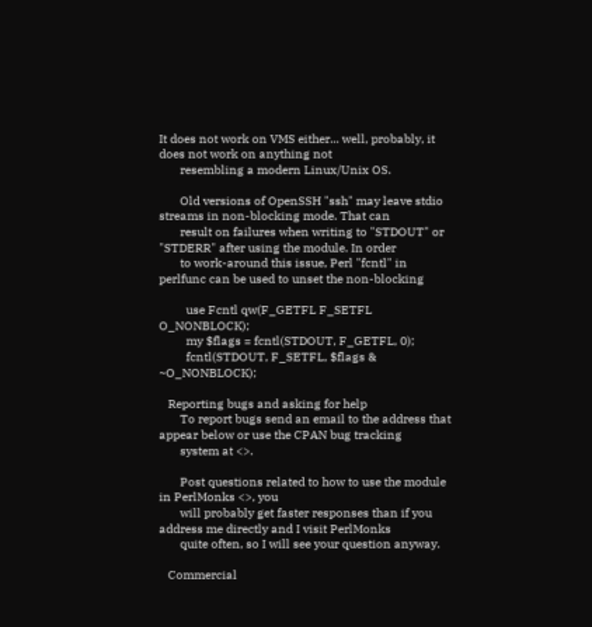It does not work on VMS either... well, probably, it does not work on anything not
       resembling a modern Linux/Unix OS.

       Old versions of OpenSSH "ssh" may leave stdio streams in non-blocking mode. That can
       result on failures when writing to "STDOUT" or "STDERR" after using the module. In order
       to work-around this issue, Perl "fcntl" in perlfunc can be used to unset the non-blocking

         use Fcntl qw(F_GETFL F_SETFL O_NONBLOCK);
         my $flags = fcntl(STDOUT, F_GETFL, 0);
         fcntl(STDOUT, F_SETFL, $flags & ~O_NONBLOCK);

   Reporting bugs and asking for help
       To report bugs send an email to the address that appear below or use the CPAN bug tracking
       system at <>.

       Post questions related to how to use the module in PerlMonks <>, you
       will probably get faster responses than if you address me directly and I visit PerlMonks
       quite often, so I will see your question anyway.

   Commercial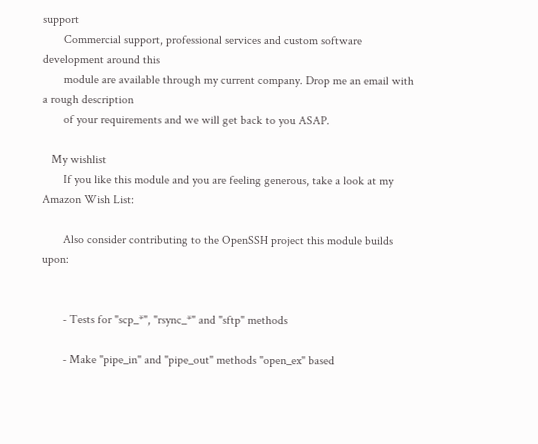support
       Commercial support, professional services and custom software development around this
       module are available through my current company. Drop me an email with a rough description
       of your requirements and we will get back to you ASAP.

   My wishlist
       If you like this module and you are feeling generous, take a look at my Amazon Wish List:

       Also consider contributing to the OpenSSH project this module builds upon:


       - Tests for "scp_*", "rsync_*" and "sftp" methods

       - Make "pipe_in" and "pipe_out" methods "open_ex" based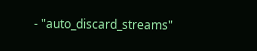- "auto_discard_streams"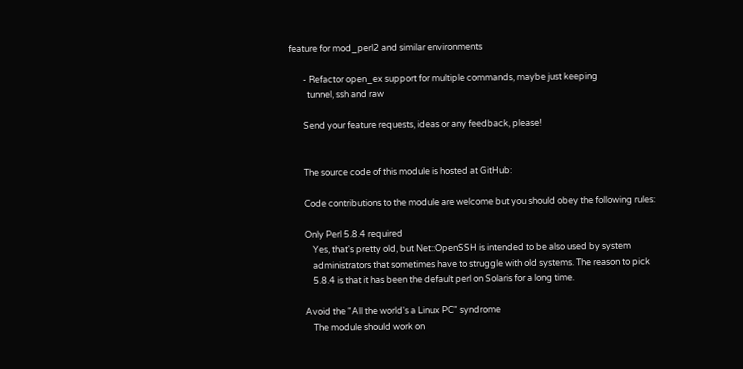feature for mod_perl2 and similar environments

       - Refactor open_ex support for multiple commands, maybe just keeping
         tunnel, ssh and raw

       Send your feature requests, ideas or any feedback, please!


       The source code of this module is hosted at GitHub:

       Code contributions to the module are welcome but you should obey the following rules:

       Only Perl 5.8.4 required
           Yes, that's pretty old, but Net::OpenSSH is intended to be also used by system
           administrators that sometimes have to struggle with old systems. The reason to pick
           5.8.4 is that it has been the default perl on Solaris for a long time.

       Avoid the "All the world's a Linux PC" syndrome
           The module should work on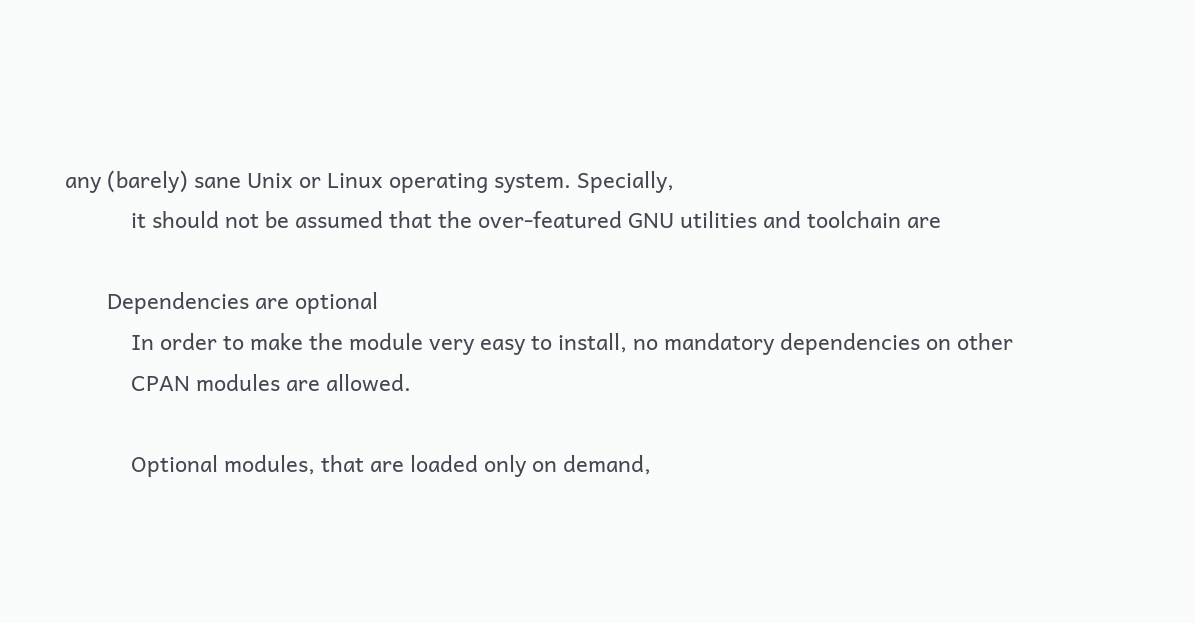any (barely) sane Unix or Linux operating system. Specially,
           it should not be assumed that the over-featured GNU utilities and toolchain are

       Dependencies are optional
           In order to make the module very easy to install, no mandatory dependencies on other
           CPAN modules are allowed.

           Optional modules, that are loaded only on demand,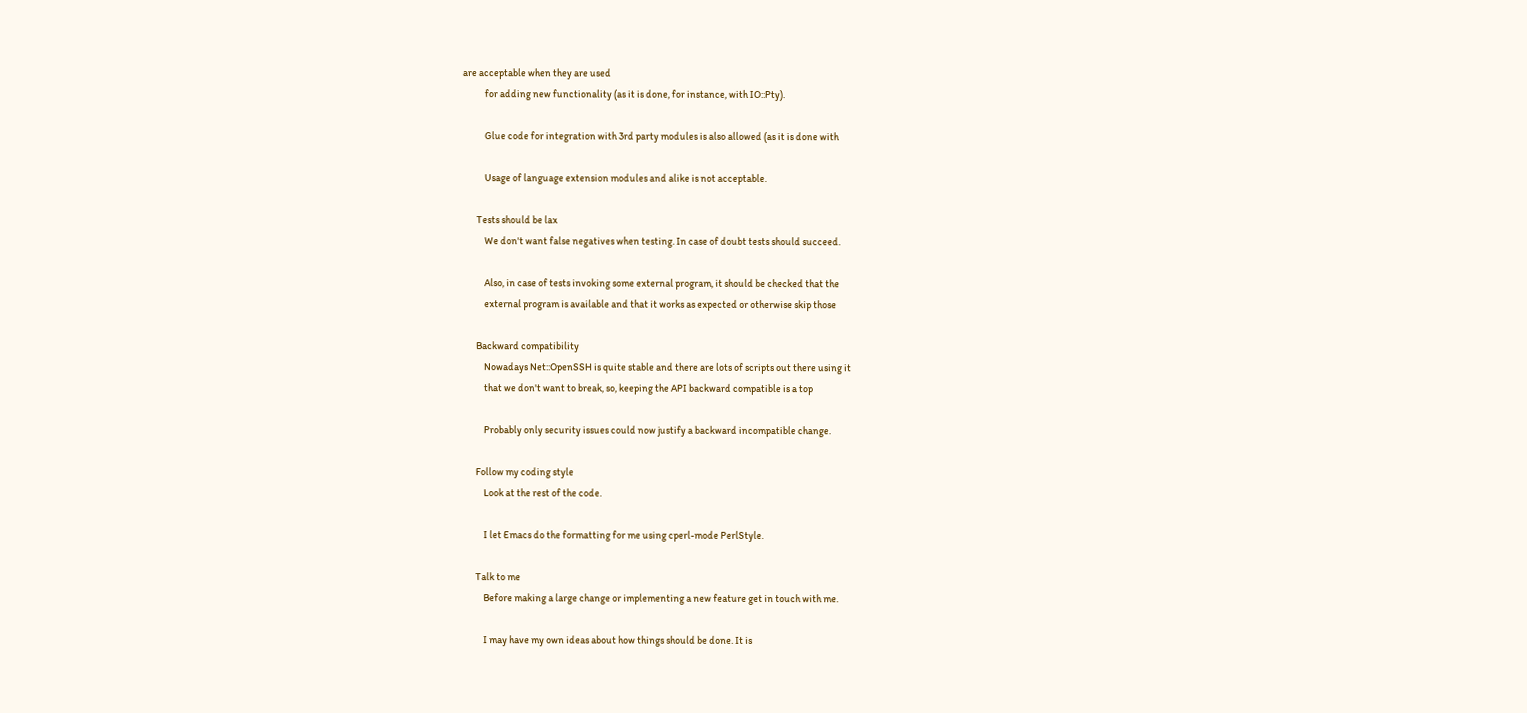are acceptable when they are used
           for adding new functionality (as it is done, for instance, with IO::Pty).

           Glue code for integration with 3rd party modules is also allowed (as it is done with

           Usage of language extension modules and alike is not acceptable.

       Tests should be lax
           We don't want false negatives when testing. In case of doubt tests should succeed.

           Also, in case of tests invoking some external program, it should be checked that the
           external program is available and that it works as expected or otherwise skip those

       Backward compatibility
           Nowadays Net::OpenSSH is quite stable and there are lots of scripts out there using it
           that we don't want to break, so, keeping the API backward compatible is a top

           Probably only security issues could now justify a backward incompatible change.

       Follow my coding style
           Look at the rest of the code.

           I let Emacs do the formatting for me using cperl-mode PerlStyle.

       Talk to me
           Before making a large change or implementing a new feature get in touch with me.

           I may have my own ideas about how things should be done. It is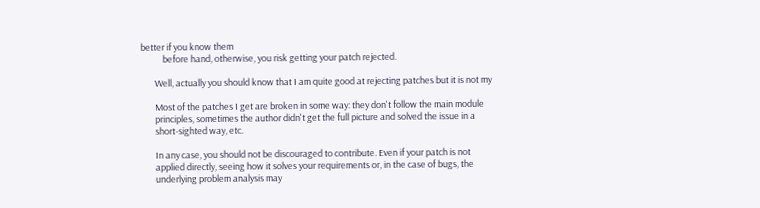better if you know them
           before hand, otherwise, you risk getting your patch rejected.

       Well, actually you should know that I am quite good at rejecting patches but it is not my

       Most of the patches I get are broken in some way: they don't follow the main module
       principles, sometimes the author didn't get the full picture and solved the issue in a
       short-sighted way, etc.

       In any case, you should not be discouraged to contribute. Even if your patch is not
       applied directly, seeing how it solves your requirements or, in the case of bugs, the
       underlying problem analysis may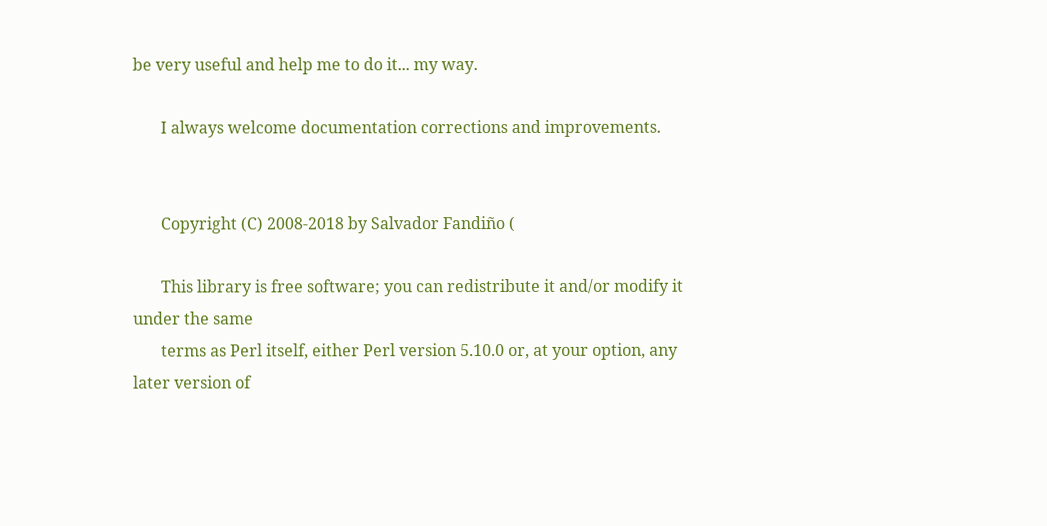be very useful and help me to do it... my way.

       I always welcome documentation corrections and improvements.


       Copyright (C) 2008-2018 by Salvador Fandiño (

       This library is free software; you can redistribute it and/or modify it under the same
       terms as Perl itself, either Perl version 5.10.0 or, at your option, any later version of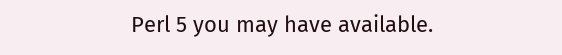Perl 5 you may have available.